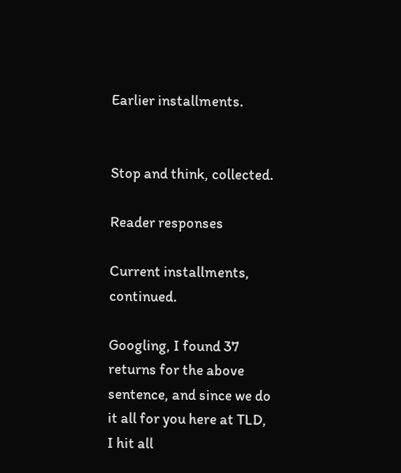Earlier installments.


Stop and think, collected.

Reader responses

Current installments, continued.

Googling, I found 37 returns for the above sentence, and since we do it all for you here at TLD, I hit all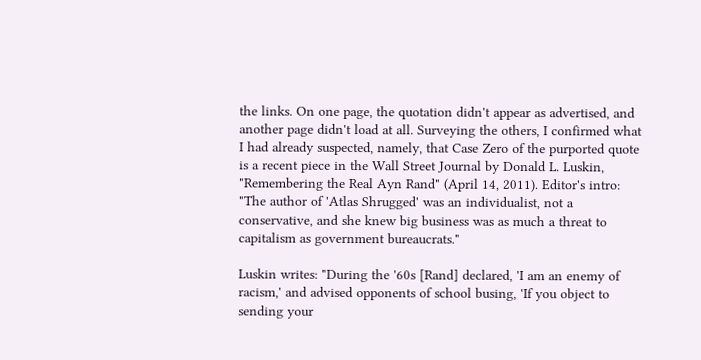the links. On one page, the quotation didn't appear as advertised, and another page didn't load at all. Surveying the others, I confirmed what I had already suspected, namely, that Case Zero of the purported quote is a recent piece in the Wall Street Journal by Donald L. Luskin, "Remembering the Real Ayn Rand" (April 14, 2011). Editor's intro: "The author of 'Atlas Shrugged' was an individualist, not a conservative, and she knew big business was as much a threat to capitalism as government bureaucrats."

Luskin writes: "During the '60s [Rand] declared, 'I am an enemy of racism,' and advised opponents of school busing, 'If you object to sending your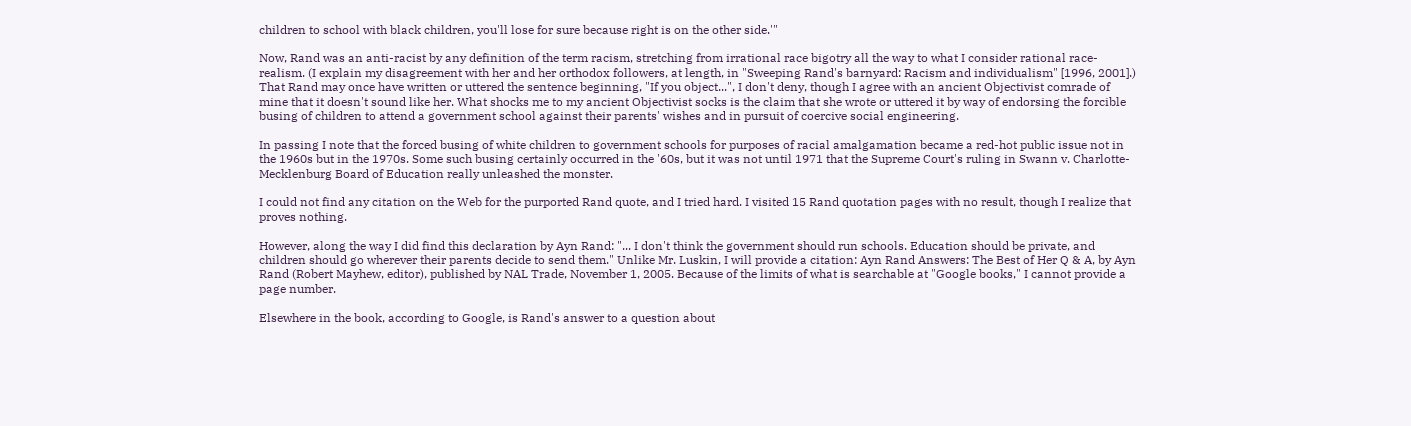children to school with black children, you'll lose for sure because right is on the other side.'"

Now, Rand was an anti-racist by any definition of the term racism, stretching from irrational race bigotry all the way to what I consider rational race-realism. (I explain my disagreement with her and her orthodox followers, at length, in "Sweeping Rand's barnyard: Racism and individualism" [1996, 2001].) That Rand may once have written or uttered the sentence beginning, "If you object...", I don't deny, though I agree with an ancient Objectivist comrade of mine that it doesn't sound like her. What shocks me to my ancient Objectivist socks is the claim that she wrote or uttered it by way of endorsing the forcible busing of children to attend a government school against their parents' wishes and in pursuit of coercive social engineering.

In passing I note that the forced busing of white children to government schools for purposes of racial amalgamation became a red-hot public issue not in the 1960s but in the 1970s. Some such busing certainly occurred in the '60s, but it was not until 1971 that the Supreme Court's ruling in Swann v. Charlotte-Mecklenburg Board of Education really unleashed the monster.

I could not find any citation on the Web for the purported Rand quote, and I tried hard. I visited 15 Rand quotation pages with no result, though I realize that proves nothing.

However, along the way I did find this declaration by Ayn Rand: "... I don't think the government should run schools. Education should be private, and children should go wherever their parents decide to send them." Unlike Mr. Luskin, I will provide a citation: Ayn Rand Answers: The Best of Her Q & A, by Ayn Rand (Robert Mayhew, editor), published by NAL Trade, November 1, 2005. Because of the limits of what is searchable at "Google books," I cannot provide a page number.

Elsewhere in the book, according to Google, is Rand's answer to a question about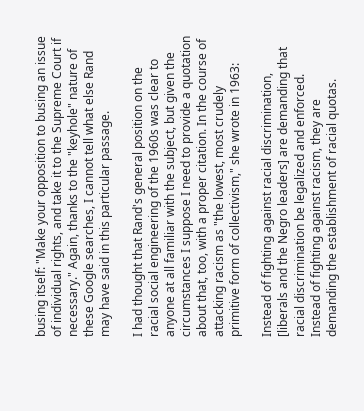busing itself: "Make your opposition to busing an issue of individual rights, and take it to the Supreme Court if necessary." Again, thanks to the "keyhole" nature of these Google searches, I cannot tell what else Rand may have said in this particular passage.

I had thought that Rand's general position on the racial social engineering of the 1960s was clear to anyone at all familiar with the subject, but given the circumstances I suppose I need to provide a quotation about that, too, with a proper citation. In the course of attacking racism as "the lowest, most crudely primitive form of collectivism," she wrote in 1963:

Instead of fighting against racial discrimination, [liberals and the Negro leaders] are demanding that racial discrimination be legalized and enforced. Instead of fighting against racism, they are demanding the establishment of racial quotas.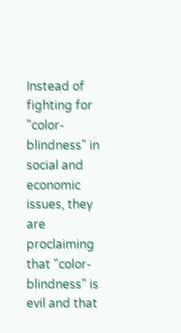Instead of fighting for "color-blindness" in social and economic issues, they are proclaiming that "color-blindness" is evil and that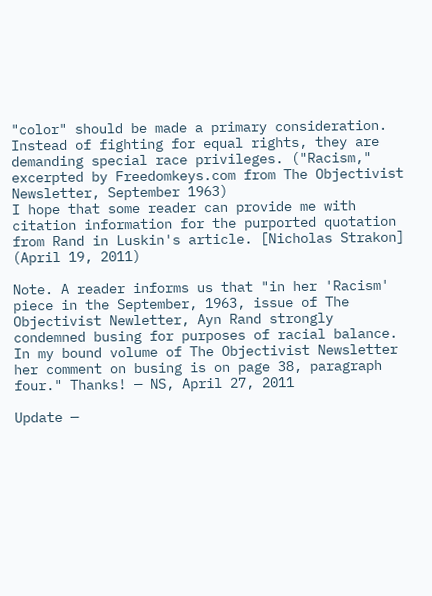"color" should be made a primary consideration. Instead of fighting for equal rights, they are demanding special race privileges. ("Racism," excerpted by Freedomkeys.com from The Objectivist Newsletter, September 1963)
I hope that some reader can provide me with citation information for the purported quotation from Rand in Luskin's article. [Nicholas Strakon]  (April 19, 2011)

Note. A reader informs us that "in her 'Racism' piece in the September, 1963, issue of The Objectivist Newletter, Ayn Rand strongly condemned busing for purposes of racial balance. In my bound volume of The Objectivist Newsletter her comment on busing is on page 38, paragraph four." Thanks! — NS, April 27, 2011

Update —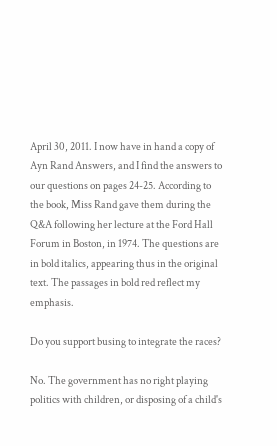April 30, 2011. I now have in hand a copy of Ayn Rand Answers, and I find the answers to our questions on pages 24-25. According to the book, Miss Rand gave them during the Q&A following her lecture at the Ford Hall Forum in Boston, in 1974. The questions are in bold italics, appearing thus in the original text. The passages in bold red reflect my emphasis.

Do you support busing to integrate the races?

No. The government has no right playing politics with children, or disposing of a child's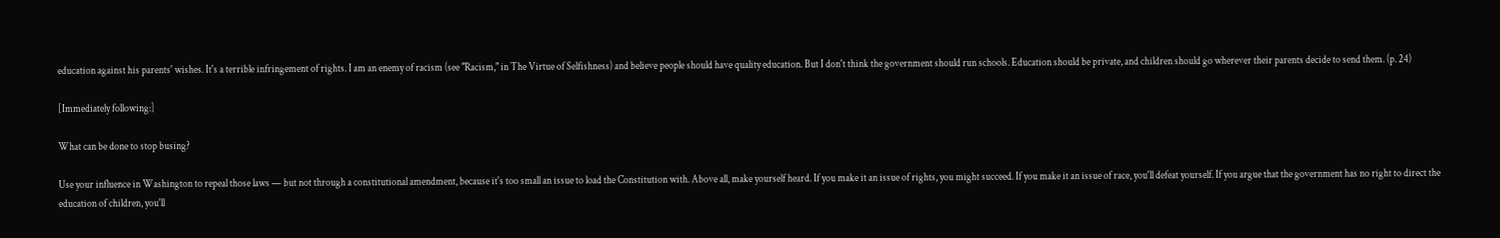education against his parents' wishes. It's a terrible infringement of rights. I am an enemy of racism (see "Racism," in The Virtue of Selfishness) and believe people should have quality education. But I don't think the government should run schools. Education should be private, and children should go wherever their parents decide to send them. (p. 24)

[Immediately following:]

What can be done to stop busing?

Use your influence in Washington to repeal those laws — but not through a constitutional amendment, because it's too small an issue to load the Constitution with. Above all, make yourself heard. If you make it an issue of rights, you might succeed. If you make it an issue of race, you'll defeat yourself. If you argue that the government has no right to direct the education of children, you'll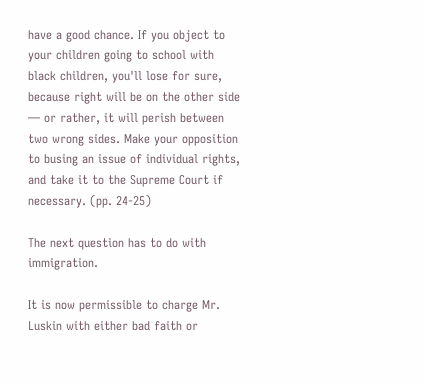have a good chance. If you object to your children going to school with black children, you'll lose for sure, because right will be on the other side — or rather, it will perish between two wrong sides. Make your opposition to busing an issue of individual rights, and take it to the Supreme Court if necessary. (pp. 24-25)

The next question has to do with immigration.

It is now permissible to charge Mr. Luskin with either bad faith or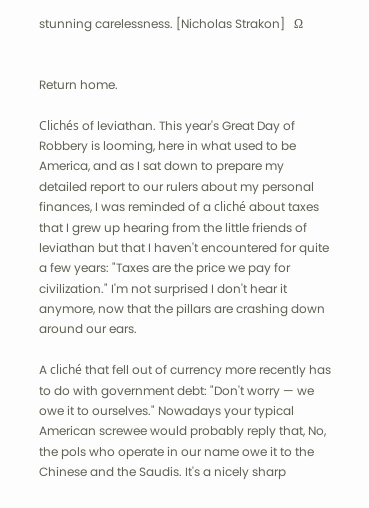stunning carelessness. [Nicholas Strakon]   Ω


Return home.

Clichés of leviathan. This year's Great Day of Robbery is looming, here in what used to be America, and as I sat down to prepare my detailed report to our rulers about my personal finances, I was reminded of a cliché about taxes that I grew up hearing from the little friends of leviathan but that I haven't encountered for quite a few years: "Taxes are the price we pay for civilization." I'm not surprised I don't hear it anymore, now that the pillars are crashing down around our ears.

A cliché that fell out of currency more recently has to do with government debt: "Don't worry — we owe it to ourselves." Nowadays your typical American screwee would probably reply that, No, the pols who operate in our name owe it to the Chinese and the Saudis. It's a nicely sharp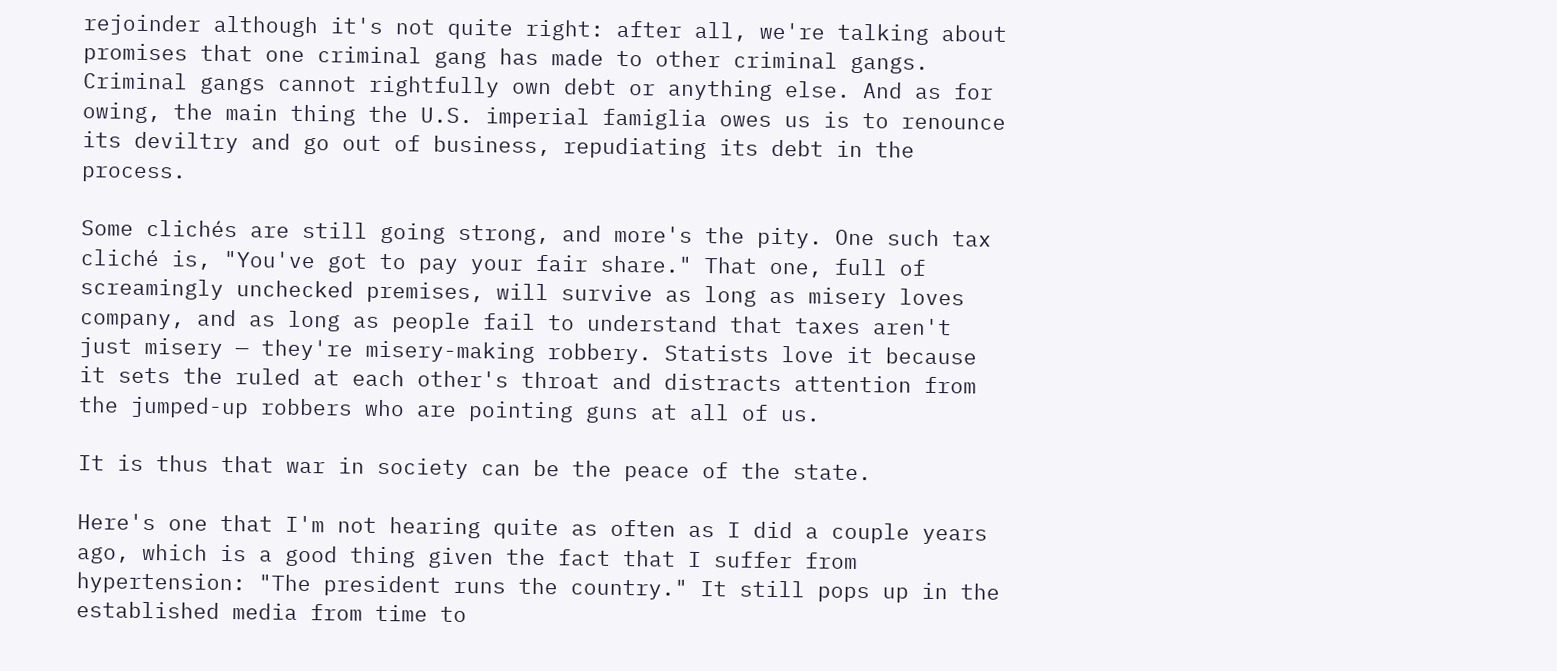rejoinder although it's not quite right: after all, we're talking about promises that one criminal gang has made to other criminal gangs. Criminal gangs cannot rightfully own debt or anything else. And as for owing, the main thing the U.S. imperial famiglia owes us is to renounce its deviltry and go out of business, repudiating its debt in the process.

Some clichés are still going strong, and more's the pity. One such tax cliché is, "You've got to pay your fair share." That one, full of screamingly unchecked premises, will survive as long as misery loves company, and as long as people fail to understand that taxes aren't just misery — they're misery-making robbery. Statists love it because it sets the ruled at each other's throat and distracts attention from the jumped-up robbers who are pointing guns at all of us.

It is thus that war in society can be the peace of the state.

Here's one that I'm not hearing quite as often as I did a couple years ago, which is a good thing given the fact that I suffer from hypertension: "The president runs the country." It still pops up in the established media from time to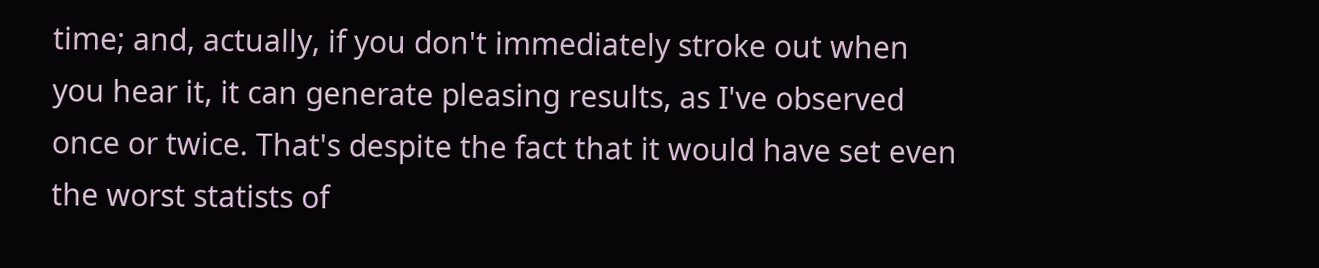time; and, actually, if you don't immediately stroke out when you hear it, it can generate pleasing results, as I've observed once or twice. That's despite the fact that it would have set even the worst statists of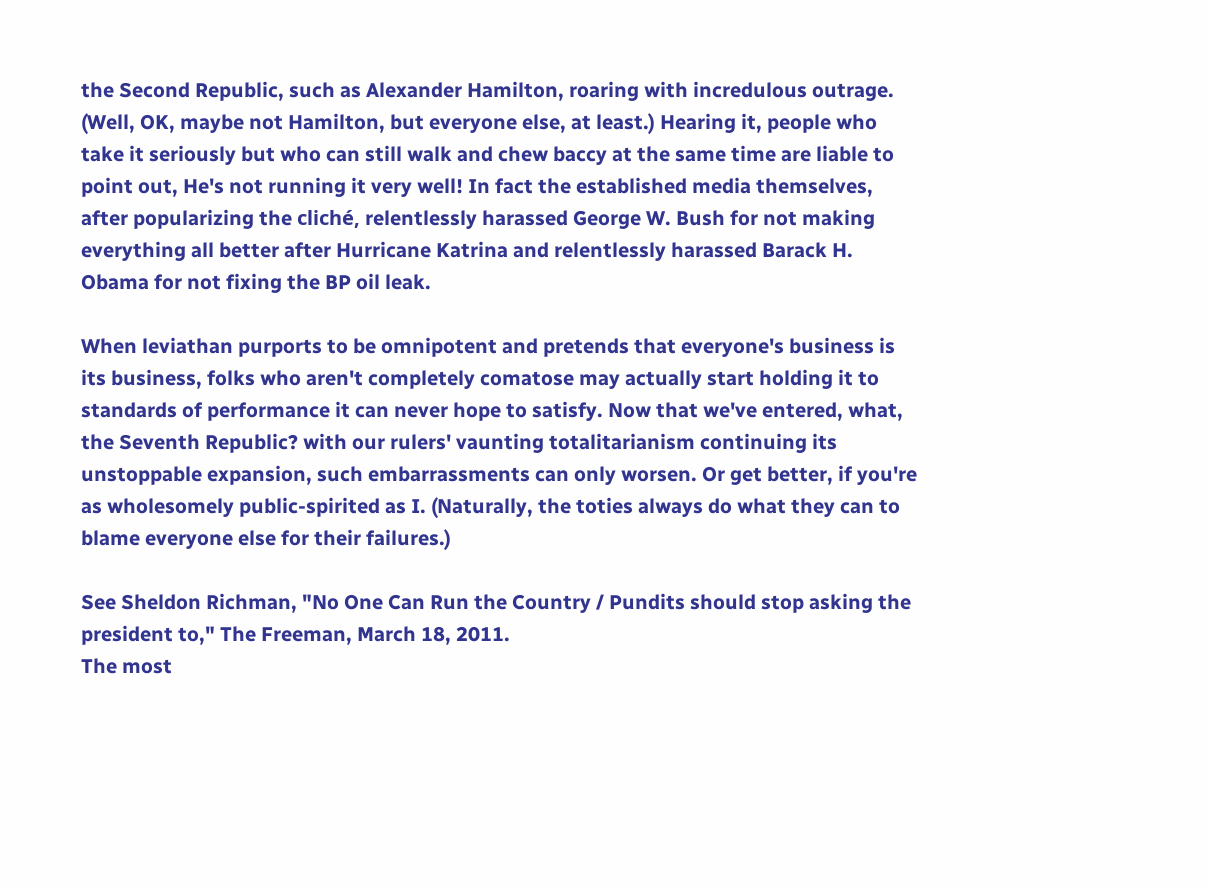the Second Republic, such as Alexander Hamilton, roaring with incredulous outrage. (Well, OK, maybe not Hamilton, but everyone else, at least.) Hearing it, people who take it seriously but who can still walk and chew baccy at the same time are liable to point out, He's not running it very well! In fact the established media themselves, after popularizing the cliché, relentlessly harassed George W. Bush for not making everything all better after Hurricane Katrina and relentlessly harassed Barack H. Obama for not fixing the BP oil leak.

When leviathan purports to be omnipotent and pretends that everyone's business is its business, folks who aren't completely comatose may actually start holding it to standards of performance it can never hope to satisfy. Now that we've entered, what, the Seventh Republic? with our rulers' vaunting totalitarianism continuing its unstoppable expansion, such embarrassments can only worsen. Or get better, if you're as wholesomely public-spirited as I. (Naturally, the toties always do what they can to blame everyone else for their failures.)

See Sheldon Richman, "No One Can Run the Country / Pundits should stop asking the president to," The Freeman, March 18, 2011.
The most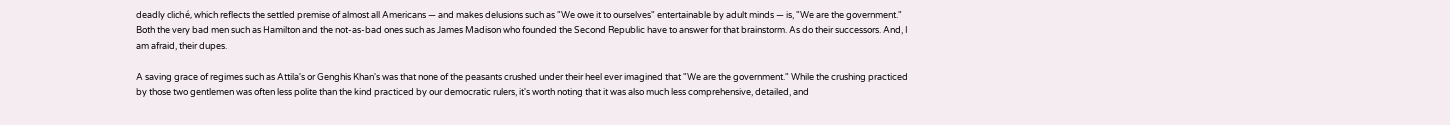deadly cliché, which reflects the settled premise of almost all Americans — and makes delusions such as "We owe it to ourselves" entertainable by adult minds — is, "We are the government." Both the very bad men such as Hamilton and the not-as-bad ones such as James Madison who founded the Second Republic have to answer for that brainstorm. As do their successors. And, I am afraid, their dupes.

A saving grace of regimes such as Attila's or Genghis Khan's was that none of the peasants crushed under their heel ever imagined that "We are the government." While the crushing practiced by those two gentlemen was often less polite than the kind practiced by our democratic rulers, it's worth noting that it was also much less comprehensive, detailed, and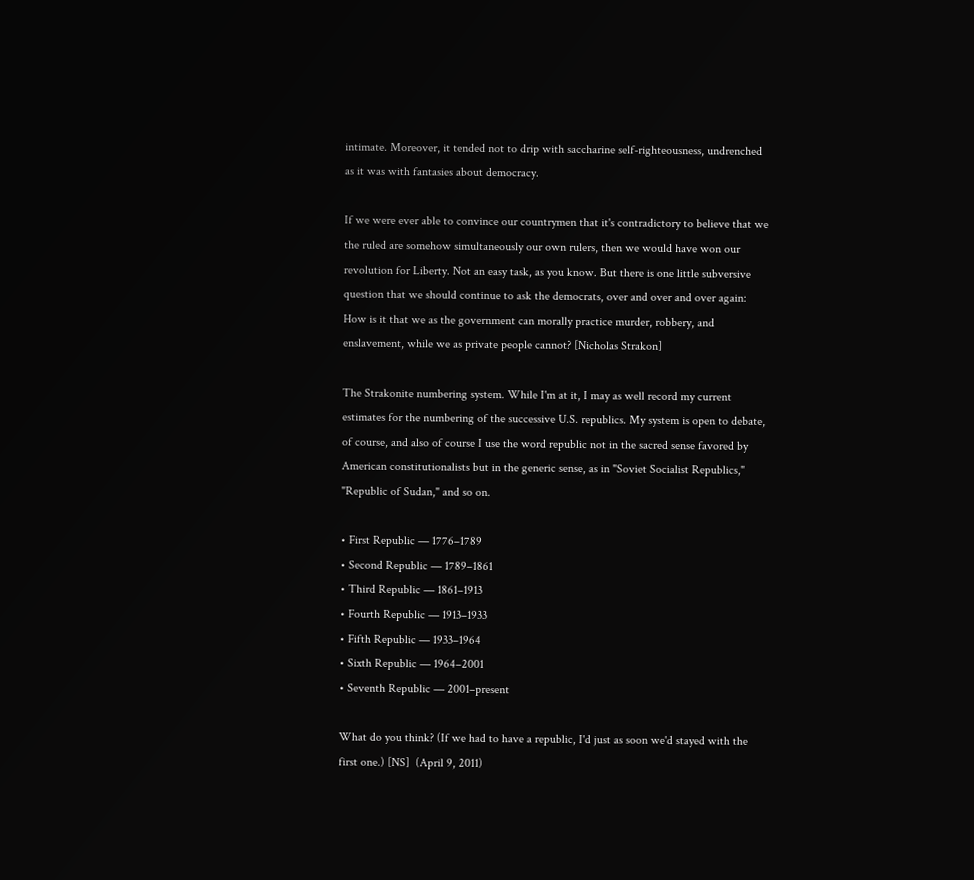intimate. Moreover, it tended not to drip with saccharine self-righteousness, undrenched as it was with fantasies about democracy.

If we were ever able to convince our countrymen that it's contradictory to believe that we the ruled are somehow simultaneously our own rulers, then we would have won our revolution for Liberty. Not an easy task, as you know. But there is one little subversive question that we should continue to ask the democrats, over and over and over again: How is it that we as the government can morally practice murder, robbery, and enslavement, while we as private people cannot? [Nicholas Strakon]

The Strakonite numbering system. While I'm at it, I may as well record my current estimates for the numbering of the successive U.S. republics. My system is open to debate, of course, and also of course I use the word republic not in the sacred sense favored by American constitutionalists but in the generic sense, as in "Soviet Socialist Republics," "Republic of Sudan," and so on.

• First Republic — 1776–1789
• Second Republic — 1789–1861
• Third Republic — 1861–1913
• Fourth Republic — 1913–1933
• Fifth Republic — 1933–1964
• Sixth Republic — 1964–2001
• Seventh Republic — 2001–present

What do you think? (If we had to have a republic, I'd just as soon we'd stayed with the first one.) [NS]  (April 9, 2011)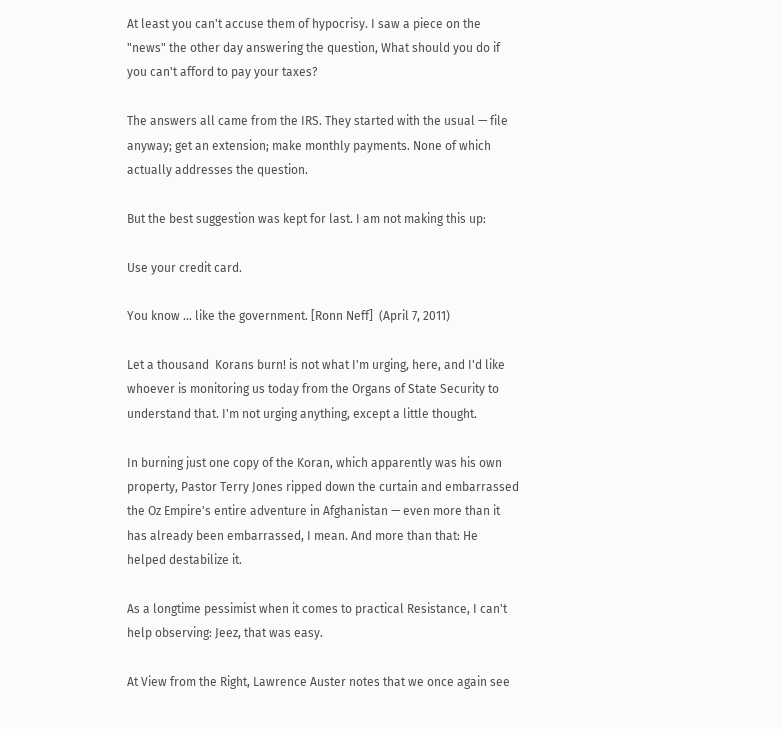At least you can't accuse them of hypocrisy. I saw a piece on the "news" the other day answering the question, What should you do if you can't afford to pay your taxes?

The answers all came from the IRS. They started with the usual — file anyway; get an extension; make monthly payments. None of which actually addresses the question.

But the best suggestion was kept for last. I am not making this up:

Use your credit card.

You know ... like the government. [Ronn Neff]  (April 7, 2011)

Let a thousand  Korans burn! is not what I'm urging, here, and I'd like whoever is monitoring us today from the Organs of State Security to understand that. I'm not urging anything, except a little thought.

In burning just one copy of the Koran, which apparently was his own property, Pastor Terry Jones ripped down the curtain and embarrassed the Oz Empire's entire adventure in Afghanistan — even more than it has already been embarrassed, I mean. And more than that: He helped destabilize it.

As a longtime pessimist when it comes to practical Resistance, I can't help observing: Jeez, that was easy.

At View from the Right, Lawrence Auster notes that we once again see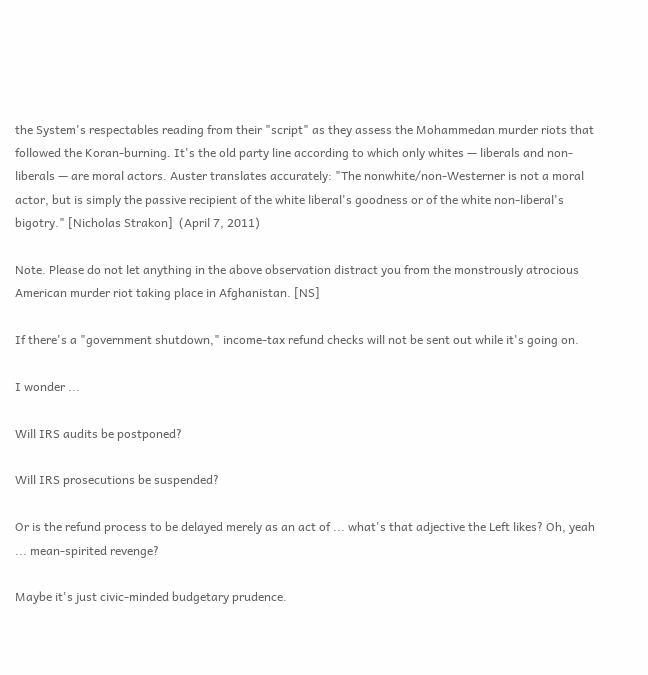the System's respectables reading from their "script" as they assess the Mohammedan murder riots that followed the Koran-burning. It's the old party line according to which only whites — liberals and non-liberals — are moral actors. Auster translates accurately: "The nonwhite/non-Westerner is not a moral actor, but is simply the passive recipient of the white liberal's goodness or of the white non-liberal's bigotry." [Nicholas Strakon]  (April 7, 2011)

Note. Please do not let anything in the above observation distract you from the monstrously atrocious American murder riot taking place in Afghanistan. [NS]

If there's a "government shutdown," income-tax refund checks will not be sent out while it's going on.

I wonder ...

Will IRS audits be postponed?

Will IRS prosecutions be suspended?

Or is the refund process to be delayed merely as an act of ... what's that adjective the Left likes? Oh, yeah ... mean-spirited revenge?

Maybe it's just civic-minded budgetary prudence.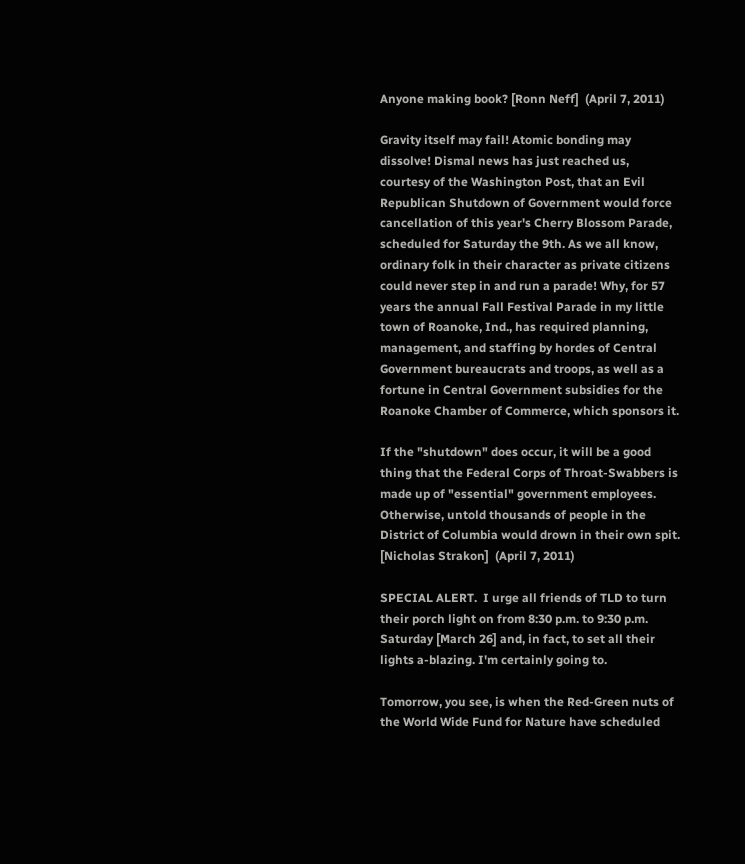Anyone making book? [Ronn Neff]  (April 7, 2011)

Gravity itself may fail! Atomic bonding may dissolve! Dismal news has just reached us, courtesy of the Washington Post, that an Evil Republican Shutdown of Government would force cancellation of this year's Cherry Blossom Parade, scheduled for Saturday the 9th. As we all know, ordinary folk in their character as private citizens could never step in and run a parade! Why, for 57 years the annual Fall Festival Parade in my little town of Roanoke, Ind., has required planning, management, and staffing by hordes of Central Government bureaucrats and troops, as well as a fortune in Central Government subsidies for the Roanoke Chamber of Commerce, which sponsors it.

If the "shutdown" does occur, it will be a good thing that the Federal Corps of Throat-Swabbers is made up of "essential" government employees. Otherwise, untold thousands of people in the District of Columbia would drown in their own spit. [Nicholas Strakon]  (April 7, 2011)

SPECIAL ALERT.  I urge all friends of TLD to turn their porch light on from 8:30 p.m. to 9:30 p.m. Saturday [March 26] and, in fact, to set all their lights a-blazing. I'm certainly going to.

Tomorrow, you see, is when the Red-Green nuts of the World Wide Fund for Nature have scheduled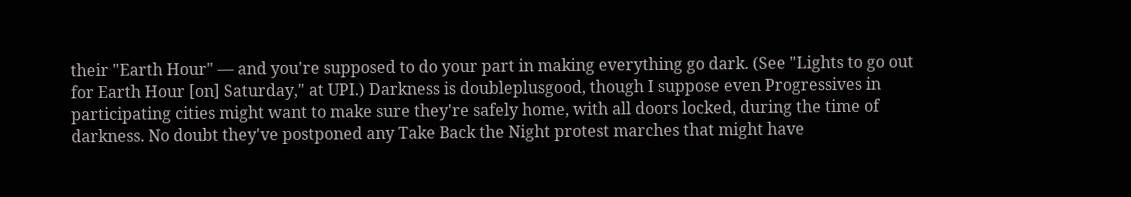their "Earth Hour" — and you're supposed to do your part in making everything go dark. (See "Lights to go out for Earth Hour [on] Saturday," at UPI.) Darkness is doubleplusgood, though I suppose even Progressives in participating cities might want to make sure they're safely home, with all doors locked, during the time of darkness. No doubt they've postponed any Take Back the Night protest marches that might have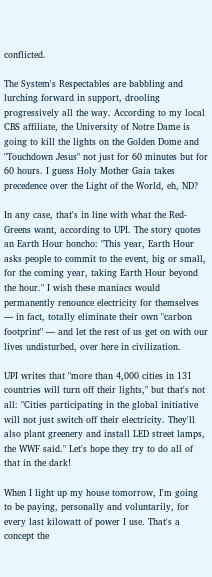conflicted.

The System's Respectables are babbling and lurching forward in support, drooling progressively all the way. According to my local CBS affiliate, the University of Notre Dame is going to kill the lights on the Golden Dome and "Touchdown Jesus" not just for 60 minutes but for 60 hours. I guess Holy Mother Gaia takes precedence over the Light of the World, eh, ND?

In any case, that's in line with what the Red-Greens want, according to UPI. The story quotes an Earth Hour honcho: "This year, Earth Hour asks people to commit to the event, big or small, for the coming year, taking Earth Hour beyond the hour." I wish these maniacs would permanently renounce electricity for themselves — in fact, totally eliminate their own "carbon footprint" — and let the rest of us get on with our lives undisturbed, over here in civilization.

UPI writes that "more than 4,000 cities in 131 countries will turn off their lights," but that's not all: "Cities participating in the global initiative will not just switch off their electricity. They'll also plant greenery and install LED street lamps, the WWF said." Let's hope they try to do all of that in the dark!

When I light up my house tomorrow, I'm going to be paying, personally and voluntarily, for every last kilowatt of power I use. That's a concept the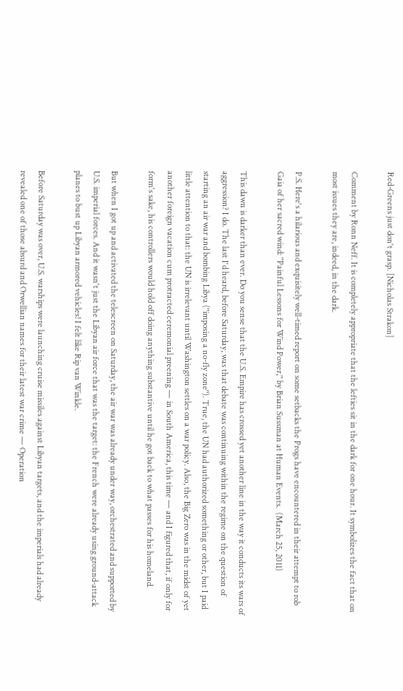Red-Greens just don't grasp. [Nicholas Strakon]

Comment by Ronn Neff. It is completely appropriate that the lefties sit in the dark for one hour. It symbolizes the fact that on most issues they are, indeed, in the dark.

P.S. Here's a hilarious and exquisitely well-timed report on some setbacks the Progs have encountered in their attempt to rob Gaia of her sacred wind: "Painful Lessons for Wind Power," by Brian Sussman at Human Events.  (March 25, 2011)

This dawn is darker than ever. Do you sense that the U.S. Empire has crossed yet another line in the way it conducts its wars of aggression? I do. The last I'd heard, before Saturday, was that debate was continuing within the regime on the question of starting an air war and bombing Libya ("imposing a no-fly zone"). True, the UN had authorized something or other, but I paid little attention to that: the UN is irrelevant until Washington settles on a war policy. Also, the Big Zero was in the midst of yet another foreign vacation cum protracted ceremonial preening — in South America, this time — and I figured that, if only for form's sake, his controllers would hold off doing anything substantive until he got back to what passes for his homeland.

But when I got up and activated the telescreen on Saturday, the air war was already under way, orchestrated and supported by U.S. imperial forces. And it wasn't just the Libyan air force that was the target: the French were already using ground-attack planes to bust up Libyan armored vehicles! I felt like Rip van Winkle.

Before Saturday was over, U.S. warships were launching cruise missiles against Libyan targets, and the imperials had already revealed one of those absurd and Orwellian names for their latest war crime — Operation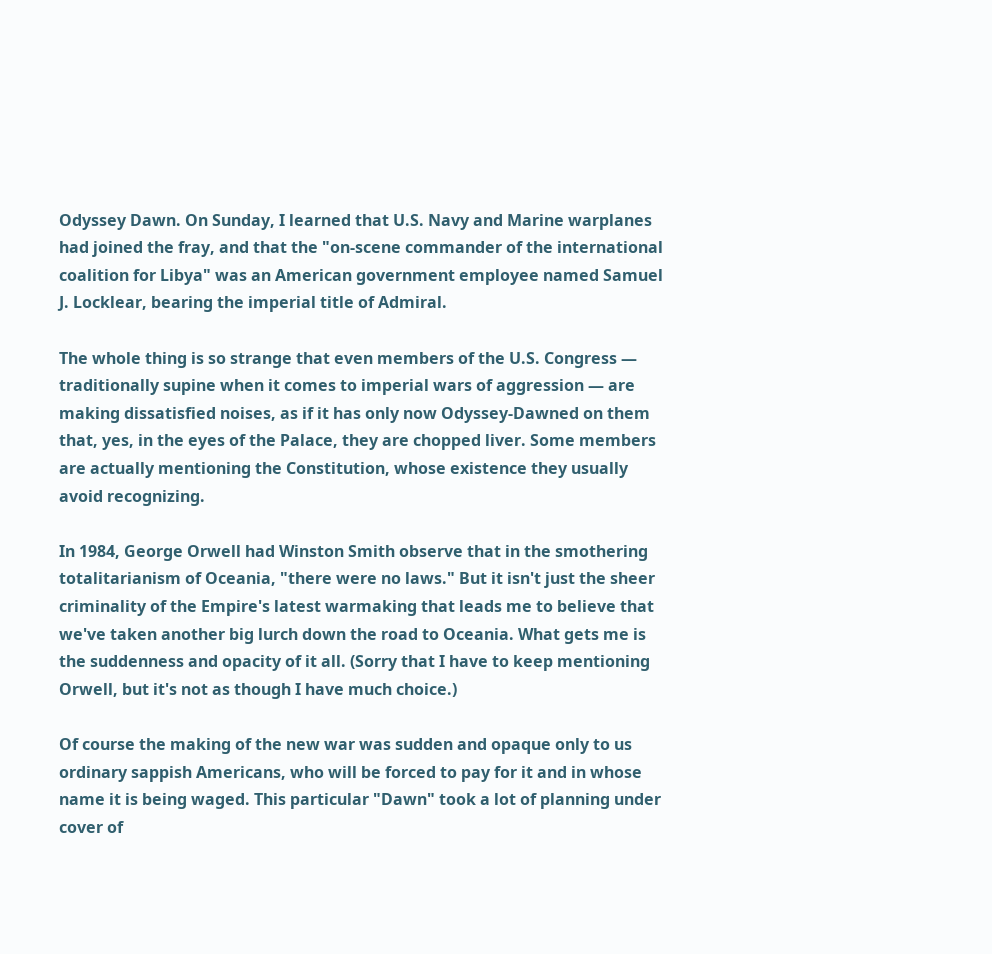Odyssey Dawn. On Sunday, I learned that U.S. Navy and Marine warplanes had joined the fray, and that the "on-scene commander of the international coalition for Libya" was an American government employee named Samuel J. Locklear, bearing the imperial title of Admiral.

The whole thing is so strange that even members of the U.S. Congress — traditionally supine when it comes to imperial wars of aggression — are making dissatisfied noises, as if it has only now Odyssey-Dawned on them that, yes, in the eyes of the Palace, they are chopped liver. Some members are actually mentioning the Constitution, whose existence they usually avoid recognizing.

In 1984, George Orwell had Winston Smith observe that in the smothering totalitarianism of Oceania, "there were no laws." But it isn't just the sheer criminality of the Empire's latest warmaking that leads me to believe that we've taken another big lurch down the road to Oceania. What gets me is the suddenness and opacity of it all. (Sorry that I have to keep mentioning Orwell, but it's not as though I have much choice.)

Of course the making of the new war was sudden and opaque only to us ordinary sappish Americans, who will be forced to pay for it and in whose name it is being waged. This particular "Dawn" took a lot of planning under cover of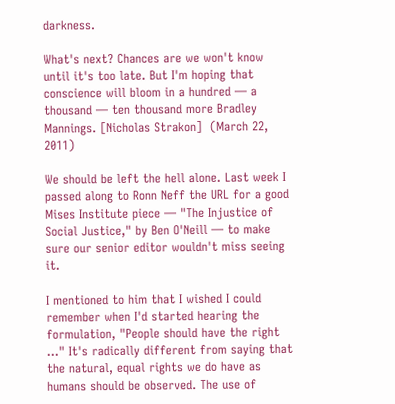darkness.

What's next? Chances are we won't know until it's too late. But I'm hoping that conscience will bloom in a hundred — a thousand — ten thousand more Bradley Mannings. [Nicholas Strakon]  (March 22, 2011)

We should be left the hell alone. Last week I passed along to Ronn Neff the URL for a good Mises Institute piece — "The Injustice of Social Justice," by Ben O'Neill — to make sure our senior editor wouldn't miss seeing it.

I mentioned to him that I wished I could remember when I'd started hearing the formulation, "People should have the right ..." It's radically different from saying that the natural, equal rights we do have as humans should be observed. The use of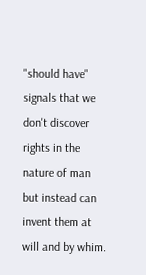"should have" signals that we don't discover rights in the nature of man but instead can invent them at will and by whim.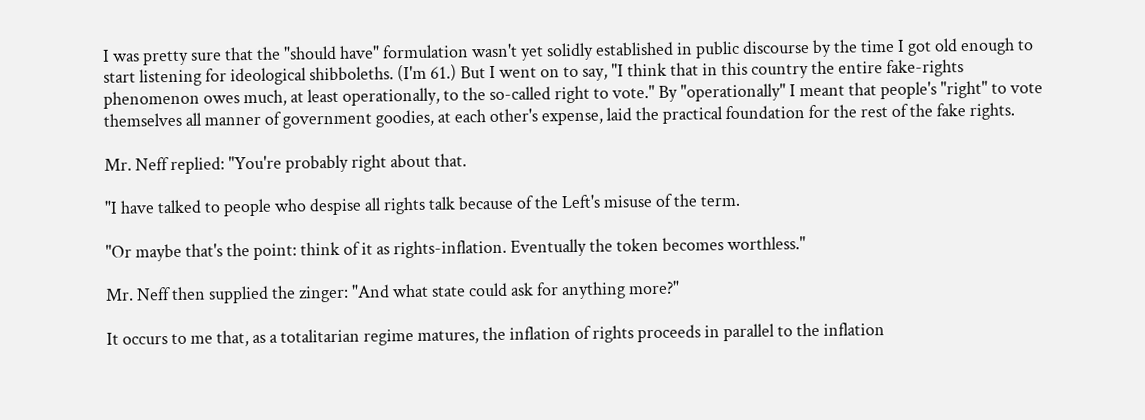I was pretty sure that the "should have" formulation wasn't yet solidly established in public discourse by the time I got old enough to start listening for ideological shibboleths. (I'm 61.) But I went on to say, "I think that in this country the entire fake-rights phenomenon owes much, at least operationally, to the so-called right to vote." By "operationally" I meant that people's "right" to vote themselves all manner of government goodies, at each other's expense, laid the practical foundation for the rest of the fake rights.

Mr. Neff replied: "You're probably right about that.

"I have talked to people who despise all rights talk because of the Left's misuse of the term.

"Or maybe that's the point: think of it as rights-inflation. Eventually the token becomes worthless."

Mr. Neff then supplied the zinger: "And what state could ask for anything more?"

It occurs to me that, as a totalitarian regime matures, the inflation of rights proceeds in parallel to the inflation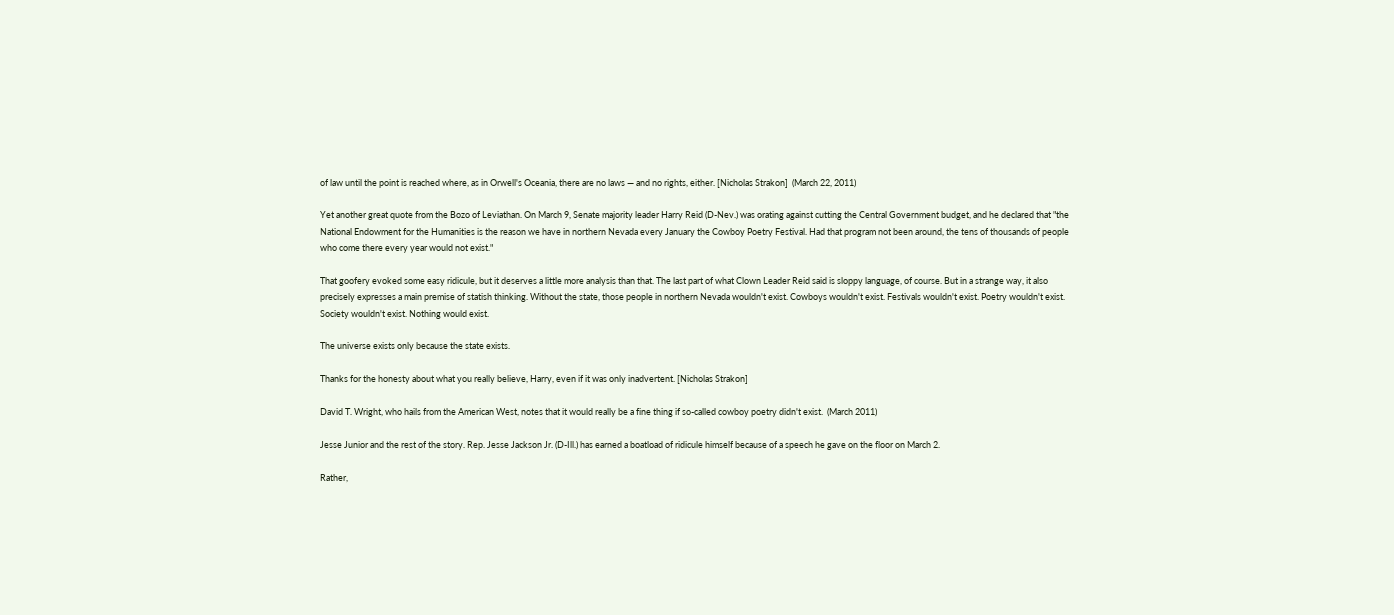of law until the point is reached where, as in Orwell's Oceania, there are no laws — and no rights, either. [Nicholas Strakon]  (March 22, 2011)

Yet another great quote from the Bozo of Leviathan. On March 9, Senate majority leader Harry Reid (D-Nev.) was orating against cutting the Central Government budget, and he declared that "the National Endowment for the Humanities is the reason we have in northern Nevada every January the Cowboy Poetry Festival. Had that program not been around, the tens of thousands of people who come there every year would not exist."

That goofery evoked some easy ridicule, but it deserves a little more analysis than that. The last part of what Clown Leader Reid said is sloppy language, of course. But in a strange way, it also precisely expresses a main premise of statish thinking. Without the state, those people in northern Nevada wouldn't exist. Cowboys wouldn't exist. Festivals wouldn't exist. Poetry wouldn't exist. Society wouldn't exist. Nothing would exist.

The universe exists only because the state exists.

Thanks for the honesty about what you really believe, Harry, even if it was only inadvertent. [Nicholas Strakon]

David T. Wright, who hails from the American West, notes that it would really be a fine thing if so-called cowboy poetry didn't exist.  (March 2011)

Jesse Junior and the rest of the story. Rep. Jesse Jackson Jr. (D-Ill.) has earned a boatload of ridicule himself because of a speech he gave on the floor on March 2.

Rather,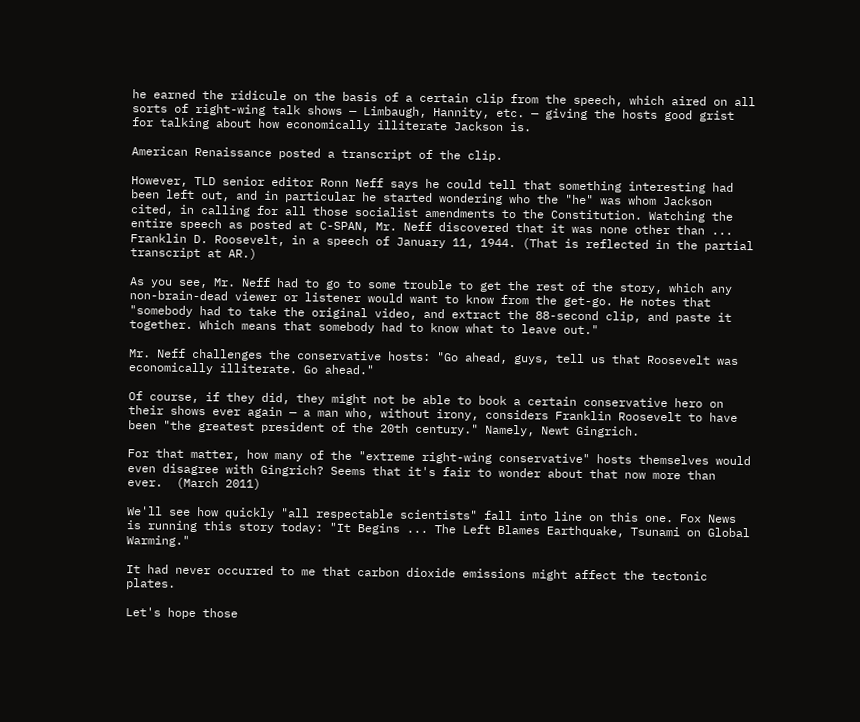he earned the ridicule on the basis of a certain clip from the speech, which aired on all sorts of right-wing talk shows — Limbaugh, Hannity, etc. — giving the hosts good grist for talking about how economically illiterate Jackson is.

American Renaissance posted a transcript of the clip.

However, TLD senior editor Ronn Neff says he could tell that something interesting had been left out, and in particular he started wondering who the "he" was whom Jackson cited, in calling for all those socialist amendments to the Constitution. Watching the entire speech as posted at C-SPAN, Mr. Neff discovered that it was none other than ... Franklin D. Roosevelt, in a speech of January 11, 1944. (That is reflected in the partial transcript at AR.)

As you see, Mr. Neff had to go to some trouble to get the rest of the story, which any non-brain-dead viewer or listener would want to know from the get-go. He notes that "somebody had to take the original video, and extract the 88-second clip, and paste it together. Which means that somebody had to know what to leave out."

Mr. Neff challenges the conservative hosts: "Go ahead, guys, tell us that Roosevelt was economically illiterate. Go ahead."

Of course, if they did, they might not be able to book a certain conservative hero on their shows ever again — a man who, without irony, considers Franklin Roosevelt to have been "the greatest president of the 20th century." Namely, Newt Gingrich.

For that matter, how many of the "extreme right-wing conservative" hosts themselves would even disagree with Gingrich? Seems that it's fair to wonder about that now more than ever.  (March 2011)

We'll see how quickly "all respectable scientists" fall into line on this one. Fox News is running this story today: "It Begins ... The Left Blames Earthquake, Tsunami on Global Warming."

It had never occurred to me that carbon dioxide emissions might affect the tectonic plates.

Let's hope those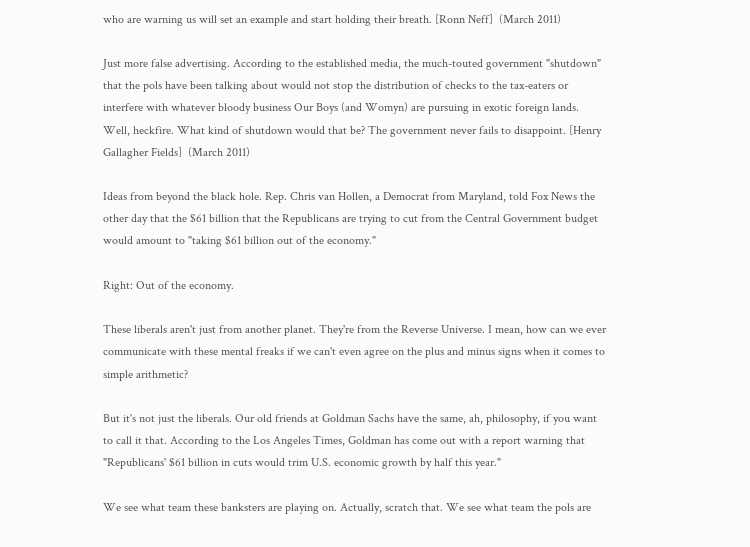who are warning us will set an example and start holding their breath. [Ronn Neff]  (March 2011)

Just more false advertising. According to the established media, the much-touted government "shutdown" that the pols have been talking about would not stop the distribution of checks to the tax-eaters or interfere with whatever bloody business Our Boys (and Womyn) are pursuing in exotic foreign lands. Well, heckfire. What kind of shutdown would that be? The government never fails to disappoint. [Henry Gallagher Fields]  (March 2011)

Ideas from beyond the black hole. Rep. Chris van Hollen, a Democrat from Maryland, told Fox News the other day that the $61 billion that the Republicans are trying to cut from the Central Government budget would amount to "taking $61 billion out of the economy."

Right: Out of the economy.

These liberals aren't just from another planet. They're from the Reverse Universe. I mean, how can we ever communicate with these mental freaks if we can't even agree on the plus and minus signs when it comes to simple arithmetic?

But it's not just the liberals. Our old friends at Goldman Sachs have the same, ah, philosophy, if you want to call it that. According to the Los Angeles Times, Goldman has come out with a report warning that "Republicans' $61 billion in cuts would trim U.S. economic growth by half this year."

We see what team these banksters are playing on. Actually, scratch that. We see what team the pols are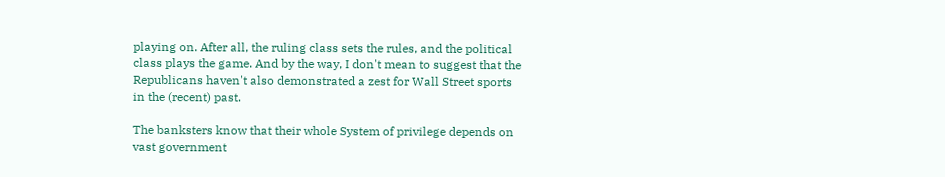playing on. After all, the ruling class sets the rules, and the political class plays the game. And by the way, I don't mean to suggest that the Republicans haven't also demonstrated a zest for Wall Street sports in the (recent) past.

The banksters know that their whole System of privilege depends on vast government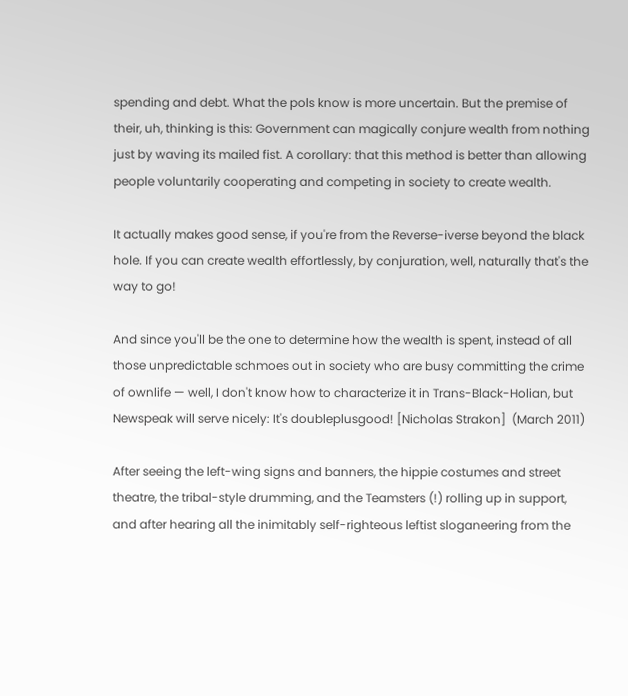spending and debt. What the pols know is more uncertain. But the premise of their, uh, thinking is this: Government can magically conjure wealth from nothing just by waving its mailed fist. A corollary: that this method is better than allowing people voluntarily cooperating and competing in society to create wealth.

It actually makes good sense, if you're from the Reverse-iverse beyond the black hole. If you can create wealth effortlessly, by conjuration, well, naturally that's the way to go!

And since you'll be the one to determine how the wealth is spent, instead of all those unpredictable schmoes out in society who are busy committing the crime of ownlife — well, I don't know how to characterize it in Trans-Black-Holian, but Newspeak will serve nicely: It's doubleplusgood! [Nicholas Strakon]  (March 2011)

After seeing the left-wing signs and banners, the hippie costumes and street theatre, the tribal-style drumming, and the Teamsters (!) rolling up in support, and after hearing all the inimitably self-righteous leftist sloganeering from the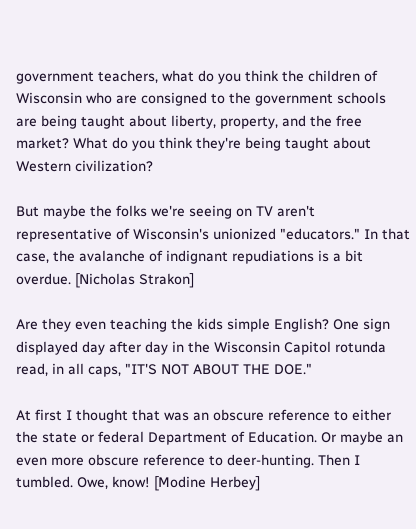government teachers, what do you think the children of Wisconsin who are consigned to the government schools are being taught about liberty, property, and the free market? What do you think they're being taught about Western civilization?

But maybe the folks we're seeing on TV aren't representative of Wisconsin's unionized "educators." In that case, the avalanche of indignant repudiations is a bit overdue. [Nicholas Strakon]

Are they even teaching the kids simple English? One sign displayed day after day in the Wisconsin Capitol rotunda read, in all caps, "IT'S NOT ABOUT THE DOE."

At first I thought that was an obscure reference to either the state or federal Department of Education. Or maybe an even more obscure reference to deer-hunting. Then I tumbled. Owe, know! [Modine Herbey]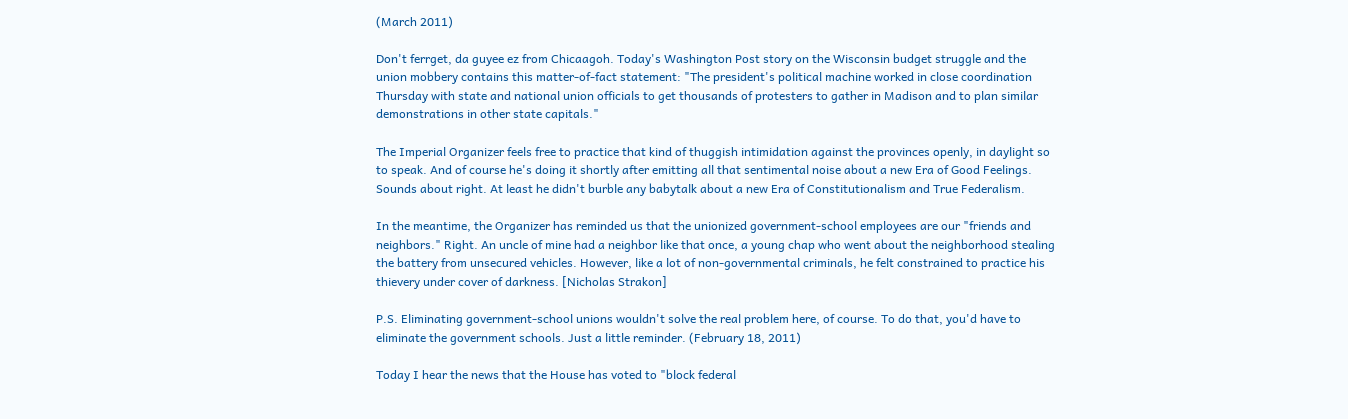(March 2011)

Don't ferrget, da guyee ez from Chicaagoh. Today's Washington Post story on the Wisconsin budget struggle and the union mobbery contains this matter-of-fact statement: "The president's political machine worked in close coordination Thursday with state and national union officials to get thousands of protesters to gather in Madison and to plan similar demonstrations in other state capitals."

The Imperial Organizer feels free to practice that kind of thuggish intimidation against the provinces openly, in daylight so to speak. And of course he's doing it shortly after emitting all that sentimental noise about a new Era of Good Feelings. Sounds about right. At least he didn't burble any babytalk about a new Era of Constitutionalism and True Federalism.

In the meantime, the Organizer has reminded us that the unionized government-school employees are our "friends and neighbors." Right. An uncle of mine had a neighbor like that once, a young chap who went about the neighborhood stealing the battery from unsecured vehicles. However, like a lot of non-governmental criminals, he felt constrained to practice his thievery under cover of darkness. [Nicholas Strakon]

P.S. Eliminating government-school unions wouldn't solve the real problem here, of course. To do that, you'd have to eliminate the government schools. Just a little reminder. (February 18, 2011)

Today I hear the news that the House has voted to "block federal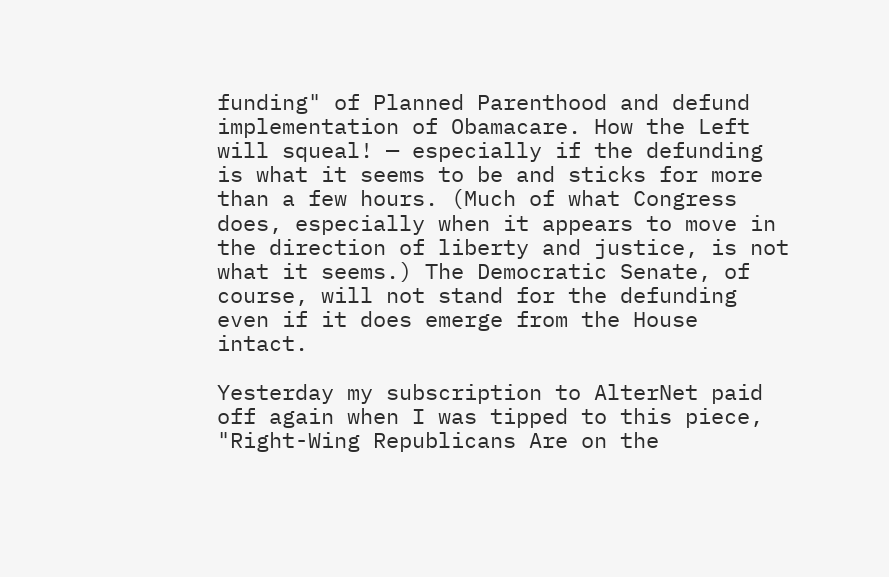funding" of Planned Parenthood and defund implementation of Obamacare. How the Left will squeal! — especially if the defunding is what it seems to be and sticks for more than a few hours. (Much of what Congress does, especially when it appears to move in the direction of liberty and justice, is not what it seems.) The Democratic Senate, of course, will not stand for the defunding even if it does emerge from the House intact.

Yesterday my subscription to AlterNet paid off again when I was tipped to this piece, "Right-Wing Republicans Are on the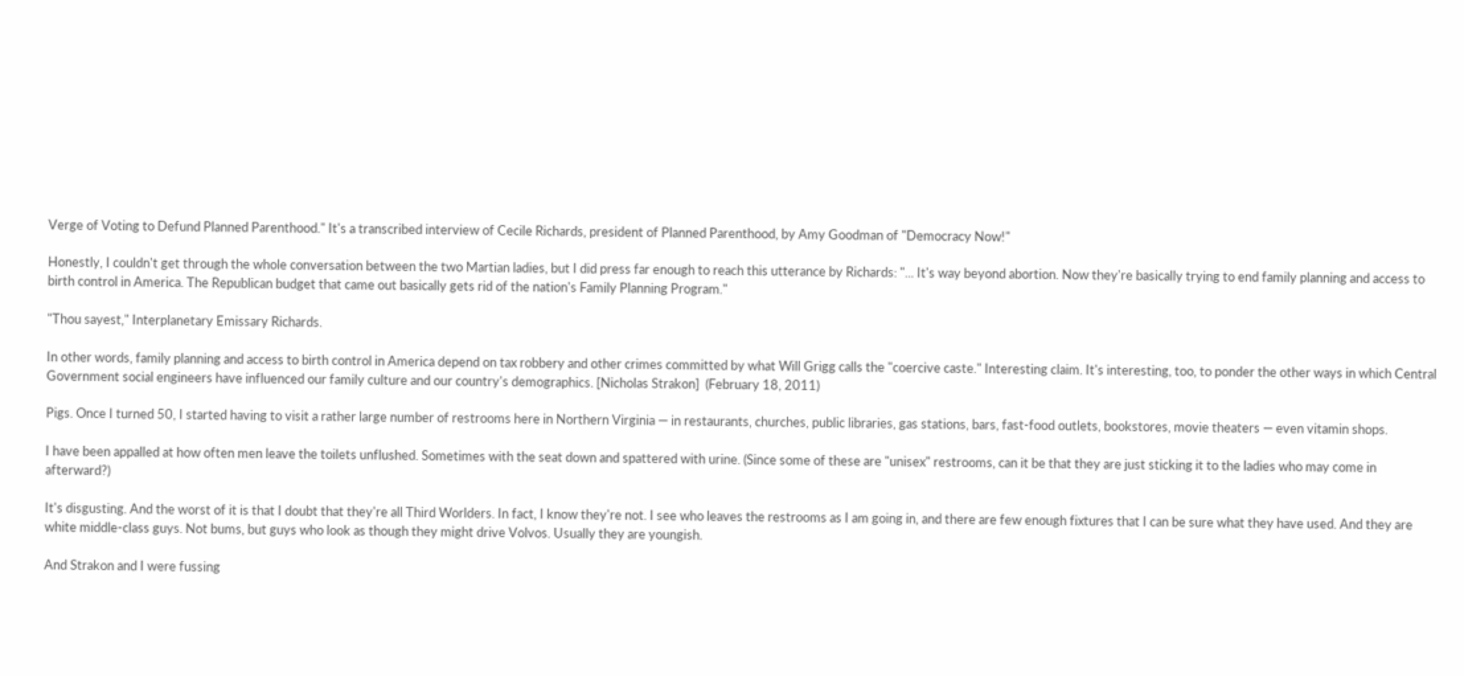Verge of Voting to Defund Planned Parenthood." It's a transcribed interview of Cecile Richards, president of Planned Parenthood, by Amy Goodman of "Democracy Now!"

Honestly, I couldn't get through the whole conversation between the two Martian ladies, but I did press far enough to reach this utterance by Richards: "... It's way beyond abortion. Now they're basically trying to end family planning and access to birth control in America. The Republican budget that came out basically gets rid of the nation's Family Planning Program."

"Thou sayest," Interplanetary Emissary Richards.

In other words, family planning and access to birth control in America depend on tax robbery and other crimes committed by what Will Grigg calls the "coercive caste." Interesting claim. It's interesting, too, to ponder the other ways in which Central Government social engineers have influenced our family culture and our country's demographics. [Nicholas Strakon]  (February 18, 2011)

Pigs. Once I turned 50, I started having to visit a rather large number of restrooms here in Northern Virginia — in restaurants, churches, public libraries, gas stations, bars, fast-food outlets, bookstores, movie theaters — even vitamin shops.

I have been appalled at how often men leave the toilets unflushed. Sometimes with the seat down and spattered with urine. (Since some of these are "unisex" restrooms, can it be that they are just sticking it to the ladies who may come in afterward?)

It's disgusting. And the worst of it is that I doubt that they're all Third Worlders. In fact, I know they're not. I see who leaves the restrooms as I am going in, and there are few enough fixtures that I can be sure what they have used. And they are white middle-class guys. Not bums, but guys who look as though they might drive Volvos. Usually they are youngish.

And Strakon and I were fussing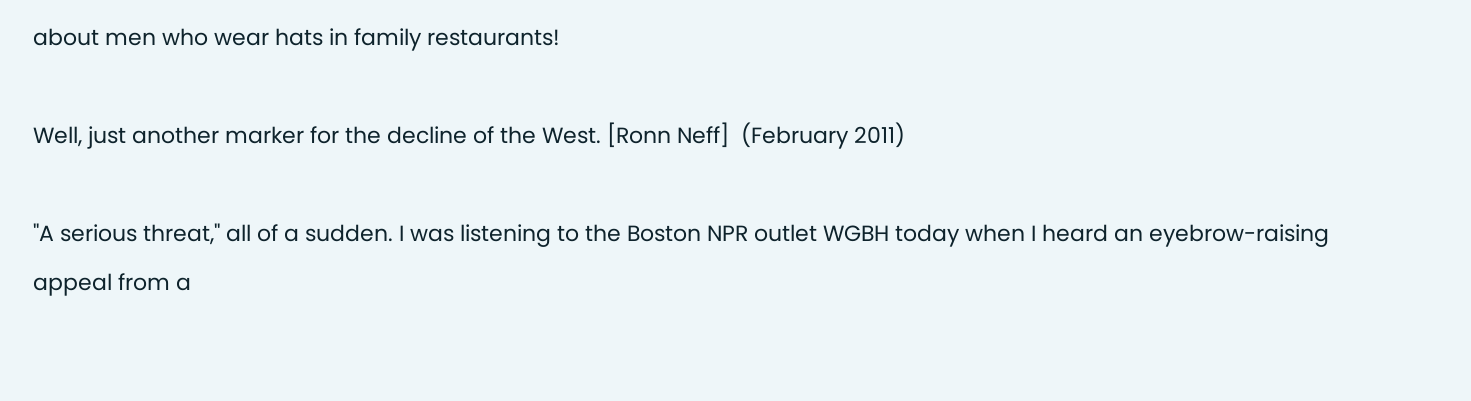about men who wear hats in family restaurants!

Well, just another marker for the decline of the West. [Ronn Neff]  (February 2011)

"A serious threat," all of a sudden. I was listening to the Boston NPR outlet WGBH today when I heard an eyebrow-raising appeal from a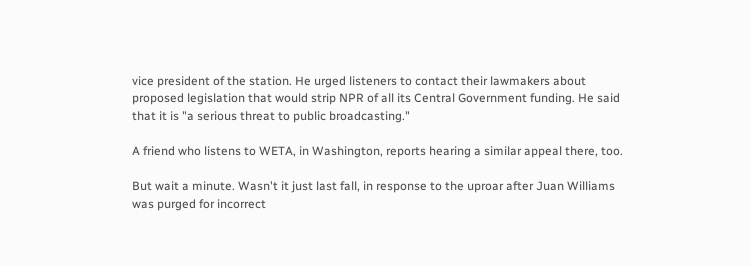vice president of the station. He urged listeners to contact their lawmakers about proposed legislation that would strip NPR of all its Central Government funding. He said that it is "a serious threat to public broadcasting."

A friend who listens to WETA, in Washington, reports hearing a similar appeal there, too.

But wait a minute. Wasn't it just last fall, in response to the uproar after Juan Williams was purged for incorrect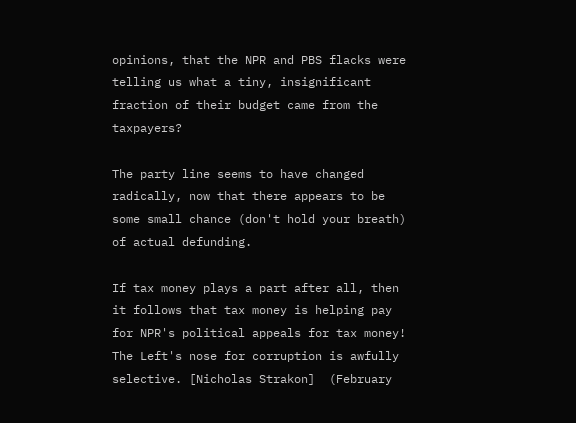opinions, that the NPR and PBS flacks were telling us what a tiny, insignificant fraction of their budget came from the taxpayers?

The party line seems to have changed radically, now that there appears to be some small chance (don't hold your breath) of actual defunding.

If tax money plays a part after all, then it follows that tax money is helping pay for NPR's political appeals for tax money! The Left's nose for corruption is awfully selective. [Nicholas Strakon]  (February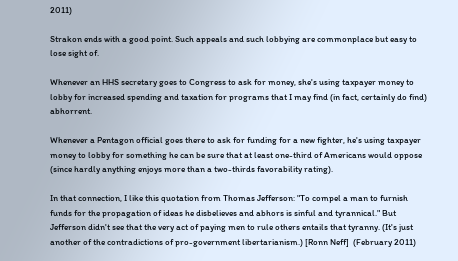2011)

Strakon ends with a good point. Such appeals and such lobbying are commonplace but easy to lose sight of.

Whenever an HHS secretary goes to Congress to ask for money, she's using taxpayer money to lobby for increased spending and taxation for programs that I may find (in fact, certainly do find) abhorrent.

Whenever a Pentagon official goes there to ask for funding for a new fighter, he's using taxpayer money to lobby for something he can be sure that at least one-third of Americans would oppose (since hardly anything enjoys more than a two-thirds favorability rating).

In that connection, I like this quotation from Thomas Jefferson: "To compel a man to furnish funds for the propagation of ideas he disbelieves and abhors is sinful and tyrannical." But Jefferson didn't see that the very act of paying men to rule others entails that tyranny. (It's just another of the contradictions of pro-government libertarianism.) [Ronn Neff]  (February 2011)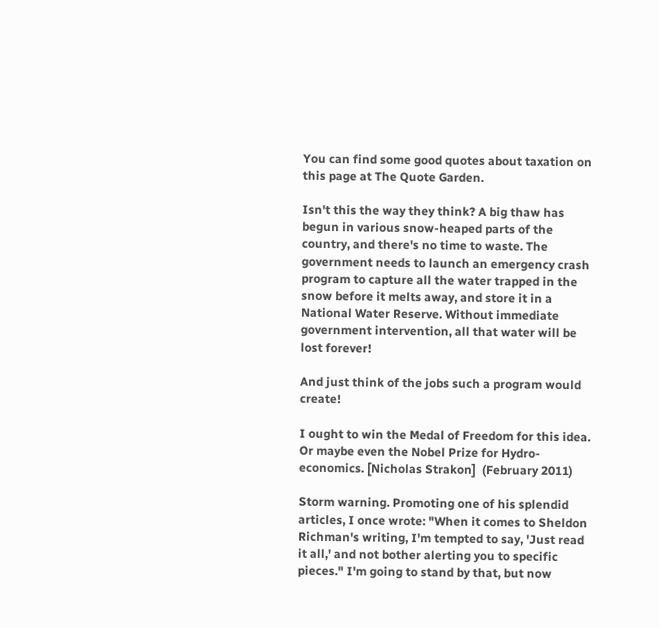You can find some good quotes about taxation on this page at The Quote Garden.

Isn't this the way they think? A big thaw has begun in various snow-heaped parts of the country, and there's no time to waste. The government needs to launch an emergency crash program to capture all the water trapped in the snow before it melts away, and store it in a National Water Reserve. Without immediate government intervention, all that water will be lost forever!

And just think of the jobs such a program would create!

I ought to win the Medal of Freedom for this idea. Or maybe even the Nobel Prize for Hydro-economics. [Nicholas Strakon]  (February 2011)

Storm warning. Promoting one of his splendid articles, I once wrote: "When it comes to Sheldon Richman's writing, I'm tempted to say, 'Just read it all,' and not bother alerting you to specific pieces." I'm going to stand by that, but now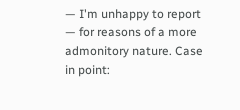— I'm unhappy to report — for reasons of a more admonitory nature. Case in point: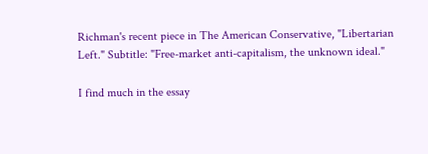Richman's recent piece in The American Conservative, "Libertarian Left." Subtitle: "Free-market anti-capitalism, the unknown ideal."

I find much in the essay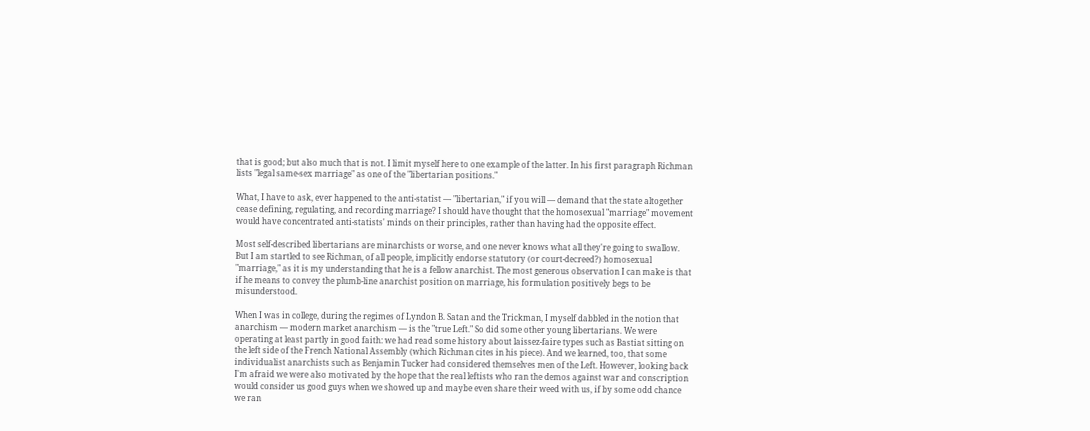that is good; but also much that is not. I limit myself here to one example of the latter. In his first paragraph Richman lists "legal same-sex marriage" as one of the "libertarian positions."

What, I have to ask, ever happened to the anti-statist — "libertarian," if you will — demand that the state altogether cease defining, regulating, and recording marriage? I should have thought that the homosexual "marriage" movement would have concentrated anti-statists' minds on their principles, rather than having had the opposite effect.

Most self-described libertarians are minarchists or worse, and one never knows what all they're going to swallow. But I am startled to see Richman, of all people, implicitly endorse statutory (or court-decreed?) homosexual "marriage," as it is my understanding that he is a fellow anarchist. The most generous observation I can make is that if he means to convey the plumb-line anarchist position on marriage, his formulation positively begs to be misunderstood.

When I was in college, during the regimes of Lyndon B. Satan and the Trickman, I myself dabbled in the notion that anarchism — modern market anarchism — is the "true Left." So did some other young libertarians. We were operating at least partly in good faith: we had read some history about laissez-faire types such as Bastiat sitting on the left side of the French National Assembly (which Richman cites in his piece). And we learned, too, that some individualist anarchists such as Benjamin Tucker had considered themselves men of the Left. However, looking back I'm afraid we were also motivated by the hope that the real leftists who ran the demos against war and conscription would consider us good guys when we showed up and maybe even share their weed with us, if by some odd chance we ran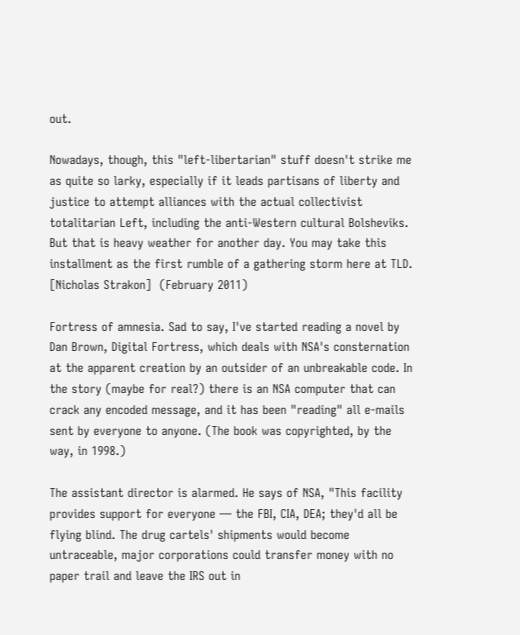out.

Nowadays, though, this "left-libertarian" stuff doesn't strike me as quite so larky, especially if it leads partisans of liberty and justice to attempt alliances with the actual collectivist totalitarian Left, including the anti-Western cultural Bolsheviks. But that is heavy weather for another day. You may take this installment as the first rumble of a gathering storm here at TLD. [Nicholas Strakon]  (February 2011)

Fortress of amnesia. Sad to say, I've started reading a novel by Dan Brown, Digital Fortress, which deals with NSA's consternation at the apparent creation by an outsider of an unbreakable code. In the story (maybe for real?) there is an NSA computer that can crack any encoded message, and it has been "reading" all e-mails sent by everyone to anyone. (The book was copyrighted, by the way, in 1998.)

The assistant director is alarmed. He says of NSA, "This facility provides support for everyone — the FBI, CIA, DEA; they'd all be flying blind. The drug cartels' shipments would become untraceable, major corporations could transfer money with no paper trail and leave the IRS out in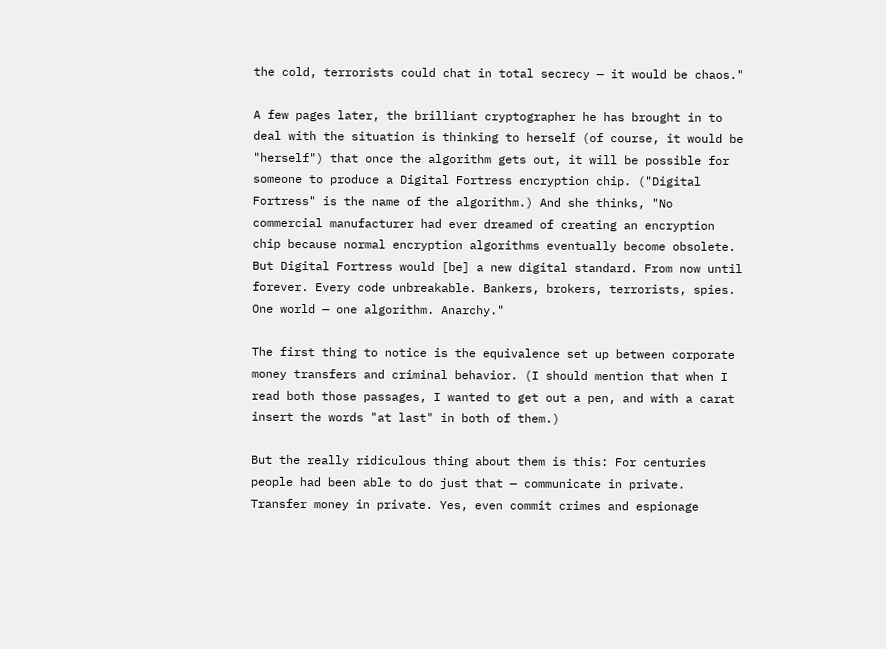the cold, terrorists could chat in total secrecy — it would be chaos."

A few pages later, the brilliant cryptographer he has brought in to deal with the situation is thinking to herself (of course, it would be "herself") that once the algorithm gets out, it will be possible for someone to produce a Digital Fortress encryption chip. ("Digital Fortress" is the name of the algorithm.) And she thinks, "No commercial manufacturer had ever dreamed of creating an encryption chip because normal encryption algorithms eventually become obsolete. But Digital Fortress would [be] a new digital standard. From now until forever. Every code unbreakable. Bankers, brokers, terrorists, spies. One world — one algorithm. Anarchy."

The first thing to notice is the equivalence set up between corporate money transfers and criminal behavior. (I should mention that when I read both those passages, I wanted to get out a pen, and with a carat insert the words "at last" in both of them.)

But the really ridiculous thing about them is this: For centuries people had been able to do just that — communicate in private. Transfer money in private. Yes, even commit crimes and espionage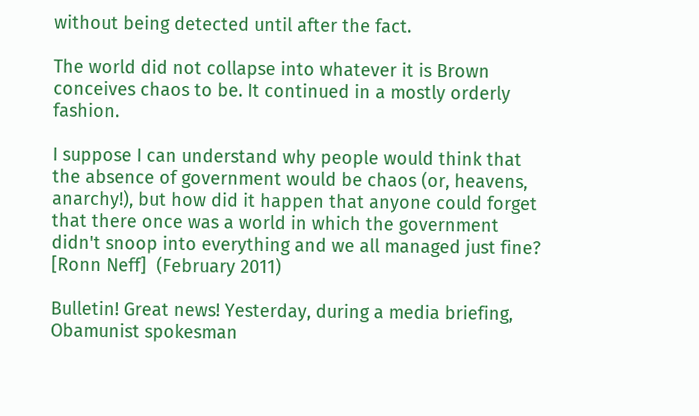without being detected until after the fact.

The world did not collapse into whatever it is Brown conceives chaos to be. It continued in a mostly orderly fashion.

I suppose I can understand why people would think that the absence of government would be chaos (or, heavens, anarchy!), but how did it happen that anyone could forget that there once was a world in which the government didn't snoop into everything and we all managed just fine? [Ronn Neff]  (February 2011)

Bulletin! Great news! Yesterday, during a media briefing, Obamunist spokesman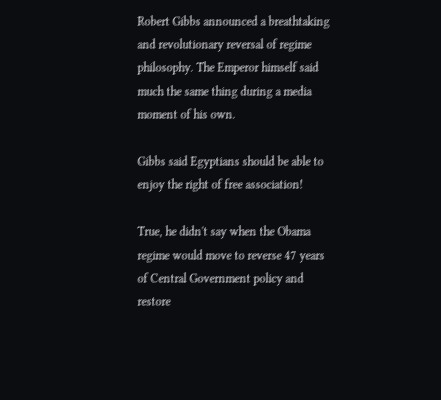Robert Gibbs announced a breathtaking and revolutionary reversal of regime philosophy. The Emperor himself said much the same thing during a media moment of his own.

Gibbs said Egyptians should be able to enjoy the right of free association!

True, he didn't say when the Obama regime would move to reverse 47 years of Central Government policy and restore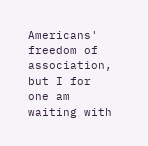Americans' freedom of association, but I for one am waiting with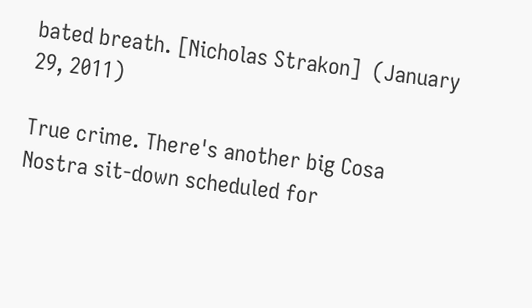bated breath. [Nicholas Strakon]  (January 29, 2011)

True crime. There's another big Cosa Nostra sit-down scheduled for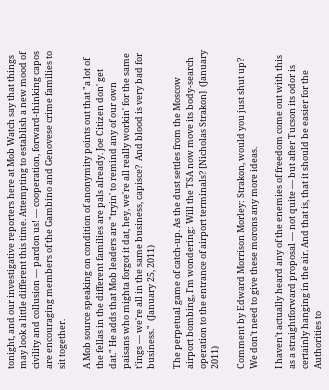tonight, and our investigative reporters here at Mob Watch say that things may look a little different this time. Attempting to establish a new mood of civility and collusion — pardon us! — cooperation, forward-thinking capos are encouraging members of the Gambino and Genovese crime families to sit together.

A Mob source speaking on condition of anonymity points out that "a lot of the fellas in the different families are pals already. Joe Citizen don' get dat." He adds that Mob leaders are "tryin' to remind any of our own paisans who mighta forgot it dat, hey, we're all really workin' for the same t'ings — we're all in the same business, capisce?  And blood is very bad for business."  (January 25, 2011)

The perpetual game of catch-up. As the dust settles from the Moscow airport bombing, I'm wondering: Will the TSA now move its body-search operation to the entrance of airport terminals? [Nicholas Strakon]  (January 2011)

Comment by Edward Morrison Morley: Strakon, would you just shut up? We don't need to give these morons any more ideas.

I haven't actually heard any of the enemies of freedom come out with this as a straightforward proposal — not quite — but after Tucson its odor is certainly hanging in the air. And that is, that it should be easier for the Authorities to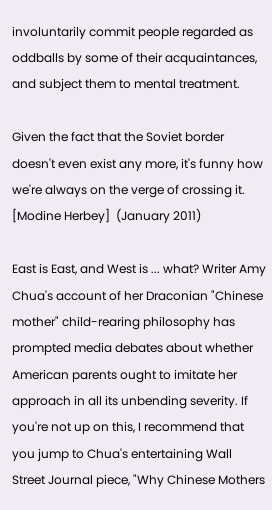involuntarily commit people regarded as oddballs by some of their acquaintances, and subject them to mental treatment.

Given the fact that the Soviet border doesn't even exist any more, it's funny how we're always on the verge of crossing it. [Modine Herbey]  (January 2011)

East is East, and West is ... what? Writer Amy Chua's account of her Draconian "Chinese mother" child-rearing philosophy has prompted media debates about whether American parents ought to imitate her approach in all its unbending severity. If you're not up on this, I recommend that you jump to Chua's entertaining Wall Street Journal piece, "Why Chinese Mothers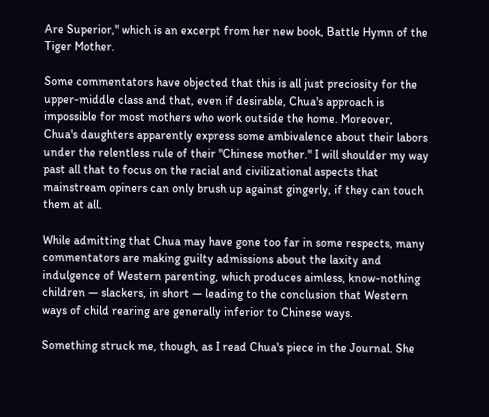Are Superior," which is an excerpt from her new book, Battle Hymn of the Tiger Mother.

Some commentators have objected that this is all just preciosity for the upper-middle class and that, even if desirable, Chua's approach is impossible for most mothers who work outside the home. Moreover, Chua's daughters apparently express some ambivalence about their labors under the relentless rule of their "Chinese mother." I will shoulder my way past all that to focus on the racial and civilizational aspects that mainstream opiners can only brush up against gingerly, if they can touch them at all.

While admitting that Chua may have gone too far in some respects, many commentators are making guilty admissions about the laxity and indulgence of Western parenting, which produces aimless, know-nothing children — slackers, in short — leading to the conclusion that Western ways of child rearing are generally inferior to Chinese ways.

Something struck me, though, as I read Chua's piece in the Journal. She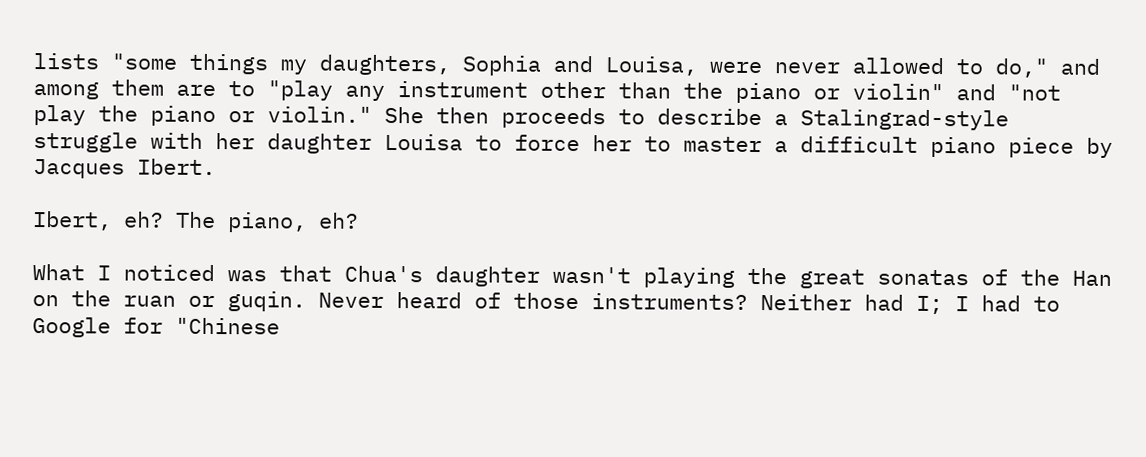lists "some things my daughters, Sophia and Louisa, were never allowed to do," and among them are to "play any instrument other than the piano or violin" and "not play the piano or violin." She then proceeds to describe a Stalingrad-style struggle with her daughter Louisa to force her to master a difficult piano piece by Jacques Ibert.

Ibert, eh? The piano, eh?

What I noticed was that Chua's daughter wasn't playing the great sonatas of the Han on the ruan or guqin. Never heard of those instruments? Neither had I; I had to Google for "Chinese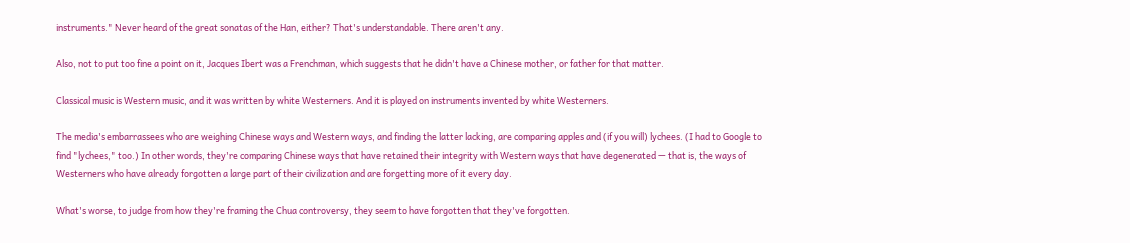instruments." Never heard of the great sonatas of the Han, either? That's understandable. There aren't any.

Also, not to put too fine a point on it, Jacques Ibert was a Frenchman, which suggests that he didn't have a Chinese mother, or father for that matter.

Classical music is Western music, and it was written by white Westerners. And it is played on instruments invented by white Westerners.

The media's embarrassees who are weighing Chinese ways and Western ways, and finding the latter lacking, are comparing apples and (if you will) lychees. (I had to Google to find "lychees," too.) In other words, they're comparing Chinese ways that have retained their integrity with Western ways that have degenerated — that is, the ways of Westerners who have already forgotten a large part of their civilization and are forgetting more of it every day.

What's worse, to judge from how they're framing the Chua controversy, they seem to have forgotten that they've forgotten.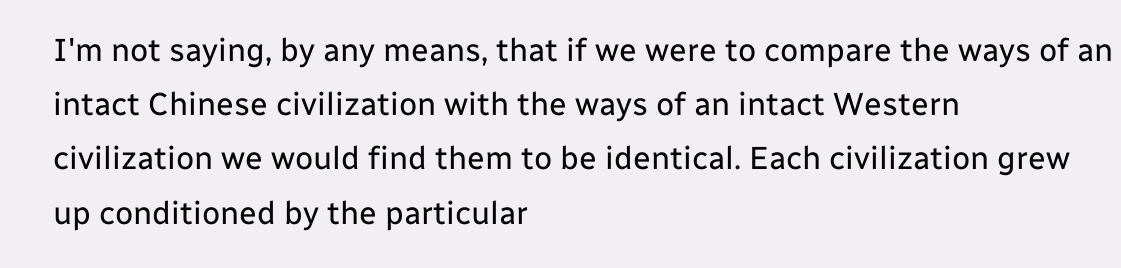I'm not saying, by any means, that if we were to compare the ways of an intact Chinese civilization with the ways of an intact Western civilization we would find them to be identical. Each civilization grew up conditioned by the particular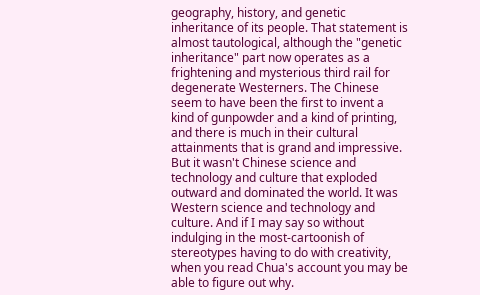geography, history, and genetic inheritance of its people. That statement is almost tautological, although the "genetic inheritance" part now operates as a frightening and mysterious third rail for degenerate Westerners. The Chinese seem to have been the first to invent a kind of gunpowder and a kind of printing, and there is much in their cultural attainments that is grand and impressive. But it wasn't Chinese science and technology and culture that exploded outward and dominated the world. It was Western science and technology and culture. And if I may say so without indulging in the most-cartoonish of stereotypes having to do with creativity, when you read Chua's account you may be able to figure out why.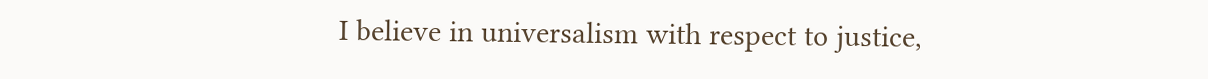I believe in universalism with respect to justice,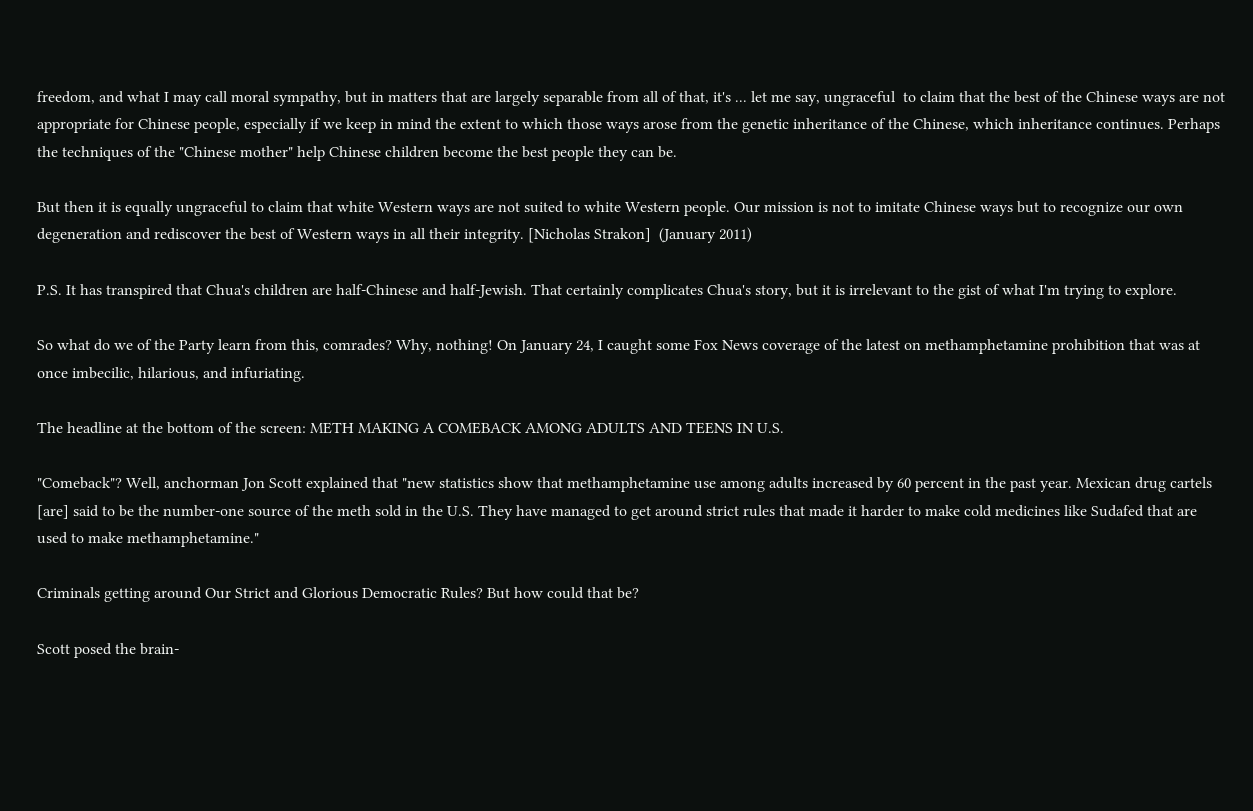freedom, and what I may call moral sympathy, but in matters that are largely separable from all of that, it's ... let me say, ungraceful  to claim that the best of the Chinese ways are not appropriate for Chinese people, especially if we keep in mind the extent to which those ways arose from the genetic inheritance of the Chinese, which inheritance continues. Perhaps the techniques of the "Chinese mother" help Chinese children become the best people they can be.

But then it is equally ungraceful to claim that white Western ways are not suited to white Western people. Our mission is not to imitate Chinese ways but to recognize our own degeneration and rediscover the best of Western ways in all their integrity. [Nicholas Strakon]  (January 2011)

P.S. It has transpired that Chua's children are half-Chinese and half-Jewish. That certainly complicates Chua's story, but it is irrelevant to the gist of what I'm trying to explore.

So what do we of the Party learn from this, comrades? Why, nothing! On January 24, I caught some Fox News coverage of the latest on methamphetamine prohibition that was at once imbecilic, hilarious, and infuriating.

The headline at the bottom of the screen: METH MAKING A COMEBACK AMONG ADULTS AND TEENS IN U.S.

"Comeback"? Well, anchorman Jon Scott explained that "new statistics show that methamphetamine use among adults increased by 60 percent in the past year. Mexican drug cartels [are] said to be the number-one source of the meth sold in the U.S. They have managed to get around strict rules that made it harder to make cold medicines like Sudafed that are used to make methamphetamine."

Criminals getting around Our Strict and Glorious Democratic Rules? But how could that be?

Scott posed the brain-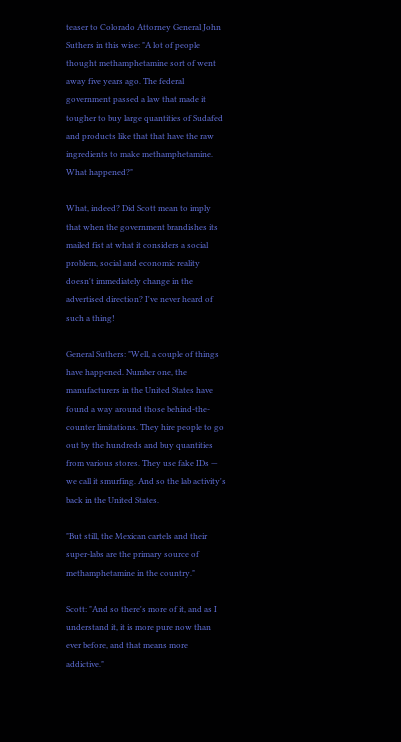teaser to Colorado Attorney General John Suthers in this wise: "A lot of people thought methamphetamine sort of went away five years ago. The federal government passed a law that made it tougher to buy large quantities of Sudafed and products like that that have the raw ingredients to make methamphetamine. What happened?"

What, indeed? Did Scott mean to imply that when the government brandishes its mailed fist at what it considers a social problem, social and economic reality doesn't immediately change in the advertised direction? I've never heard of such a thing!

General Suthers: "Well, a couple of things have happened. Number one, the manufacturers in the United States have found a way around those behind-the-counter limitations. They hire people to go out by the hundreds and buy quantities from various stores. They use fake IDs — we call it smurfing. And so the lab activity's back in the United States.

"But still, the Mexican cartels and their super-labs are the primary source of methamphetamine in the country."

Scott: "And so there's more of it, and as I understand it, it is more pure now than ever before, and that means more addictive."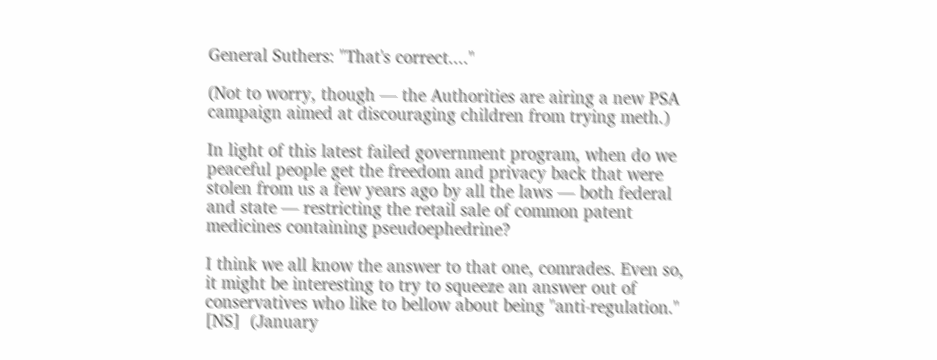General Suthers: "That's correct...."

(Not to worry, though — the Authorities are airing a new PSA campaign aimed at discouraging children from trying meth.)

In light of this latest failed government program, when do we peaceful people get the freedom and privacy back that were stolen from us a few years ago by all the laws — both federal and state — restricting the retail sale of common patent medicines containing pseudoephedrine?

I think we all know the answer to that one, comrades. Even so, it might be interesting to try to squeeze an answer out of conservatives who like to bellow about being "anti-regulation." [NS]  (January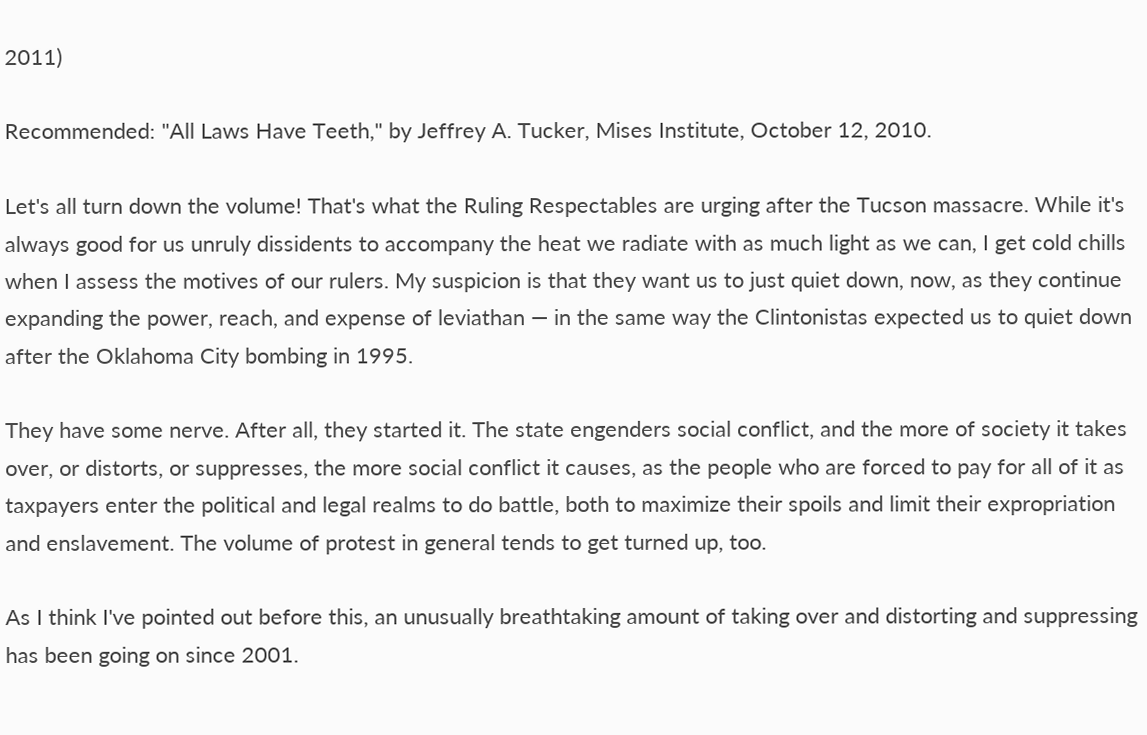2011)

Recommended: "All Laws Have Teeth," by Jeffrey A. Tucker, Mises Institute, October 12, 2010.

Let's all turn down the volume! That's what the Ruling Respectables are urging after the Tucson massacre. While it's always good for us unruly dissidents to accompany the heat we radiate with as much light as we can, I get cold chills when I assess the motives of our rulers. My suspicion is that they want us to just quiet down, now, as they continue expanding the power, reach, and expense of leviathan — in the same way the Clintonistas expected us to quiet down after the Oklahoma City bombing in 1995.

They have some nerve. After all, they started it. The state engenders social conflict, and the more of society it takes over, or distorts, or suppresses, the more social conflict it causes, as the people who are forced to pay for all of it as taxpayers enter the political and legal realms to do battle, both to maximize their spoils and limit their expropriation and enslavement. The volume of protest in general tends to get turned up, too.

As I think I've pointed out before this, an unusually breathtaking amount of taking over and distorting and suppressing has been going on since 2001.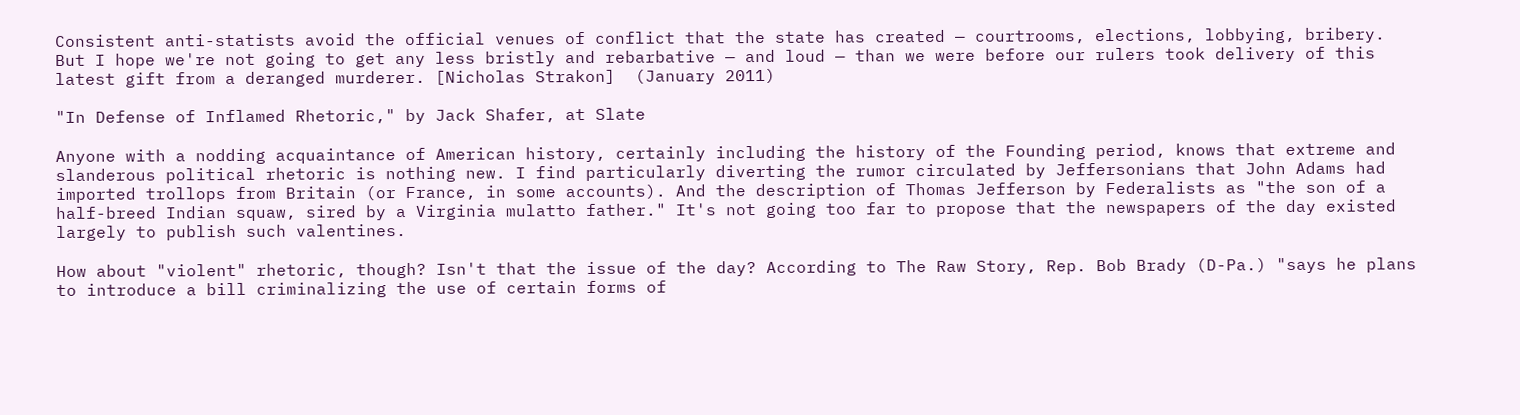Consistent anti-statists avoid the official venues of conflict that the state has created — courtrooms, elections, lobbying, bribery. But I hope we're not going to get any less bristly and rebarbative — and loud — than we were before our rulers took delivery of this latest gift from a deranged murderer. [Nicholas Strakon]  (January 2011)

"In Defense of Inflamed Rhetoric," by Jack Shafer, at Slate

Anyone with a nodding acquaintance of American history, certainly including the history of the Founding period, knows that extreme and slanderous political rhetoric is nothing new. I find particularly diverting the rumor circulated by Jeffersonians that John Adams had imported trollops from Britain (or France, in some accounts). And the description of Thomas Jefferson by Federalists as "the son of a half-breed Indian squaw, sired by a Virginia mulatto father." It's not going too far to propose that the newspapers of the day existed largely to publish such valentines.

How about "violent" rhetoric, though? Isn't that the issue of the day? According to The Raw Story, Rep. Bob Brady (D-Pa.) "says he plans to introduce a bill criminalizing the use of certain forms of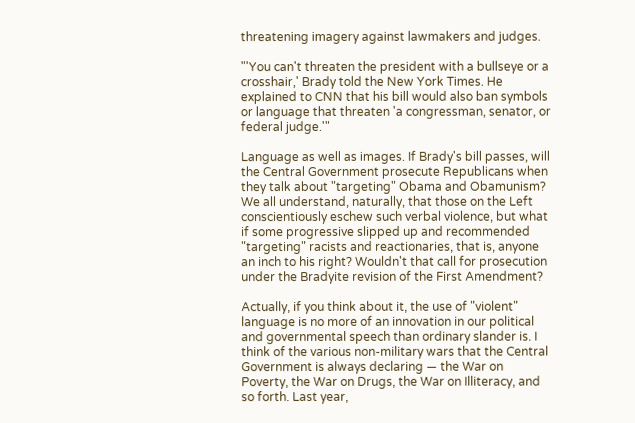threatening imagery against lawmakers and judges.

"'You can't threaten the president with a bullseye or a crosshair,' Brady told the New York Times. He explained to CNN that his bill would also ban symbols or language that threaten 'a congressman, senator, or federal judge.'"

Language as well as images. If Brady's bill passes, will the Central Government prosecute Republicans when they talk about "targeting" Obama and Obamunism? We all understand, naturally, that those on the Left conscientiously eschew such verbal violence, but what if some progressive slipped up and recommended "targeting" racists and reactionaries, that is, anyone an inch to his right? Wouldn't that call for prosecution under the Bradyite revision of the First Amendment?

Actually, if you think about it, the use of "violent" language is no more of an innovation in our political and governmental speech than ordinary slander is. I think of the various non-military wars that the Central Government is always declaring — the War on Poverty, the War on Drugs, the War on Illiteracy, and so forth. Last year,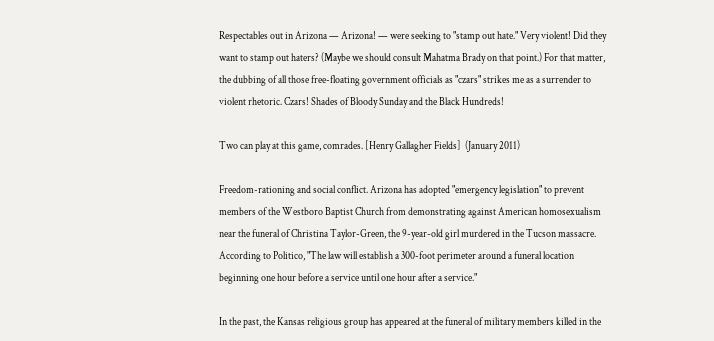Respectables out in Arizona — Arizona! — were seeking to "stamp out hate." Very violent! Did they want to stamp out haters? (Maybe we should consult Mahatma Brady on that point.) For that matter, the dubbing of all those free-floating government officials as "czars" strikes me as a surrender to violent rhetoric. Czars! Shades of Bloody Sunday and the Black Hundreds!

Two can play at this game, comrades. [Henry Gallagher Fields]  (January 2011)

Freedom-rationing and social conflict. Arizona has adopted "emergency legislation" to prevent members of the Westboro Baptist Church from demonstrating against American homosexualism near the funeral of Christina Taylor-Green, the 9-year-old girl murdered in the Tucson massacre. According to Politico, "The law will establish a 300-foot perimeter around a funeral location beginning one hour before a service until one hour after a service."

In the past, the Kansas religious group has appeared at the funeral of military members killed in the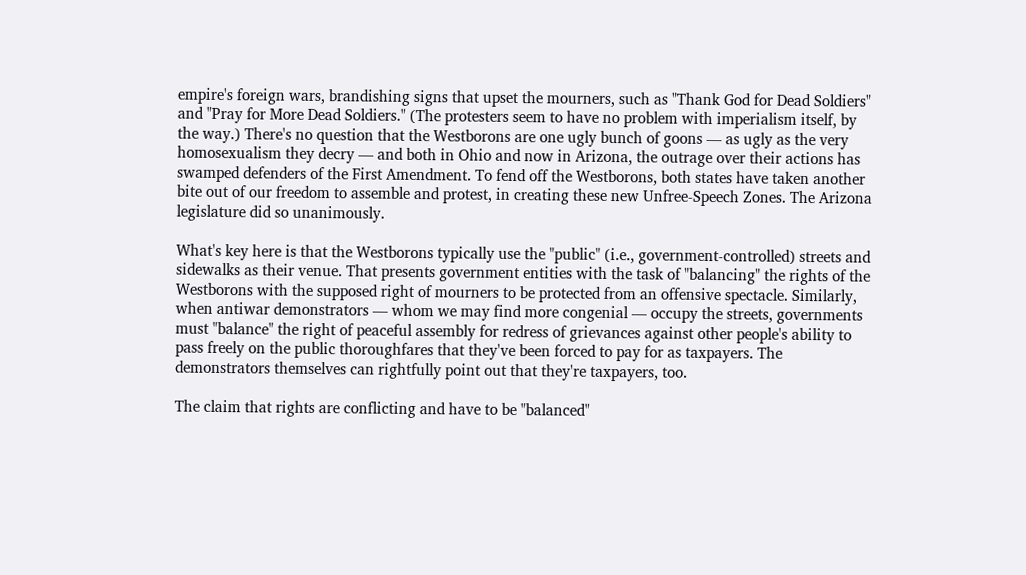empire's foreign wars, brandishing signs that upset the mourners, such as "Thank God for Dead Soldiers" and "Pray for More Dead Soldiers." (The protesters seem to have no problem with imperialism itself, by the way.) There's no question that the Westborons are one ugly bunch of goons — as ugly as the very homosexualism they decry — and both in Ohio and now in Arizona, the outrage over their actions has swamped defenders of the First Amendment. To fend off the Westborons, both states have taken another bite out of our freedom to assemble and protest, in creating these new Unfree-Speech Zones. The Arizona legislature did so unanimously.

What's key here is that the Westborons typically use the "public" (i.e., government-controlled) streets and sidewalks as their venue. That presents government entities with the task of "balancing" the rights of the Westborons with the supposed right of mourners to be protected from an offensive spectacle. Similarly, when antiwar demonstrators — whom we may find more congenial — occupy the streets, governments must "balance" the right of peaceful assembly for redress of grievances against other people's ability to pass freely on the public thoroughfares that they've been forced to pay for as taxpayers. The demonstrators themselves can rightfully point out that they're taxpayers, too.

The claim that rights are conflicting and have to be "balanced"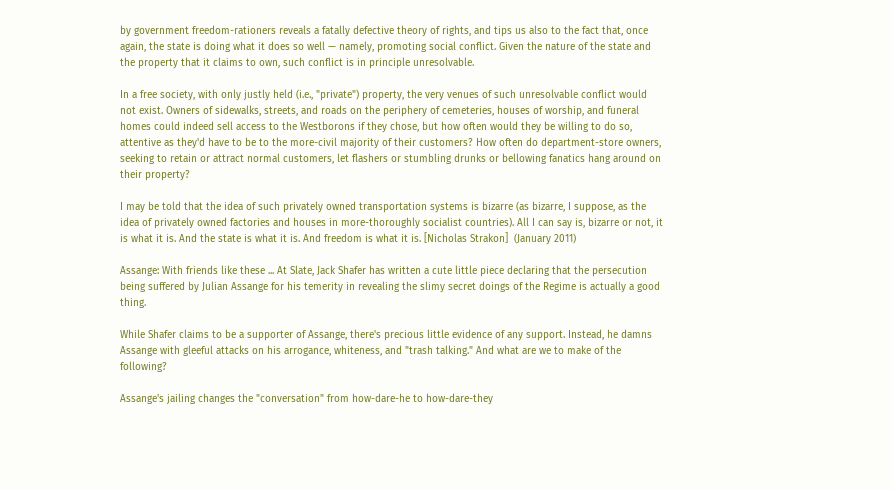by government freedom-rationers reveals a fatally defective theory of rights, and tips us also to the fact that, once again, the state is doing what it does so well — namely, promoting social conflict. Given the nature of the state and the property that it claims to own, such conflict is in principle unresolvable.

In a free society, with only justly held (i.e., "private") property, the very venues of such unresolvable conflict would not exist. Owners of sidewalks, streets, and roads on the periphery of cemeteries, houses of worship, and funeral homes could indeed sell access to the Westborons if they chose, but how often would they be willing to do so, attentive as they'd have to be to the more-civil majority of their customers? How often do department-store owners, seeking to retain or attract normal customers, let flashers or stumbling drunks or bellowing fanatics hang around on their property?

I may be told that the idea of such privately owned transportation systems is bizarre (as bizarre, I suppose, as the idea of privately owned factories and houses in more-thoroughly socialist countries). All I can say is, bizarre or not, it is what it is. And the state is what it is. And freedom is what it is. [Nicholas Strakon]  (January 2011)

Assange: With friends like these ... At Slate, Jack Shafer has written a cute little piece declaring that the persecution being suffered by Julian Assange for his temerity in revealing the slimy secret doings of the Regime is actually a good thing.

While Shafer claims to be a supporter of Assange, there's precious little evidence of any support. Instead, he damns Assange with gleeful attacks on his arrogance, whiteness, and "trash talking." And what are we to make of the following?

Assange's jailing changes the "conversation" from how-dare-he to how-dare-they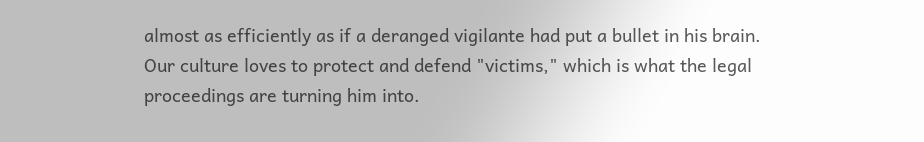almost as efficiently as if a deranged vigilante had put a bullet in his brain. Our culture loves to protect and defend "victims," which is what the legal proceedings are turning him into.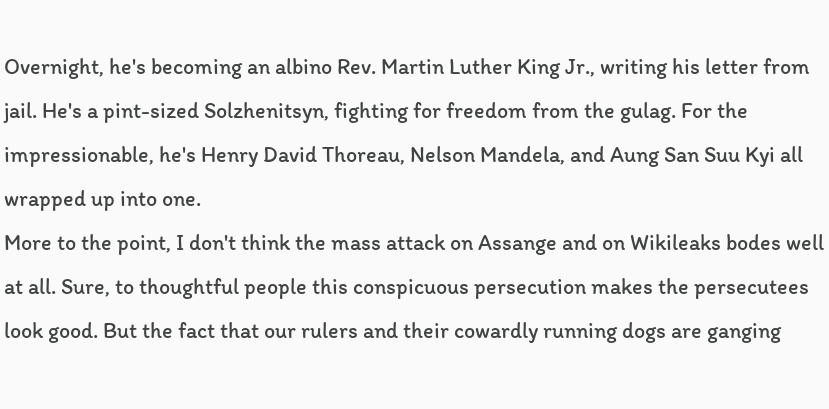Overnight, he's becoming an albino Rev. Martin Luther King Jr., writing his letter from jail. He's a pint-sized Solzhenitsyn, fighting for freedom from the gulag. For the impressionable, he's Henry David Thoreau, Nelson Mandela, and Aung San Suu Kyi all wrapped up into one.
More to the point, I don't think the mass attack on Assange and on Wikileaks bodes well at all. Sure, to thoughtful people this conspicuous persecution makes the persecutees look good. But the fact that our rulers and their cowardly running dogs are ganging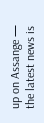up on Assange — the latest news is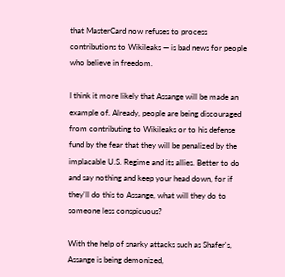that MasterCard now refuses to process contributions to Wikileaks — is bad news for people who believe in freedom.

I think it more likely that Assange will be made an example of. Already, people are being discouraged from contributing to Wikileaks or to his defense fund by the fear that they will be penalized by the implacable U.S. Regime and its allies. Better to do and say nothing and keep your head down, for if they'll do this to Assange, what will they do to someone less conspicuous?

With the help of snarky attacks such as Shafer's, Assange is being demonized,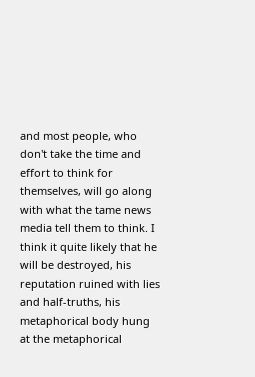and most people, who don't take the time and effort to think for themselves, will go along with what the tame news media tell them to think. I think it quite likely that he will be destroyed, his reputation ruined with lies and half-truths, his metaphorical body hung at the metaphorical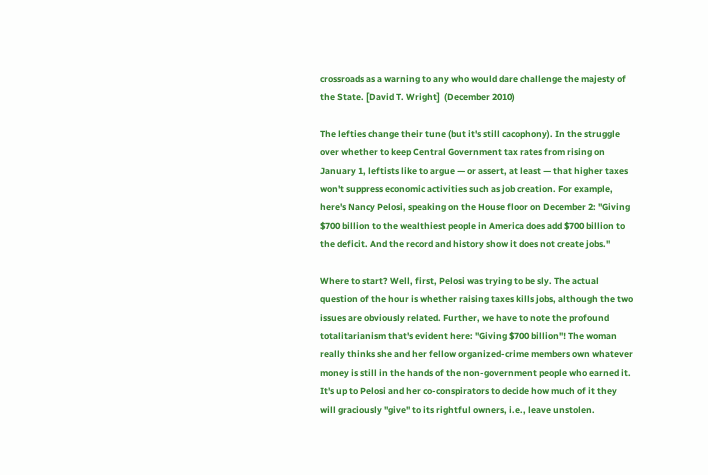crossroads as a warning to any who would dare challenge the majesty of the State. [David T. Wright]  (December 2010)

The lefties change their tune (but it's still cacophony). In the struggle over whether to keep Central Government tax rates from rising on January 1, leftists like to argue — or assert, at least — that higher taxes won't suppress economic activities such as job creation. For example, here's Nancy Pelosi, speaking on the House floor on December 2: "Giving $700 billion to the wealthiest people in America does add $700 billion to the deficit. And the record and history show it does not create jobs."

Where to start? Well, first, Pelosi was trying to be sly. The actual question of the hour is whether raising taxes kills jobs, although the two issues are obviously related. Further, we have to note the profound totalitarianism that's evident here: "Giving $700 billion"! The woman really thinks she and her fellow organized-crime members own whatever money is still in the hands of the non-government people who earned it. It's up to Pelosi and her co-conspirators to decide how much of it they will graciously "give" to its rightful owners, i.e., leave unstolen.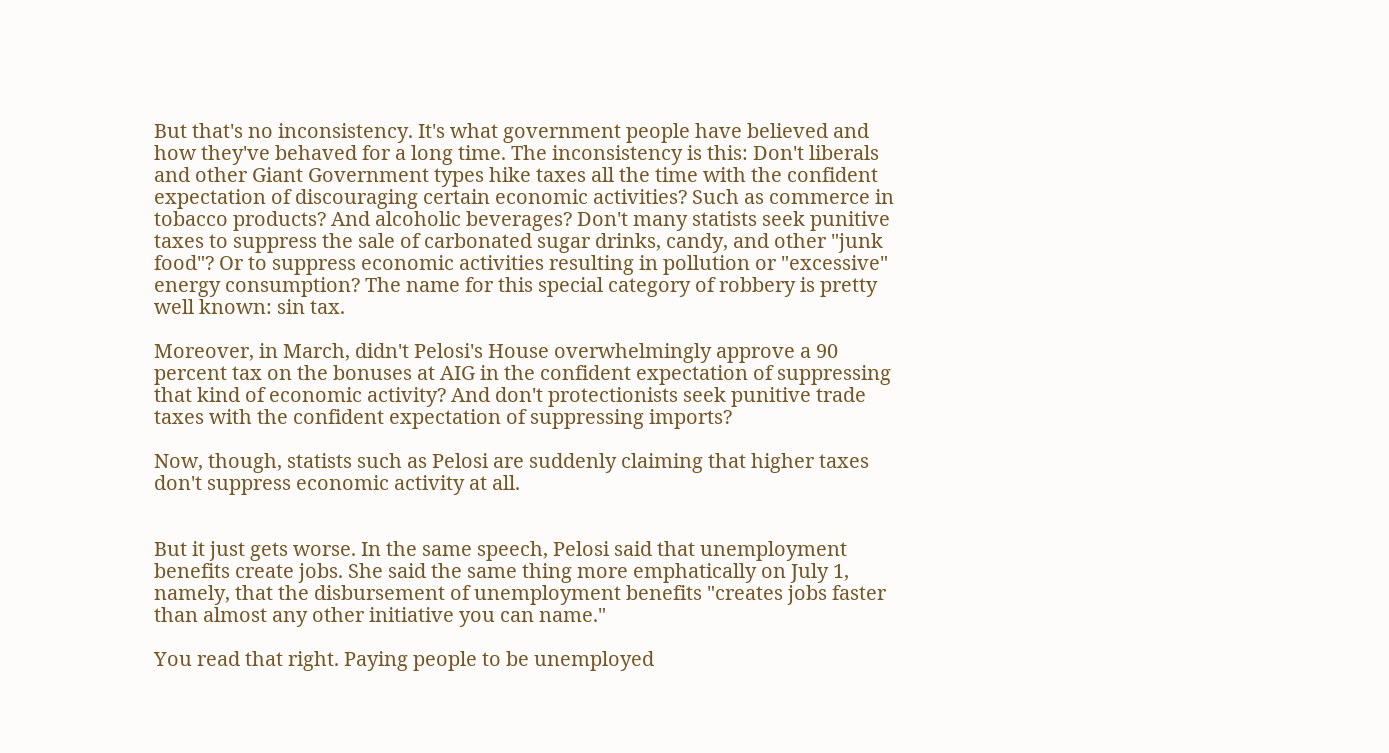But that's no inconsistency. It's what government people have believed and how they've behaved for a long time. The inconsistency is this: Don't liberals and other Giant Government types hike taxes all the time with the confident expectation of discouraging certain economic activities? Such as commerce in tobacco products? And alcoholic beverages? Don't many statists seek punitive taxes to suppress the sale of carbonated sugar drinks, candy, and other "junk food"? Or to suppress economic activities resulting in pollution or "excessive" energy consumption? The name for this special category of robbery is pretty well known: sin tax.

Moreover, in March, didn't Pelosi's House overwhelmingly approve a 90 percent tax on the bonuses at AIG in the confident expectation of suppressing that kind of economic activity? And don't protectionists seek punitive trade taxes with the confident expectation of suppressing imports?

Now, though, statists such as Pelosi are suddenly claiming that higher taxes don't suppress economic activity at all.


But it just gets worse. In the same speech, Pelosi said that unemployment benefits create jobs. She said the same thing more emphatically on July 1, namely, that the disbursement of unemployment benefits "creates jobs faster than almost any other initiative you can name."

You read that right. Paying people to be unemployed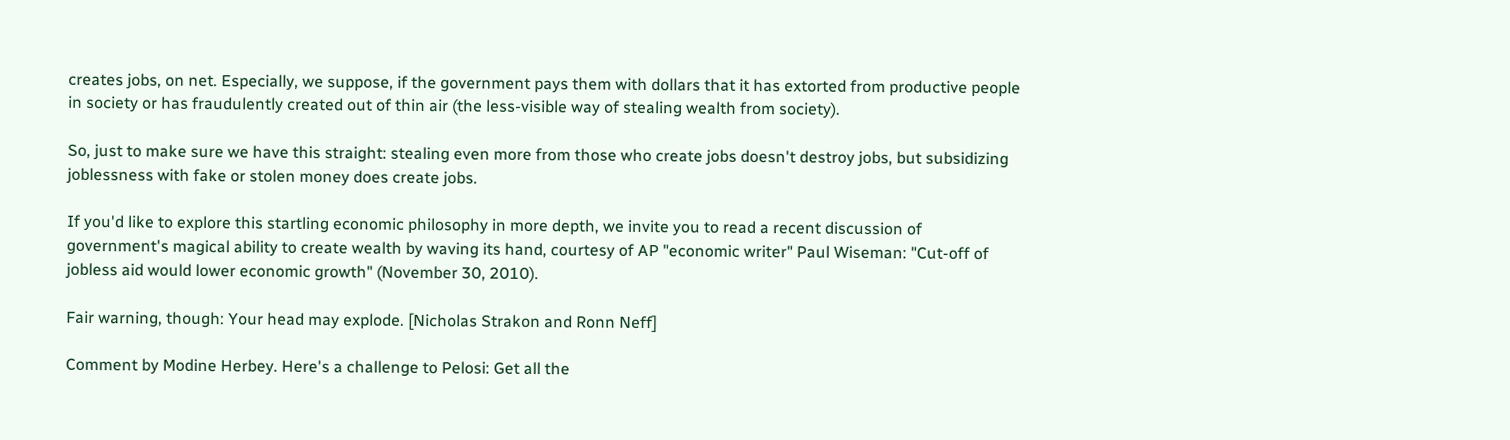creates jobs, on net. Especially, we suppose, if the government pays them with dollars that it has extorted from productive people in society or has fraudulently created out of thin air (the less-visible way of stealing wealth from society).

So, just to make sure we have this straight: stealing even more from those who create jobs doesn't destroy jobs, but subsidizing joblessness with fake or stolen money does create jobs.

If you'd like to explore this startling economic philosophy in more depth, we invite you to read a recent discussion of government's magical ability to create wealth by waving its hand, courtesy of AP "economic writer" Paul Wiseman: "Cut-off of jobless aid would lower economic growth" (November 30, 2010).

Fair warning, though: Your head may explode. [Nicholas Strakon and Ronn Neff]

Comment by Modine Herbey. Here's a challenge to Pelosi: Get all the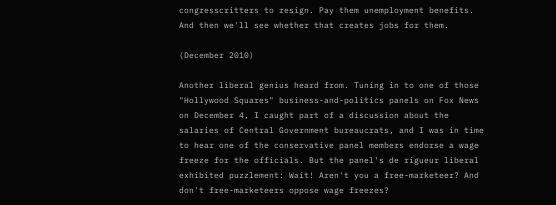congresscritters to resign. Pay them unemployment benefits. And then we'll see whether that creates jobs for them.

(December 2010)

Another liberal genius heard from. Tuning in to one of those "Hollywood Squares" business-and-politics panels on Fox News on December 4, I caught part of a discussion about the salaries of Central Government bureaucrats, and I was in time to hear one of the conservative panel members endorse a wage freeze for the officials. But the panel's de rigueur liberal exhibited puzzlement: Wait! Aren't you a free-marketeer? And don't free-marketeers oppose wage freezes?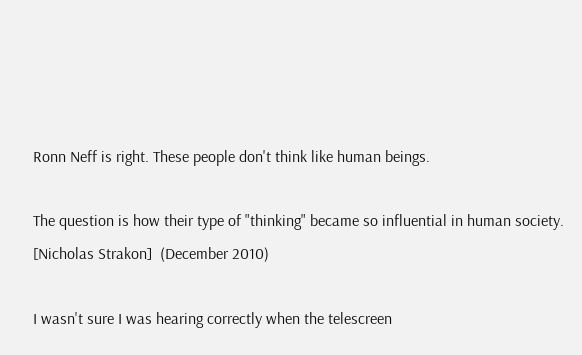Ronn Neff is right. These people don't think like human beings.

The question is how their type of "thinking" became so influential in human society. [Nicholas Strakon]  (December 2010)

I wasn't sure I was hearing correctly when the telescreen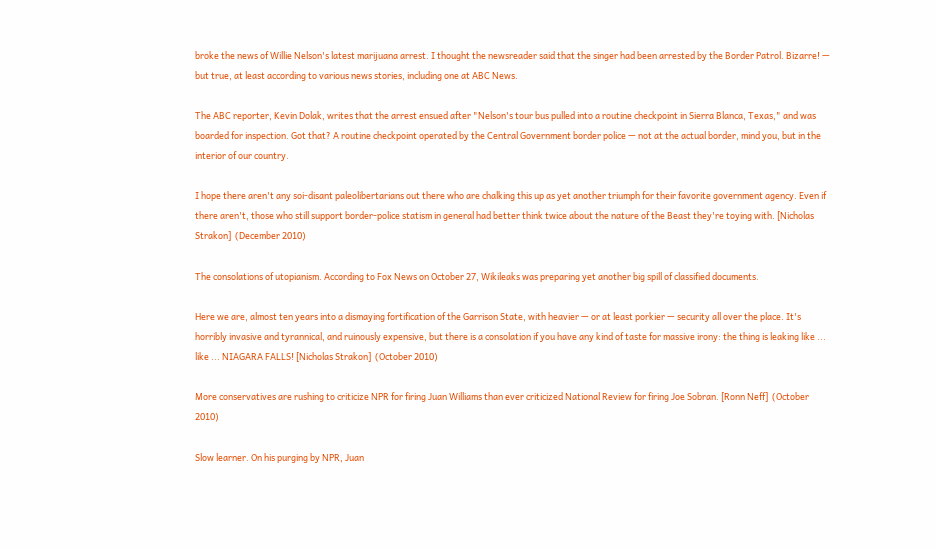broke the news of Willie Nelson's latest marijuana arrest. I thought the newsreader said that the singer had been arrested by the Border Patrol. Bizarre! — but true, at least according to various news stories, including one at ABC News.

The ABC reporter, Kevin Dolak, writes that the arrest ensued after "Nelson's tour bus pulled into a routine checkpoint in Sierra Blanca, Texas," and was boarded for inspection. Got that? A routine checkpoint operated by the Central Government border police — not at the actual border, mind you, but in the interior of our country.

I hope there aren't any soi-disant paleolibertarians out there who are chalking this up as yet another triumph for their favorite government agency. Even if there aren't, those who still support border-police statism in general had better think twice about the nature of the Beast they're toying with. [Nicholas Strakon]  (December 2010)

The consolations of utopianism. According to Fox News on October 27, Wikileaks was preparing yet another big spill of classified documents.

Here we are, almost ten years into a dismaying fortification of the Garrison State, with heavier — or at least porkier — security all over the place. It's horribly invasive and tyrannical, and ruinously expensive, but there is a consolation if you have any kind of taste for massive irony: the thing is leaking like ... like ... NIAGARA FALLS! [Nicholas Strakon]  (October 2010)

More conservatives are rushing to criticize NPR for firing Juan Williams than ever criticized National Review for firing Joe Sobran. [Ronn Neff]  (October 2010)

Slow learner. On his purging by NPR, Juan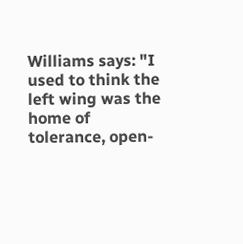Williams says: "I used to think the left wing was the home of tolerance, open-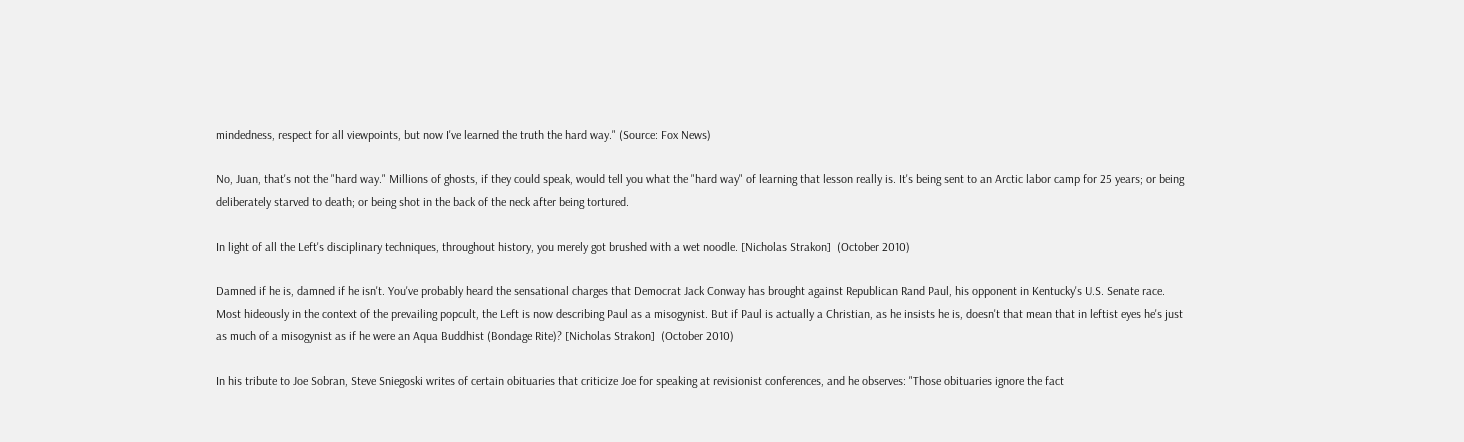mindedness, respect for all viewpoints, but now I've learned the truth the hard way." (Source: Fox News)

No, Juan, that's not the "hard way." Millions of ghosts, if they could speak, would tell you what the "hard way" of learning that lesson really is. It's being sent to an Arctic labor camp for 25 years; or being deliberately starved to death; or being shot in the back of the neck after being tortured.

In light of all the Left's disciplinary techniques, throughout history, you merely got brushed with a wet noodle. [Nicholas Strakon]  (October 2010)

Damned if he is, damned if he isn't. You've probably heard the sensational charges that Democrat Jack Conway has brought against Republican Rand Paul, his opponent in Kentucky's U.S. Senate race. Most hideously in the context of the prevailing popcult, the Left is now describing Paul as a misogynist. But if Paul is actually a Christian, as he insists he is, doesn't that mean that in leftist eyes he's just as much of a misogynist as if he were an Aqua Buddhist (Bondage Rite)? [Nicholas Strakon]  (October 2010)

In his tribute to Joe Sobran, Steve Sniegoski writes of certain obituaries that criticize Joe for speaking at revisionist conferences, and he observes: "Those obituaries ignore the fact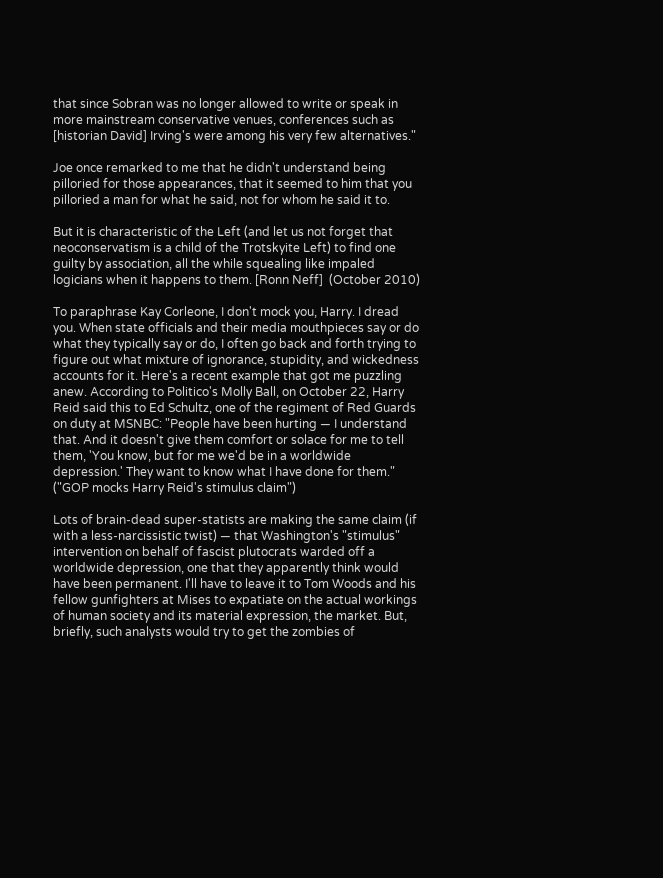that since Sobran was no longer allowed to write or speak in more mainstream conservative venues, conferences such as [historian David] Irving's were among his very few alternatives."

Joe once remarked to me that he didn't understand being pilloried for those appearances, that it seemed to him that you pilloried a man for what he said, not for whom he said it to.

But it is characteristic of the Left (and let us not forget that neoconservatism is a child of the Trotskyite Left) to find one guilty by association, all the while squealing like impaled logicians when it happens to them. [Ronn Neff]  (October 2010)

To paraphrase Kay Corleone, I don't mock you, Harry. I dread you. When state officials and their media mouthpieces say or do what they typically say or do, I often go back and forth trying to figure out what mixture of ignorance, stupidity, and wickedness accounts for it. Here's a recent example that got me puzzling anew. According to Politico's Molly Ball, on October 22, Harry Reid said this to Ed Schultz, one of the regiment of Red Guards on duty at MSNBC: "People have been hurting — I understand that. And it doesn't give them comfort or solace for me to tell them, 'You know, but for me we'd be in a worldwide depression.' They want to know what I have done for them." ("GOP mocks Harry Reid's stimulus claim")

Lots of brain-dead super-statists are making the same claim (if with a less-narcissistic twist) — that Washington's "stimulus" intervention on behalf of fascist plutocrats warded off a worldwide depression, one that they apparently think would have been permanent. I'll have to leave it to Tom Woods and his fellow gunfighters at Mises to expatiate on the actual workings of human society and its material expression, the market. But, briefly, such analysts would try to get the zombies of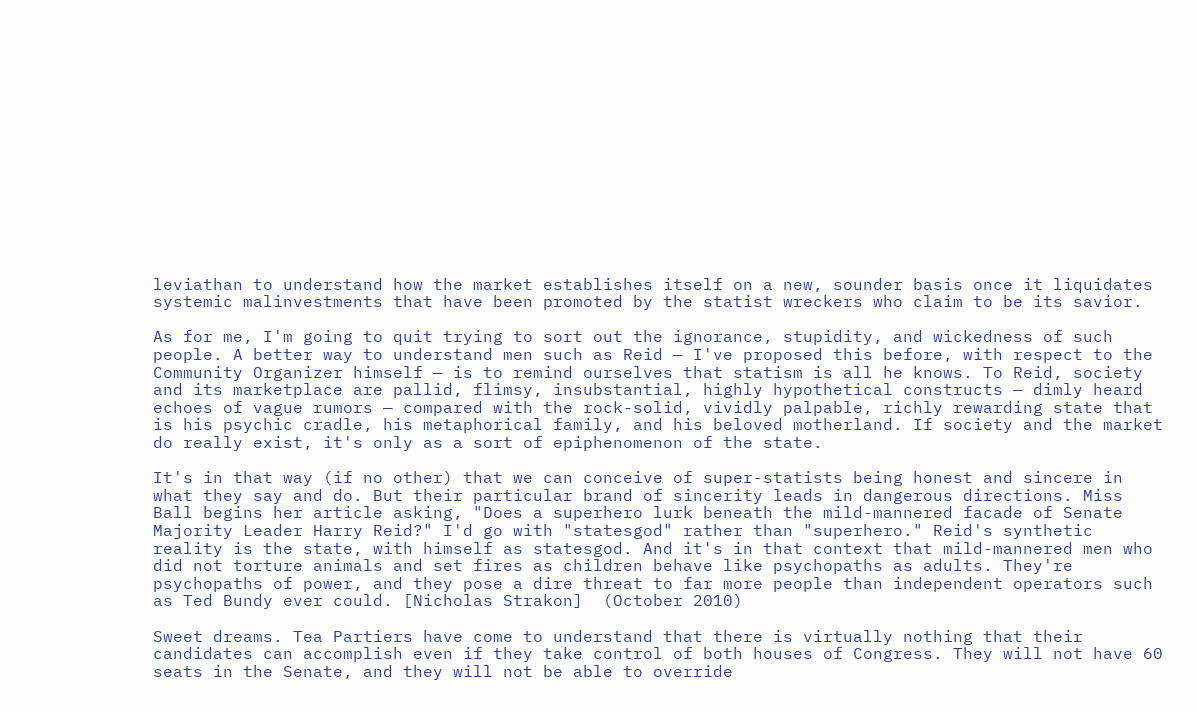leviathan to understand how the market establishes itself on a new, sounder basis once it liquidates systemic malinvestments that have been promoted by the statist wreckers who claim to be its savior.

As for me, I'm going to quit trying to sort out the ignorance, stupidity, and wickedness of such people. A better way to understand men such as Reid — I've proposed this before, with respect to the Community Organizer himself — is to remind ourselves that statism is all he knows. To Reid, society and its marketplace are pallid, flimsy, insubstantial, highly hypothetical constructs — dimly heard echoes of vague rumors — compared with the rock-solid, vividly palpable, richly rewarding state that is his psychic cradle, his metaphorical family, and his beloved motherland. If society and the market do really exist, it's only as a sort of epiphenomenon of the state.

It's in that way (if no other) that we can conceive of super-statists being honest and sincere in what they say and do. But their particular brand of sincerity leads in dangerous directions. Miss Ball begins her article asking, "Does a superhero lurk beneath the mild-mannered facade of Senate Majority Leader Harry Reid?" I'd go with "statesgod" rather than "superhero." Reid's synthetic reality is the state, with himself as statesgod. And it's in that context that mild-mannered men who did not torture animals and set fires as children behave like psychopaths as adults. They're psychopaths of power, and they pose a dire threat to far more people than independent operators such as Ted Bundy ever could. [Nicholas Strakon]  (October 2010)

Sweet dreams. Tea Partiers have come to understand that there is virtually nothing that their candidates can accomplish even if they take control of both houses of Congress. They will not have 60 seats in the Senate, and they will not be able to override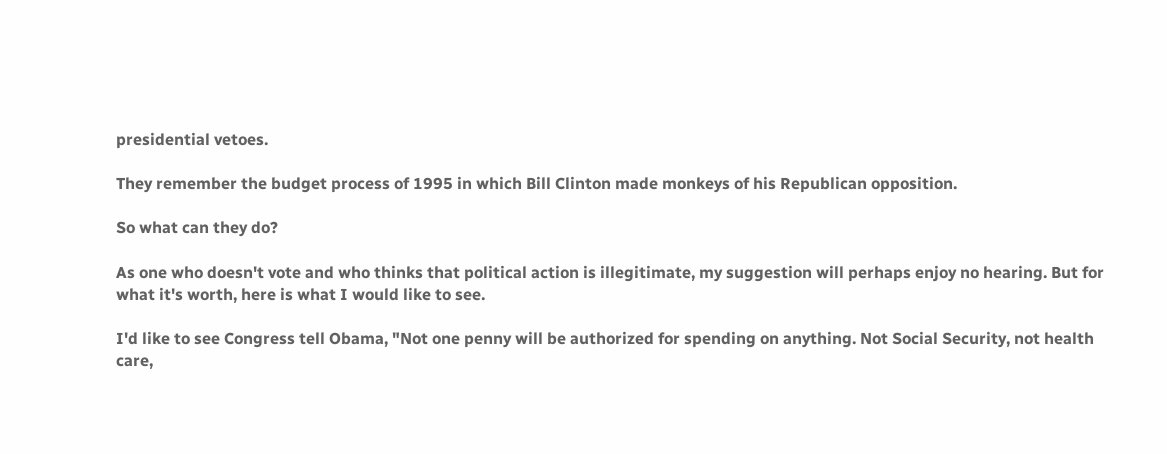presidential vetoes.

They remember the budget process of 1995 in which Bill Clinton made monkeys of his Republican opposition.

So what can they do?

As one who doesn't vote and who thinks that political action is illegitimate, my suggestion will perhaps enjoy no hearing. But for what it's worth, here is what I would like to see.

I'd like to see Congress tell Obama, "Not one penny will be authorized for spending on anything. Not Social Security, not health care,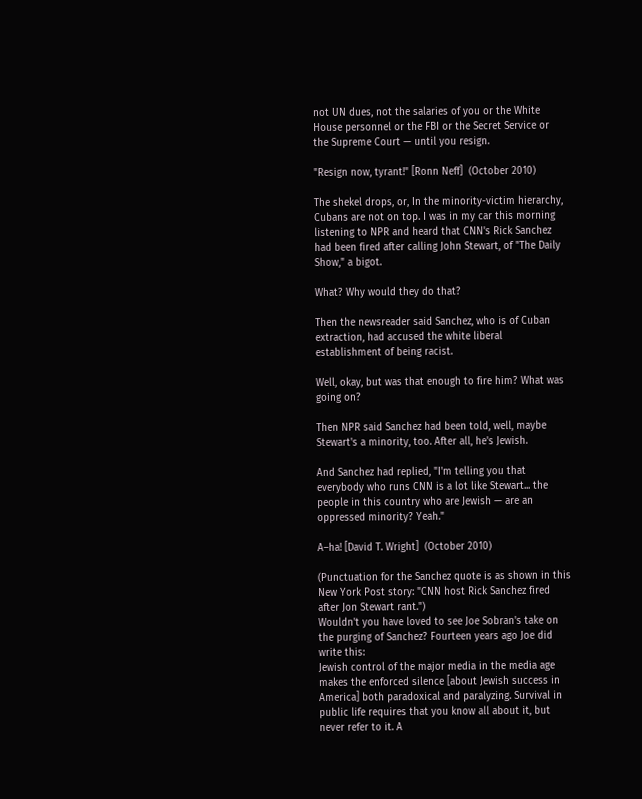not UN dues, not the salaries of you or the White House personnel or the FBI or the Secret Service or the Supreme Court — until you resign.

"Resign now, tyrant!" [Ronn Neff]  (October 2010)

The shekel drops, or, In the minority-victim hierarchy, Cubans are not on top. I was in my car this morning listening to NPR and heard that CNN's Rick Sanchez had been fired after calling John Stewart, of "The Daily Show," a bigot.

What? Why would they do that?

Then the newsreader said Sanchez, who is of Cuban extraction, had accused the white liberal establishment of being racist.

Well, okay, but was that enough to fire him? What was going on?

Then NPR said Sanchez had been told, well, maybe Stewart's a minority, too. After all, he's Jewish.

And Sanchez had replied, "I'm telling you that everybody who runs CNN is a lot like Stewart... the people in this country who are Jewish — are an oppressed minority? Yeah."

A–ha! [David T. Wright]  (October 2010)

(Punctuation for the Sanchez quote is as shown in this New York Post story: "CNN host Rick Sanchez fired after Jon Stewart rant.")
Wouldn't you have loved to see Joe Sobran's take on the purging of Sanchez? Fourteen years ago Joe did write this:
Jewish control of the major media in the media age makes the enforced silence [about Jewish success in America] both paradoxical and paralyzing. Survival in public life requires that you know all about it, but never refer to it. A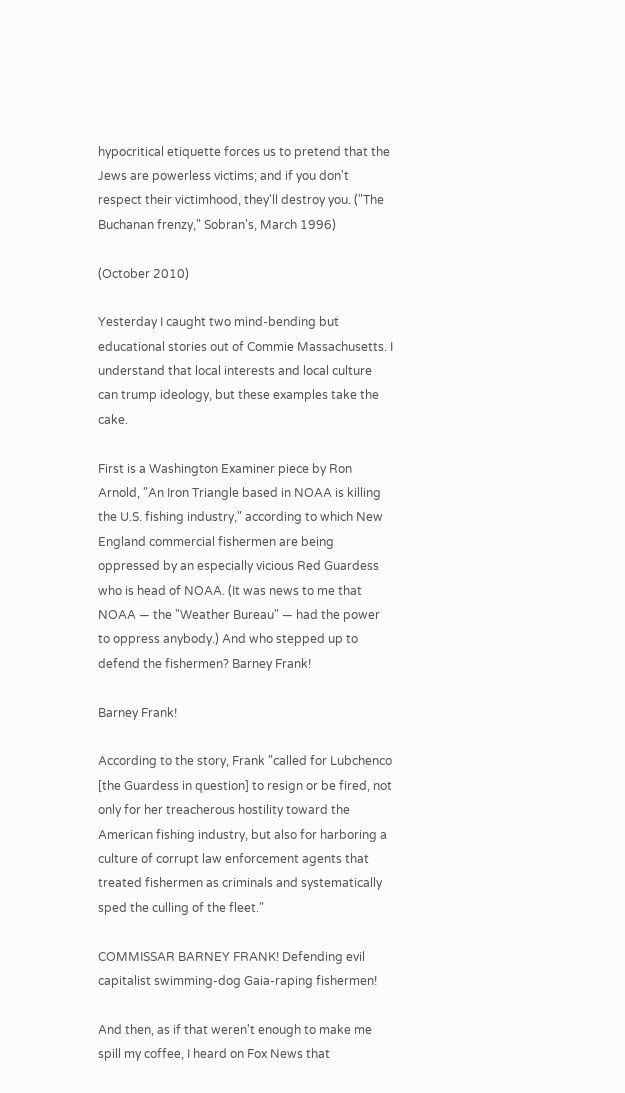hypocritical etiquette forces us to pretend that the Jews are powerless victims; and if you don't respect their victimhood, they'll destroy you. ("The Buchanan frenzy," Sobran's, March 1996)

(October 2010)

Yesterday I caught two mind-bending but educational stories out of Commie Massachusetts. I understand that local interests and local culture can trump ideology, but these examples take the cake.

First is a Washington Examiner piece by Ron Arnold, "An Iron Triangle based in NOAA is killing the U.S. fishing industry," according to which New England commercial fishermen are being oppressed by an especially vicious Red Guardess who is head of NOAA. (It was news to me that NOAA — the "Weather Bureau" — had the power to oppress anybody.) And who stepped up to defend the fishermen? Barney Frank!

Barney Frank!

According to the story, Frank "called for Lubchenco [the Guardess in question] to resign or be fired, not only for her treacherous hostility toward the American fishing industry, but also for harboring a culture of corrupt law enforcement agents that treated fishermen as criminals and systematically sped the culling of the fleet."

COMMISSAR BARNEY FRANK! Defending evil capitalist swimming-dog Gaia-raping fishermen!

And then, as if that weren't enough to make me spill my coffee, I heard on Fox News that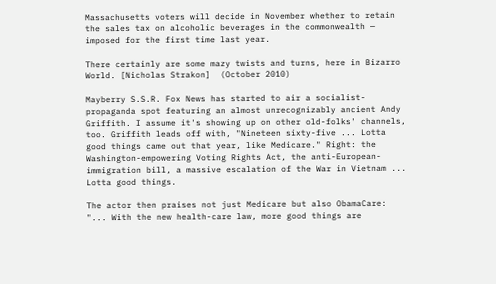Massachusetts voters will decide in November whether to retain the sales tax on alcoholic beverages in the commonwealth — imposed for the first time last year.

There certainly are some mazy twists and turns, here in Bizarro World. [Nicholas Strakon]  (October 2010)

Mayberry S.S.R. Fox News has started to air a socialist-propaganda spot featuring an almost unrecognizably ancient Andy Griffith. I assume it's showing up on other old-folks' channels, too. Griffith leads off with, "Nineteen sixty-five ... Lotta good things came out that year, like Medicare." Right: the Washington-empowering Voting Rights Act, the anti-European-immigration bill, a massive escalation of the War in Vietnam ... Lotta good things.

The actor then praises not just Medicare but also ObamaCare: "... With the new health-care law, more good things are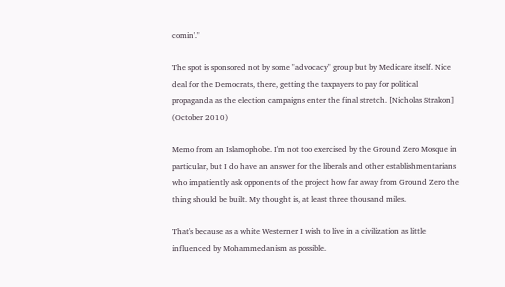comin'."

The spot is sponsored not by some "advocacy" group but by Medicare itself. Nice deal for the Democrats, there, getting the taxpayers to pay for political propaganda as the election campaigns enter the final stretch. [Nicholas Strakon]  (October 2010)

Memo from an Islamophobe. I'm not too exercised by the Ground Zero Mosque in particular, but I do have an answer for the liberals and other establishmentarians who impatiently ask opponents of the project how far away from Ground Zero the thing should be built. My thought is, at least three thousand miles.

That's because as a white Westerner I wish to live in a civilization as little influenced by Mohammedanism as possible.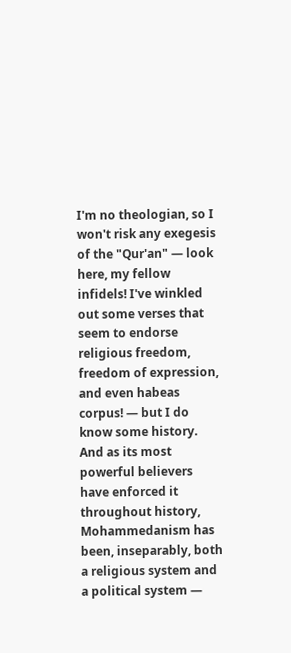I'm no theologian, so I won't risk any exegesis of the "Qur'an" — look here, my fellow infidels! I've winkled out some verses that seem to endorse religious freedom, freedom of expression, and even habeas corpus! — but I do know some history. And as its most powerful believers have enforced it throughout history, Mohammedanism has been, inseparably, both a religious system and a political system —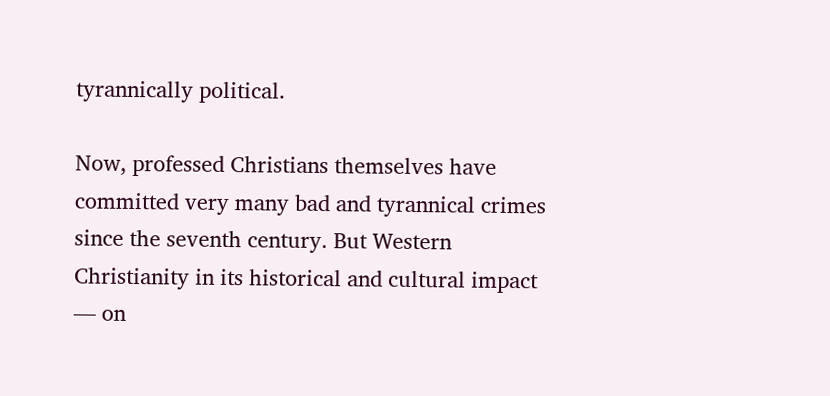tyrannically political.

Now, professed Christians themselves have committed very many bad and tyrannical crimes since the seventh century. But Western Christianity in its historical and cultural impact — on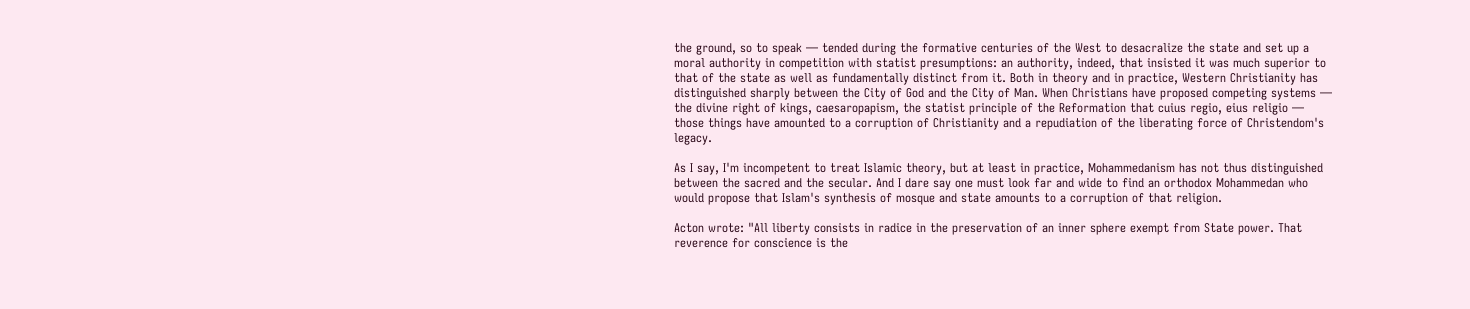the ground, so to speak — tended during the formative centuries of the West to desacralize the state and set up a moral authority in competition with statist presumptions: an authority, indeed, that insisted it was much superior to that of the state as well as fundamentally distinct from it. Both in theory and in practice, Western Christianity has distinguished sharply between the City of God and the City of Man. When Christians have proposed competing systems — the divine right of kings, caesaropapism, the statist principle of the Reformation that cuius regio, eius religio — those things have amounted to a corruption of Christianity and a repudiation of the liberating force of Christendom's legacy.

As I say, I'm incompetent to treat Islamic theory, but at least in practice, Mohammedanism has not thus distinguished between the sacred and the secular. And I dare say one must look far and wide to find an orthodox Mohammedan who would propose that Islam's synthesis of mosque and state amounts to a corruption of that religion.

Acton wrote: "All liberty consists in radice in the preservation of an inner sphere exempt from State power. That reverence for conscience is the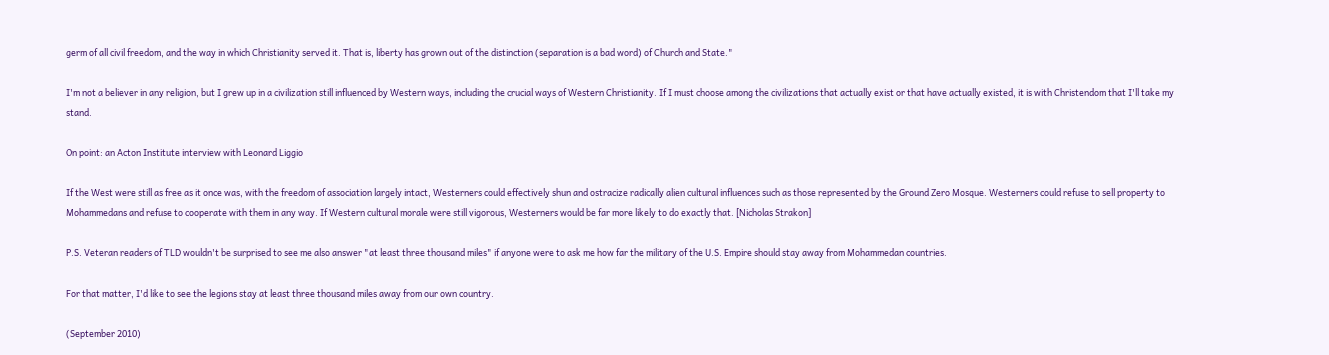germ of all civil freedom, and the way in which Christianity served it. That is, liberty has grown out of the distinction (separation is a bad word) of Church and State."

I'm not a believer in any religion, but I grew up in a civilization still influenced by Western ways, including the crucial ways of Western Christianity. If I must choose among the civilizations that actually exist or that have actually existed, it is with Christendom that I'll take my stand.

On point: an Acton Institute interview with Leonard Liggio

If the West were still as free as it once was, with the freedom of association largely intact, Westerners could effectively shun and ostracize radically alien cultural influences such as those represented by the Ground Zero Mosque. Westerners could refuse to sell property to Mohammedans and refuse to cooperate with them in any way. If Western cultural morale were still vigorous, Westerners would be far more likely to do exactly that. [Nicholas Strakon]

P.S. Veteran readers of TLD wouldn't be surprised to see me also answer "at least three thousand miles" if anyone were to ask me how far the military of the U.S. Empire should stay away from Mohammedan countries.

For that matter, I'd like to see the legions stay at least three thousand miles away from our own country.

(September 2010)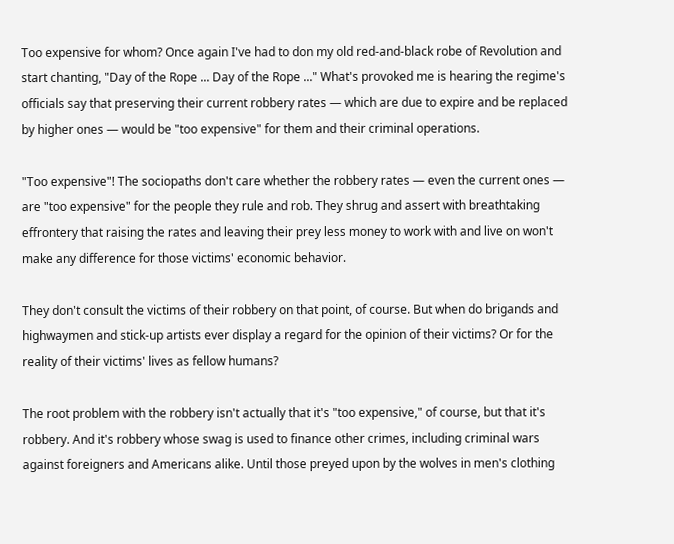Too expensive for whom? Once again I've had to don my old red-and-black robe of Revolution and start chanting, "Day of the Rope ... Day of the Rope ..." What's provoked me is hearing the regime's officials say that preserving their current robbery rates — which are due to expire and be replaced by higher ones — would be "too expensive" for them and their criminal operations.

"Too expensive"! The sociopaths don't care whether the robbery rates — even the current ones — are "too expensive" for the people they rule and rob. They shrug and assert with breathtaking effrontery that raising the rates and leaving their prey less money to work with and live on won't make any difference for those victims' economic behavior.

They don't consult the victims of their robbery on that point, of course. But when do brigands and highwaymen and stick-up artists ever display a regard for the opinion of their victims? Or for the reality of their victims' lives as fellow humans?

The root problem with the robbery isn't actually that it's "too expensive," of course, but that it's robbery. And it's robbery whose swag is used to finance other crimes, including criminal wars against foreigners and Americans alike. Until those preyed upon by the wolves in men's clothing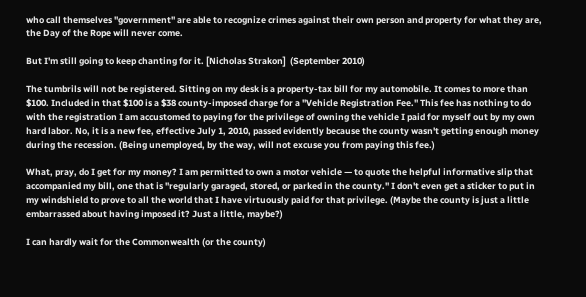who call themselves "government" are able to recognize crimes against their own person and property for what they are, the Day of the Rope will never come.

But I'm still going to keep chanting for it. [Nicholas Strakon]  (September 2010)

The tumbrils will not be registered. Sitting on my desk is a property-tax bill for my automobile. It comes to more than $100. Included in that $100 is a $38 county-imposed charge for a "Vehicle Registration Fee." This fee has nothing to do with the registration I am accustomed to paying for the privilege of owning the vehicle I paid for myself out by my own hard labor. No, it is a new fee, effective July 1, 2010, passed evidently because the county wasn't getting enough money during the recession. (Being unemployed, by the way, will not excuse you from paying this fee.)

What, pray, do I get for my money? I am permitted to own a motor vehicle — to quote the helpful informative slip that accompanied my bill, one that is "regularly garaged, stored, or parked in the county." I don't even get a sticker to put in my windshield to prove to all the world that I have virtuously paid for that privilege. (Maybe the county is just a little embarrassed about having imposed it? Just a little, maybe?)

I can hardly wait for the Commonwealth (or the county)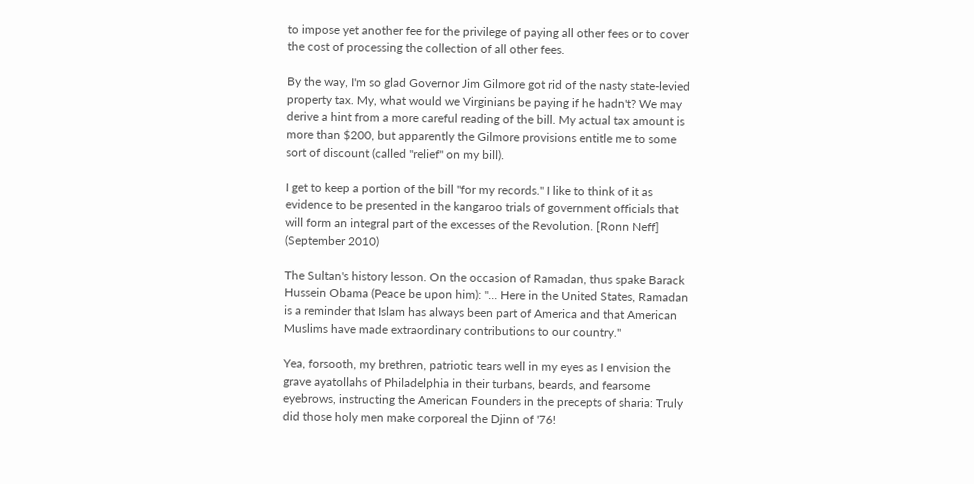to impose yet another fee for the privilege of paying all other fees or to cover the cost of processing the collection of all other fees.

By the way, I'm so glad Governor Jim Gilmore got rid of the nasty state-levied property tax. My, what would we Virginians be paying if he hadn't? We may derive a hint from a more careful reading of the bill. My actual tax amount is more than $200, but apparently the Gilmore provisions entitle me to some sort of discount (called "relief" on my bill).

I get to keep a portion of the bill "for my records." I like to think of it as evidence to be presented in the kangaroo trials of government officials that will form an integral part of the excesses of the Revolution. [Ronn Neff]  (September 2010)

The Sultan's history lesson. On the occasion of Ramadan, thus spake Barack Hussein Obama (Peace be upon him): "... Here in the United States, Ramadan is a reminder that Islam has always been part of America and that American Muslims have made extraordinary contributions to our country."

Yea, forsooth, my brethren, patriotic tears well in my eyes as I envision the grave ayatollahs of Philadelphia in their turbans, beards, and fearsome eyebrows, instructing the American Founders in the precepts of sharia: Truly did those holy men make corporeal the Djinn of '76!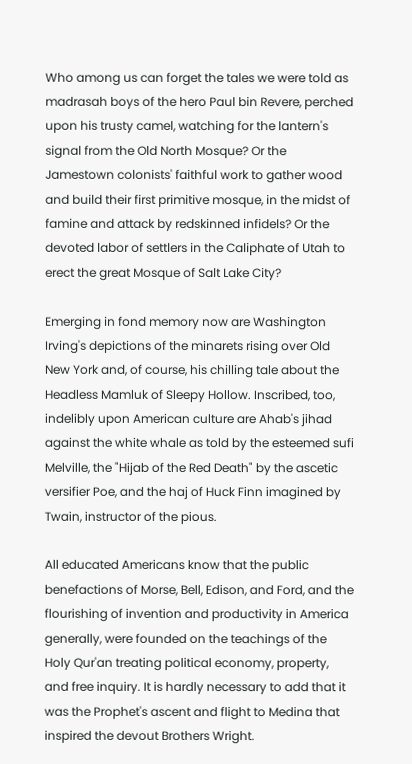Who among us can forget the tales we were told as madrasah boys of the hero Paul bin Revere, perched upon his trusty camel, watching for the lantern's signal from the Old North Mosque? Or the Jamestown colonists' faithful work to gather wood and build their first primitive mosque, in the midst of famine and attack by redskinned infidels? Or the devoted labor of settlers in the Caliphate of Utah to erect the great Mosque of Salt Lake City?

Emerging in fond memory now are Washington Irving's depictions of the minarets rising over Old New York and, of course, his chilling tale about the Headless Mamluk of Sleepy Hollow. Inscribed, too, indelibly upon American culture are Ahab's jihad against the white whale as told by the esteemed sufi Melville, the "Hijab of the Red Death" by the ascetic versifier Poe, and the haj of Huck Finn imagined by Twain, instructor of the pious.

All educated Americans know that the public benefactions of Morse, Bell, Edison, and Ford, and the flourishing of invention and productivity in America generally, were founded on the teachings of the Holy Qur'an treating political economy, property, and free inquiry. It is hardly necessary to add that it was the Prophet's ascent and flight to Medina that inspired the devout Brothers Wright.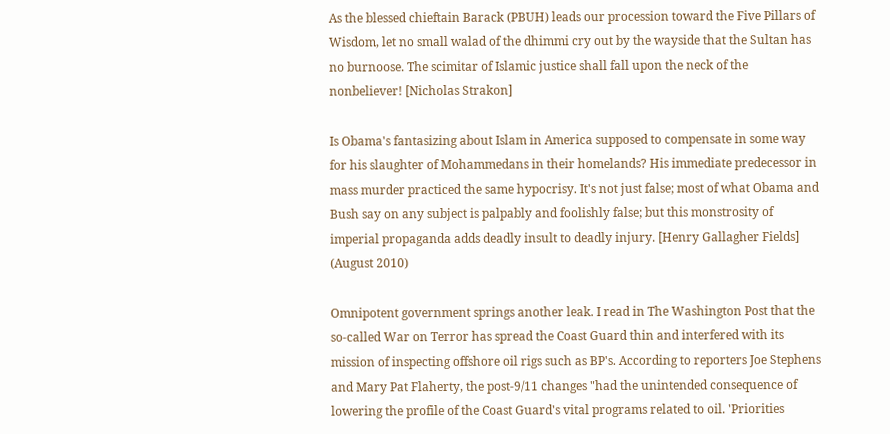As the blessed chieftain Barack (PBUH) leads our procession toward the Five Pillars of Wisdom, let no small walad of the dhimmi cry out by the wayside that the Sultan has no burnoose. The scimitar of Islamic justice shall fall upon the neck of the nonbeliever! [Nicholas Strakon]

Is Obama's fantasizing about Islam in America supposed to compensate in some way for his slaughter of Mohammedans in their homelands? His immediate predecessor in mass murder practiced the same hypocrisy. It's not just false; most of what Obama and Bush say on any subject is palpably and foolishly false; but this monstrosity of imperial propaganda adds deadly insult to deadly injury. [Henry Gallagher Fields]  (August 2010)

Omnipotent government springs another leak. I read in The Washington Post that the so-called War on Terror has spread the Coast Guard thin and interfered with its mission of inspecting offshore oil rigs such as BP's. According to reporters Joe Stephens and Mary Pat Flaherty, the post-9/11 changes "had the unintended consequence of lowering the profile of the Coast Guard's vital programs related to oil. 'Priorities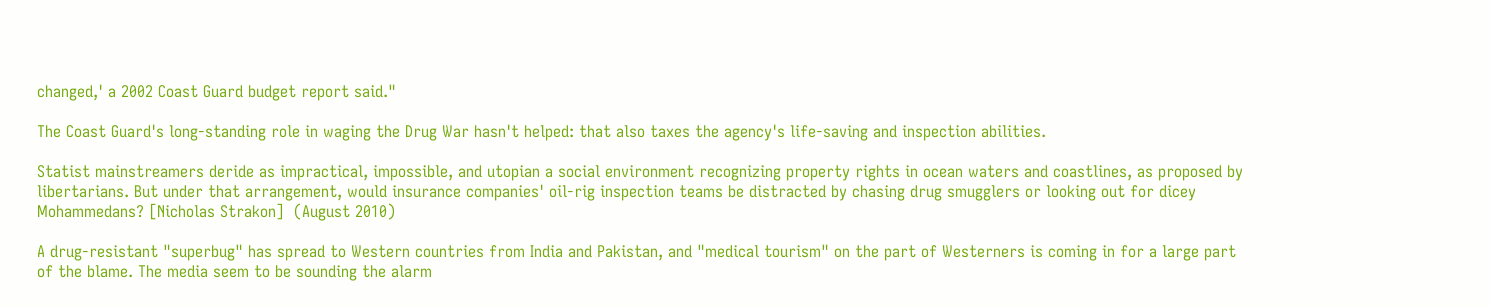changed,' a 2002 Coast Guard budget report said."

The Coast Guard's long-standing role in waging the Drug War hasn't helped: that also taxes the agency's life-saving and inspection abilities.

Statist mainstreamers deride as impractical, impossible, and utopian a social environment recognizing property rights in ocean waters and coastlines, as proposed by libertarians. But under that arrangement, would insurance companies' oil-rig inspection teams be distracted by chasing drug smugglers or looking out for dicey Mohammedans? [Nicholas Strakon]  (August 2010)

A drug-resistant "superbug" has spread to Western countries from India and Pakistan, and "medical tourism" on the part of Westerners is coming in for a large part of the blame. The media seem to be sounding the alarm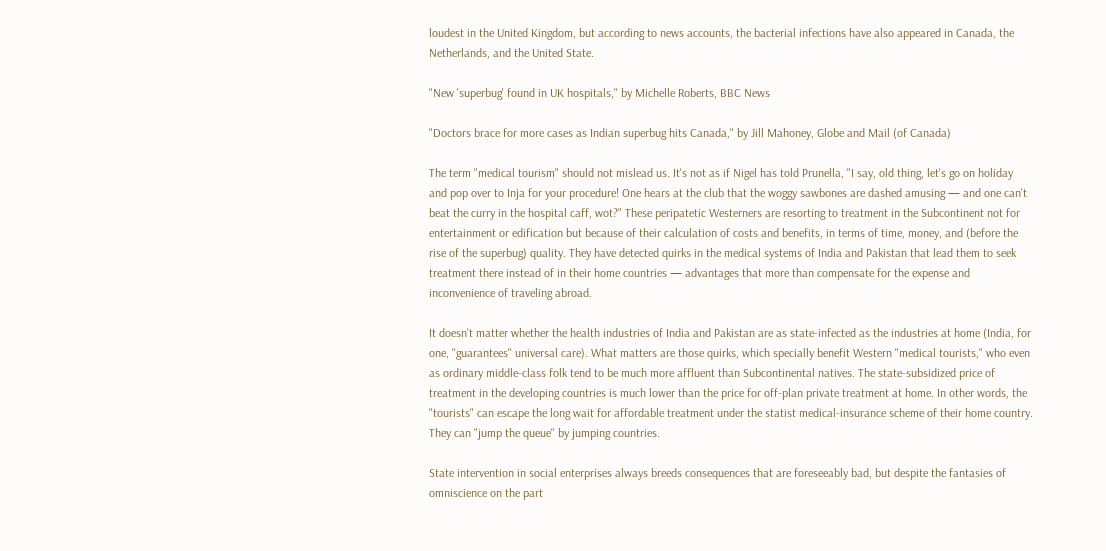loudest in the United Kingdom, but according to news accounts, the bacterial infections have also appeared in Canada, the Netherlands, and the United State.

"New 'superbug' found in UK hospitals," by Michelle Roberts, BBC News

"Doctors brace for more cases as Indian superbug hits Canada," by Jill Mahoney, Globe and Mail (of Canada)

The term "medical tourism" should not mislead us. It's not as if Nigel has told Prunella, "I say, old thing, let's go on holiday and pop over to Inja for your procedure! One hears at the club that the woggy sawbones are dashed amusing — and one can't beat the curry in the hospital caff, wot?" These peripatetic Westerners are resorting to treatment in the Subcontinent not for entertainment or edification but because of their calculation of costs and benefits, in terms of time, money, and (before the rise of the superbug) quality. They have detected quirks in the medical systems of India and Pakistan that lead them to seek treatment there instead of in their home countries — advantages that more than compensate for the expense and inconvenience of traveling abroad.

It doesn't matter whether the health industries of India and Pakistan are as state-infected as the industries at home (India, for one, "guarantees" universal care). What matters are those quirks, which specially benefit Western "medical tourists," who even as ordinary middle-class folk tend to be much more affluent than Subcontinental natives. The state-subsidized price of treatment in the developing countries is much lower than the price for off-plan private treatment at home. In other words, the "tourists" can escape the long wait for affordable treatment under the statist medical-insurance scheme of their home country. They can "jump the queue" by jumping countries.

State intervention in social enterprises always breeds consequences that are foreseeably bad, but despite the fantasies of omniscience on the part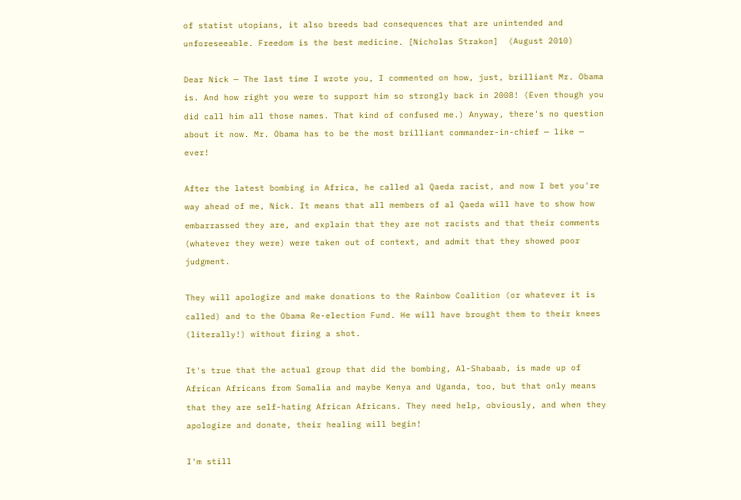of statist utopians, it also breeds bad consequences that are unintended and unforeseeable. Freedom is the best medicine. [Nicholas Strakon]  (August 2010)

Dear Nick — The last time I wrote you, I commented on how, just, brilliant Mr. Obama is. And how right you were to support him so strongly back in 2008! (Even though you did call him all those names. That kind of confused me.) Anyway, there's no question about it now. Mr. Obama has to be the most brilliant commander-in-chief — like — ever!

After the latest bombing in Africa, he called al Qaeda racist, and now I bet you're way ahead of me, Nick. It means that all members of al Qaeda will have to show how embarrassed they are, and explain that they are not racists and that their comments (whatever they were) were taken out of context, and admit that they showed poor judgment.

They will apologize and make donations to the Rainbow Coalition (or whatever it is called) and to the Obama Re-election Fund. He will have brought them to their knees (literally!) without firing a shot.

It's true that the actual group that did the bombing, Al-Shabaab, is made up of African Africans from Somalia and maybe Kenya and Uganda, too, but that only means that they are self-hating African Africans. They need help, obviously, and when they apologize and donate, their healing will begin!

I'm still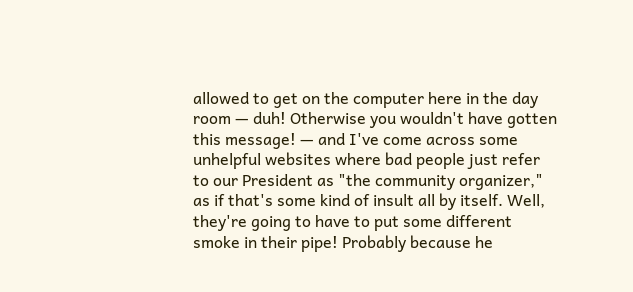allowed to get on the computer here in the day room — duh! Otherwise you wouldn't have gotten this message! — and I've come across some unhelpful websites where bad people just refer to our President as "the community organizer," as if that's some kind of insult all by itself. Well, they're going to have to put some different smoke in their pipe! Probably because he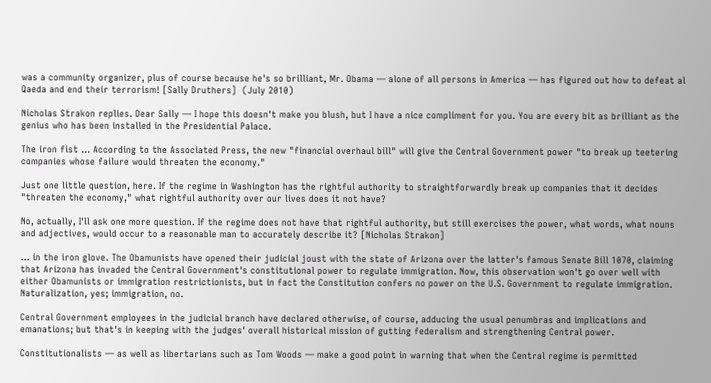was a community organizer, plus of course because he's so brilliant, Mr. Obama — alone of all persons in America — has figured out how to defeat al Qaeda and end their terrorism! [Sally Druthers]  (July 2010)

Nicholas Strakon replies. Dear Sally — I hope this doesn't make you blush, but I have a nice compliment for you. You are every bit as brilliant as the genius who has been installed in the Presidential Palace.

The iron fist ... According to the Associated Press, the new "financial overhaul bill" will give the Central Government power "to break up teetering companies whose failure would threaten the economy."

Just one little question, here. If the regime in Washington has the rightful authority to straightforwardly break up companies that it decides "threaten the economy," what rightful authority over our lives does it not have?

No, actually, I'll ask one more question. If the regime does not have that rightful authority, but still exercises the power, what words, what nouns and adjectives, would occur to a reasonable man to accurately describe it? [Nicholas Strakon]

... in the iron glove. The Obamunists have opened their judicial joust with the state of Arizona over the latter's famous Senate Bill 1070, claiming that Arizona has invaded the Central Government's constitutional power to regulate immigration. Now, this observation won't go over well with either Obamunists or immigration restrictionists, but in fact the Constitution confers no power on the U.S. Government to regulate immigration. Naturalization, yes; immigration, no.

Central Government employees in the judicial branch have declared otherwise, of course, adducing the usual penumbras and implications and emanations; but that's in keeping with the judges' overall historical mission of gutting federalism and strengthening Central power.

Constitutionalists — as well as libertarians such as Tom Woods — make a good point in warning that when the Central regime is permitted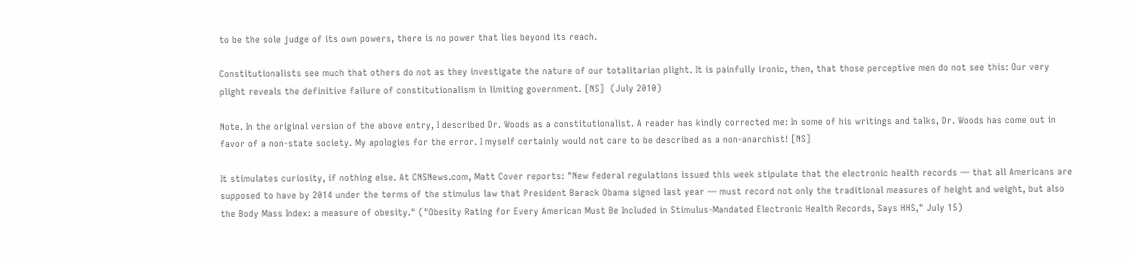to be the sole judge of its own powers, there is no power that lies beyond its reach.

Constitutionalists see much that others do not as they investigate the nature of our totalitarian plight. It is painfully ironic, then, that those perceptive men do not see this: Our very plight reveals the definitive failure of constitutionalism in limiting government. [NS]  (July 2010)

Note. In the original version of the above entry, I described Dr. Woods as a constitutionalist. A reader has kindly corrected me: In some of his writings and talks, Dr. Woods has come out in favor of a non-state society. My apologies for the error. I myself certainly would not care to be described as a non-anarchist! [NS]

It stimulates curiosity, if nothing else. At CNSNews.com, Matt Cover reports: "New federal regulations issued this week stipulate that the electronic health records — that all Americans are supposed to have by 2014 under the terms of the stimulus law that President Barack Obama signed last year — must record not only the traditional measures of height and weight, but also the Body Mass Index: a measure of obesity." ("Obesity Rating for Every American Must Be Included in Stimulus-Mandated Electronic Health Records, Says HHS," July 15)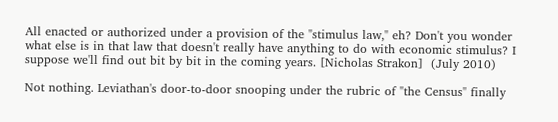All enacted or authorized under a provision of the "stimulus law," eh? Don't you wonder what else is in that law that doesn't really have anything to do with economic stimulus? I suppose we'll find out bit by bit in the coming years. [Nicholas Strakon]  (July 2010)

Not nothing. Leviathan's door-to-door snooping under the rubric of "the Census" finally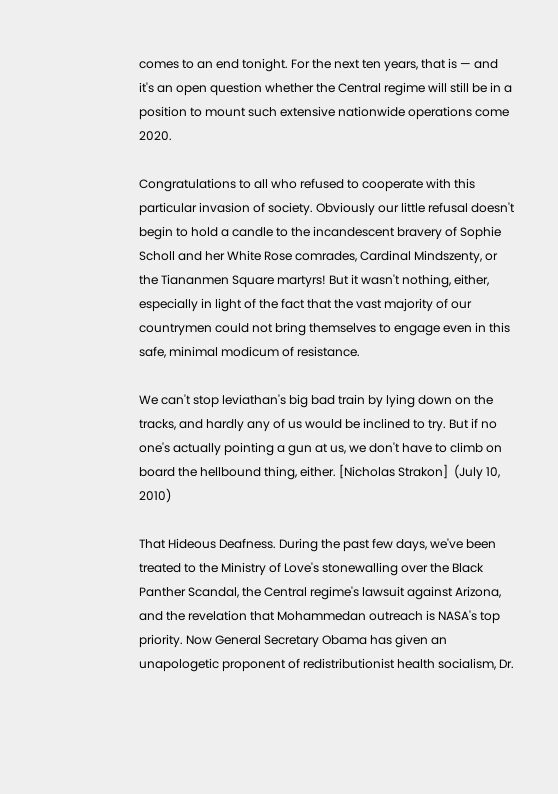comes to an end tonight. For the next ten years, that is — and it's an open question whether the Central regime will still be in a position to mount such extensive nationwide operations come 2020.

Congratulations to all who refused to cooperate with this particular invasion of society. Obviously our little refusal doesn't begin to hold a candle to the incandescent bravery of Sophie Scholl and her White Rose comrades, Cardinal Mindszenty, or the Tiananmen Square martyrs! But it wasn't nothing, either, especially in light of the fact that the vast majority of our countrymen could not bring themselves to engage even in this safe, minimal modicum of resistance.

We can't stop leviathan's big bad train by lying down on the tracks, and hardly any of us would be inclined to try. But if no one's actually pointing a gun at us, we don't have to climb on board the hellbound thing, either. [Nicholas Strakon]  (July 10, 2010)

That Hideous Deafness. During the past few days, we've been treated to the Ministry of Love's stonewalling over the Black Panther Scandal, the Central regime's lawsuit against Arizona, and the revelation that Mohammedan outreach is NASA's top priority. Now General Secretary Obama has given an unapologetic proponent of redistributionist health socialism, Dr.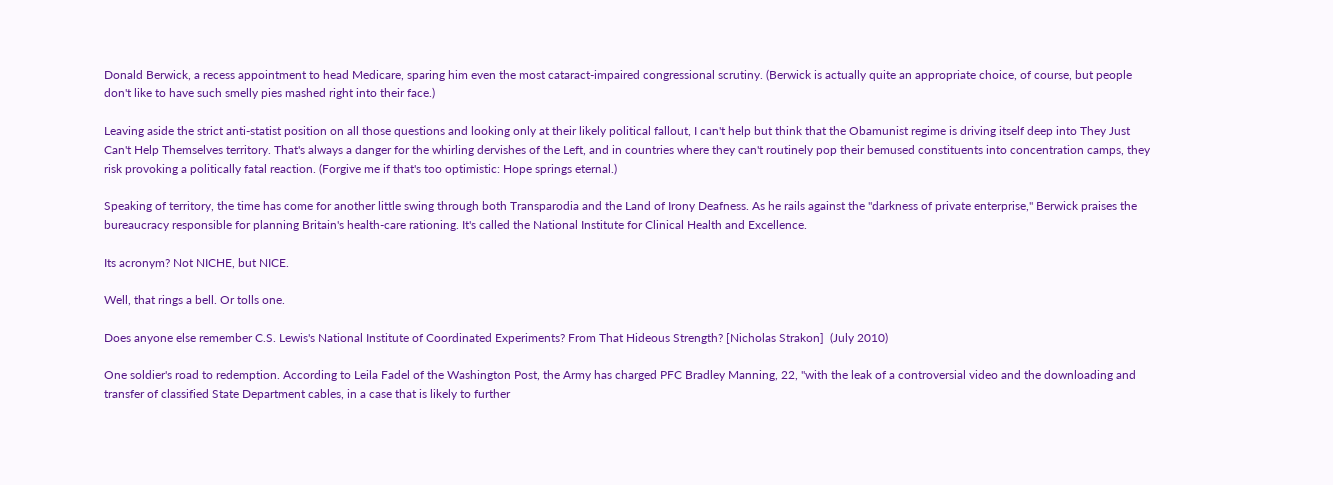Donald Berwick, a recess appointment to head Medicare, sparing him even the most cataract-impaired congressional scrutiny. (Berwick is actually quite an appropriate choice, of course, but people don't like to have such smelly pies mashed right into their face.)

Leaving aside the strict anti-statist position on all those questions and looking only at their likely political fallout, I can't help but think that the Obamunist regime is driving itself deep into They Just Can't Help Themselves territory. That's always a danger for the whirling dervishes of the Left, and in countries where they can't routinely pop their bemused constituents into concentration camps, they risk provoking a politically fatal reaction. (Forgive me if that's too optimistic: Hope springs eternal.)

Speaking of territory, the time has come for another little swing through both Transparodia and the Land of Irony Deafness. As he rails against the "darkness of private enterprise," Berwick praises the bureaucracy responsible for planning Britain's health-care rationing. It's called the National Institute for Clinical Health and Excellence.

Its acronym? Not NICHE, but NICE.

Well, that rings a bell. Or tolls one.

Does anyone else remember C.S. Lewis's National Institute of Coordinated Experiments? From That Hideous Strength? [Nicholas Strakon]  (July 2010)

One soldier's road to redemption. According to Leila Fadel of the Washington Post, the Army has charged PFC Bradley Manning, 22, "with the leak of a controversial video and the downloading and transfer of classified State Department cables, in a case that is likely to further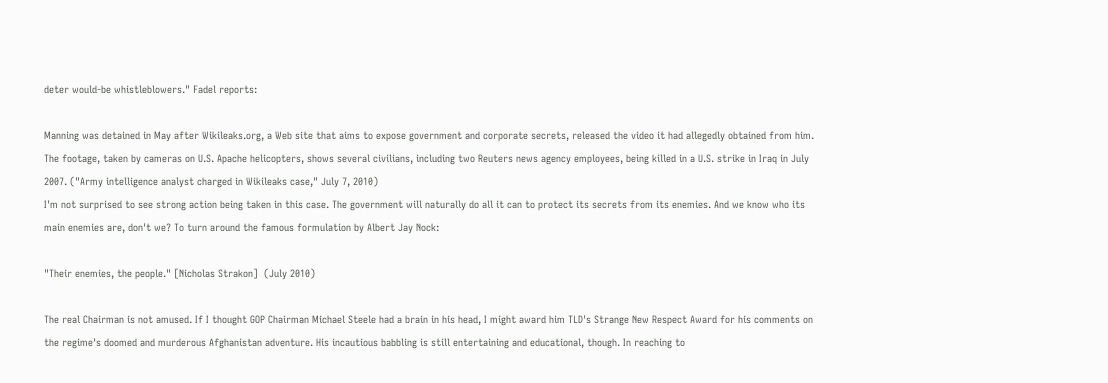deter would-be whistleblowers." Fadel reports:

Manning was detained in May after Wikileaks.org, a Web site that aims to expose government and corporate secrets, released the video it had allegedly obtained from him. The footage, taken by cameras on U.S. Apache helicopters, shows several civilians, including two Reuters news agency employees, being killed in a U.S. strike in Iraq in July 2007. ("Army intelligence analyst charged in Wikileaks case," July 7, 2010)
I'm not surprised to see strong action being taken in this case. The government will naturally do all it can to protect its secrets from its enemies. And we know who its main enemies are, don't we? To turn around the famous formulation by Albert Jay Nock:

"Their enemies, the people." [Nicholas Strakon]  (July 2010)

The real Chairman is not amused. If I thought GOP Chairman Michael Steele had a brain in his head, I might award him TLD's Strange New Respect Award for his comments on the regime's doomed and murderous Afghanistan adventure. His incautious babbling is still entertaining and educational, though. In reaching to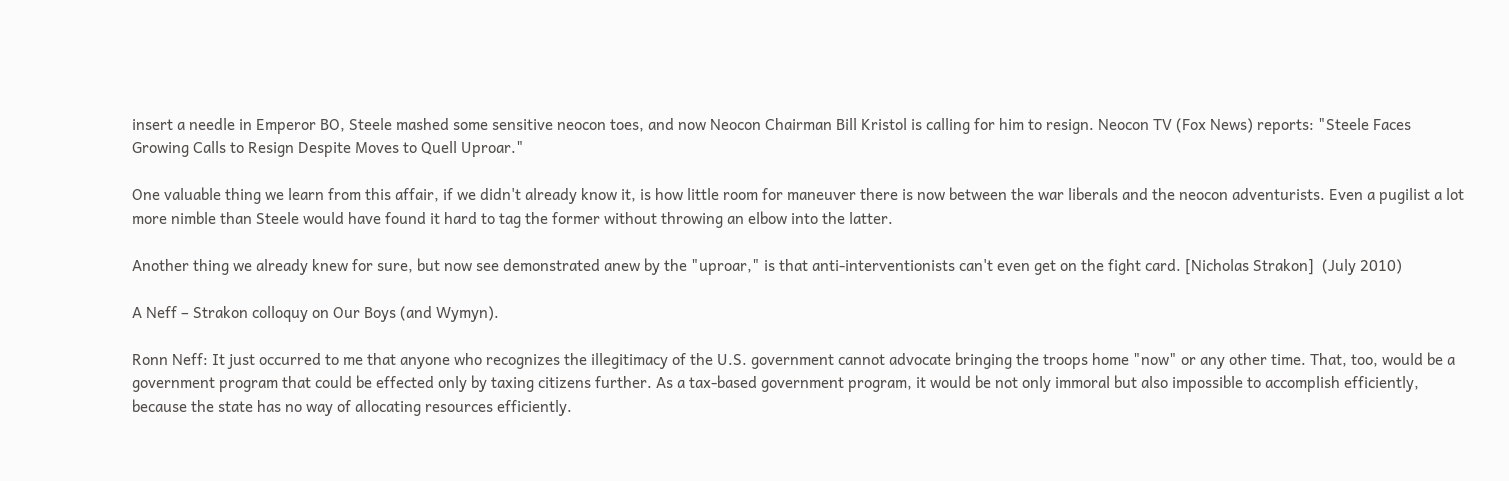insert a needle in Emperor BO, Steele mashed some sensitive neocon toes, and now Neocon Chairman Bill Kristol is calling for him to resign. Neocon TV (Fox News) reports: "Steele Faces Growing Calls to Resign Despite Moves to Quell Uproar."

One valuable thing we learn from this affair, if we didn't already know it, is how little room for maneuver there is now between the war liberals and the neocon adventurists. Even a pugilist a lot more nimble than Steele would have found it hard to tag the former without throwing an elbow into the latter.

Another thing we already knew for sure, but now see demonstrated anew by the "uproar," is that anti-interventionists can't even get on the fight card. [Nicholas Strakon]  (July 2010)

A Neff – Strakon colloquy on Our Boys (and Wymyn).

Ronn Neff: It just occurred to me that anyone who recognizes the illegitimacy of the U.S. government cannot advocate bringing the troops home "now" or any other time. That, too, would be a government program that could be effected only by taxing citizens further. As a tax-based government program, it would be not only immoral but also impossible to accomplish efficiently, because the state has no way of allocating resources efficiently.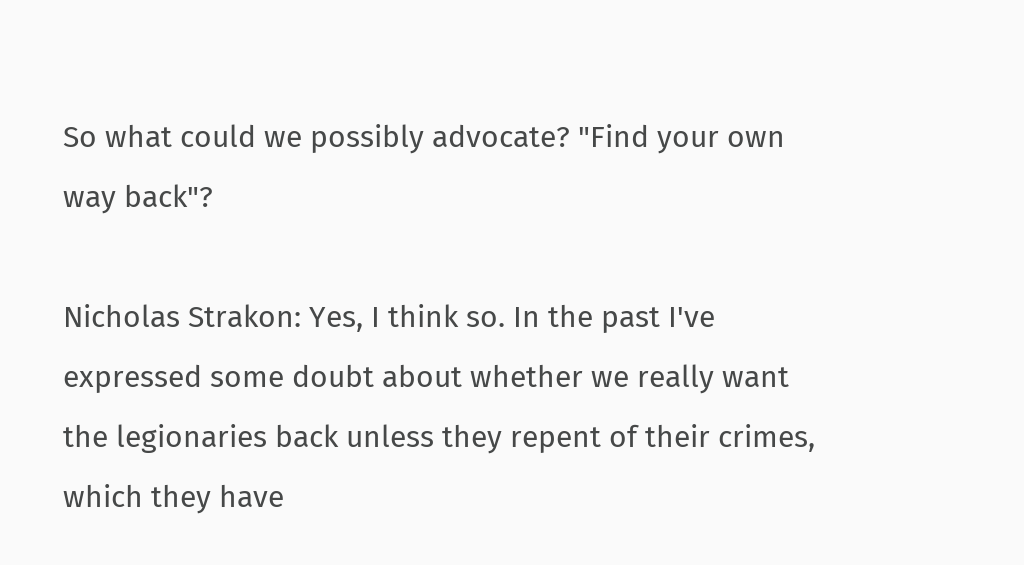So what could we possibly advocate? "Find your own way back"?

Nicholas Strakon: Yes, I think so. In the past I've expressed some doubt about whether we really want the legionaries back unless they repent of their crimes, which they have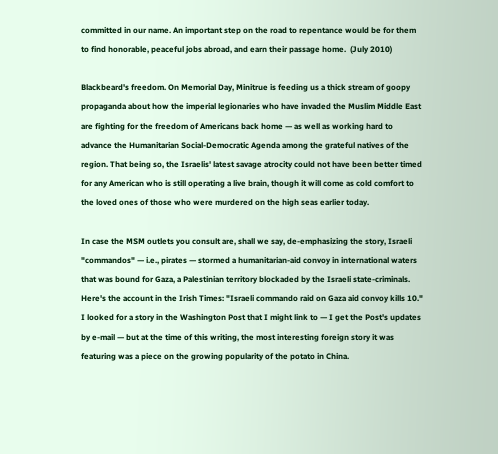committed in our name. An important step on the road to repentance would be for them to find honorable, peaceful jobs abroad, and earn their passage home.  (July 2010)

Blackbeard's freedom. On Memorial Day, Minitrue is feeding us a thick stream of goopy propaganda about how the imperial legionaries who have invaded the Muslim Middle East are fighting for the freedom of Americans back home — as well as working hard to advance the Humanitarian Social-Democratic Agenda among the grateful natives of the region. That being so, the Israelis' latest savage atrocity could not have been better timed for any American who is still operating a live brain, though it will come as cold comfort to the loved ones of those who were murdered on the high seas earlier today.

In case the MSM outlets you consult are, shall we say, de-emphasizing the story, Israeli "commandos" — i.e., pirates — stormed a humanitarian-aid convoy in international waters that was bound for Gaza, a Palestinian territory blockaded by the Israeli state-criminals. Here's the account in the Irish Times: "Israeli commando raid on Gaza aid convoy kills 10." I looked for a story in the Washington Post that I might link to — I get the Post's updates by e-mail — but at the time of this writing, the most interesting foreign story it was featuring was a piece on the growing popularity of the potato in China.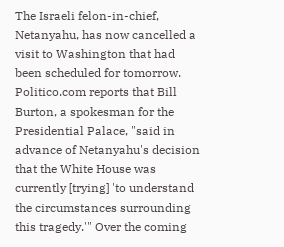The Israeli felon-in-chief, Netanyahu, has now cancelled a visit to Washington that had been scheduled for tomorrow. Politico.com reports that Bill Burton, a spokesman for the Presidential Palace, "said in advance of Netanyahu's decision that the White House was currently [trying] 'to understand the circumstances surrounding this tragedy.'" Over the coming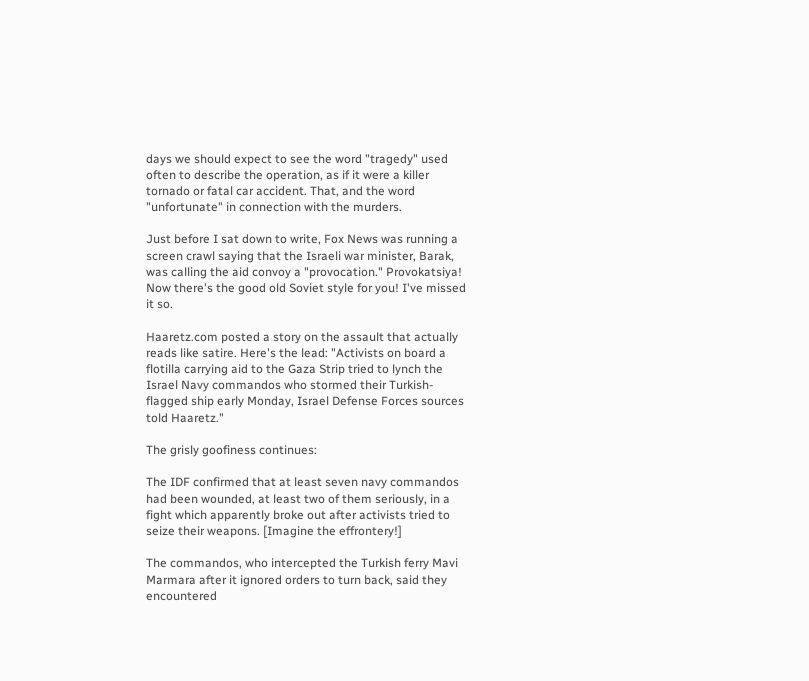days we should expect to see the word "tragedy" used often to describe the operation, as if it were a killer tornado or fatal car accident. That, and the word "unfortunate" in connection with the murders.

Just before I sat down to write, Fox News was running a screen crawl saying that the Israeli war minister, Barak, was calling the aid convoy a "provocation." Provokatsiya! Now there's the good old Soviet style for you! I've missed it so.

Haaretz.com posted a story on the assault that actually reads like satire. Here's the lead: "Activists on board a flotilla carrying aid to the Gaza Strip tried to lynch the Israel Navy commandos who stormed their Turkish-flagged ship early Monday, Israel Defense Forces sources told Haaretz."

The grisly goofiness continues:

The IDF confirmed that at least seven navy commandos had been wounded, at least two of them seriously, in a fight which apparently broke out after activists tried to seize their weapons. [Imagine the effrontery!]

The commandos, who intercepted the Turkish ferry Mavi Marmara after it ignored orders to turn back, said they encountered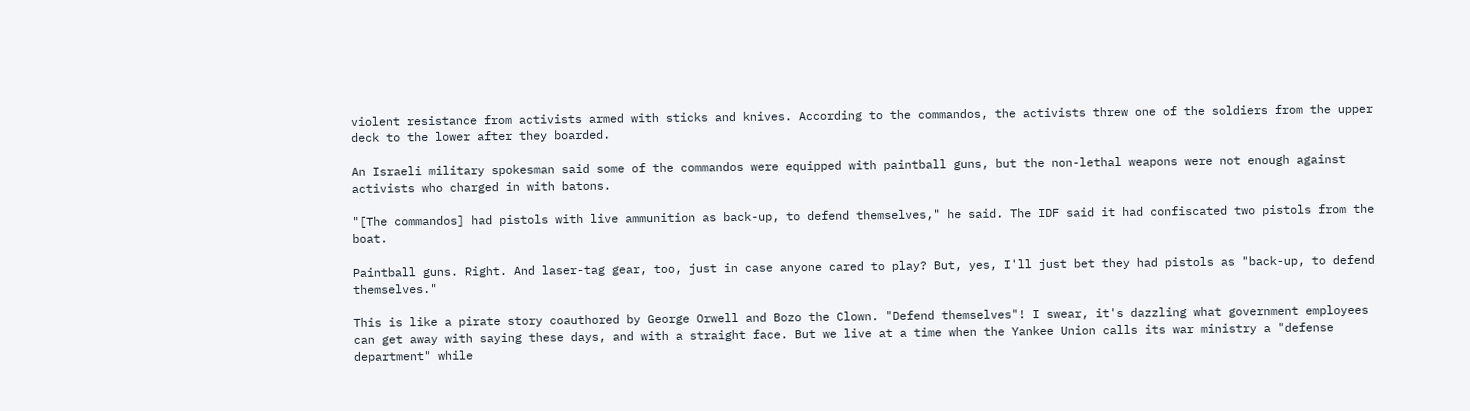violent resistance from activists armed with sticks and knives. According to the commandos, the activists threw one of the soldiers from the upper deck to the lower after they boarded.

An Israeli military spokesman said some of the commandos were equipped with paintball guns, but the non-lethal weapons were not enough against activists who charged in with batons.

"[The commandos] had pistols with live ammunition as back-up, to defend themselves," he said. The IDF said it had confiscated two pistols from the boat.

Paintball guns. Right. And laser-tag gear, too, just in case anyone cared to play? But, yes, I'll just bet they had pistols as "back-up, to defend themselves."

This is like a pirate story coauthored by George Orwell and Bozo the Clown. "Defend themselves"! I swear, it's dazzling what government employees can get away with saying these days, and with a straight face. But we live at a time when the Yankee Union calls its war ministry a "defense department" while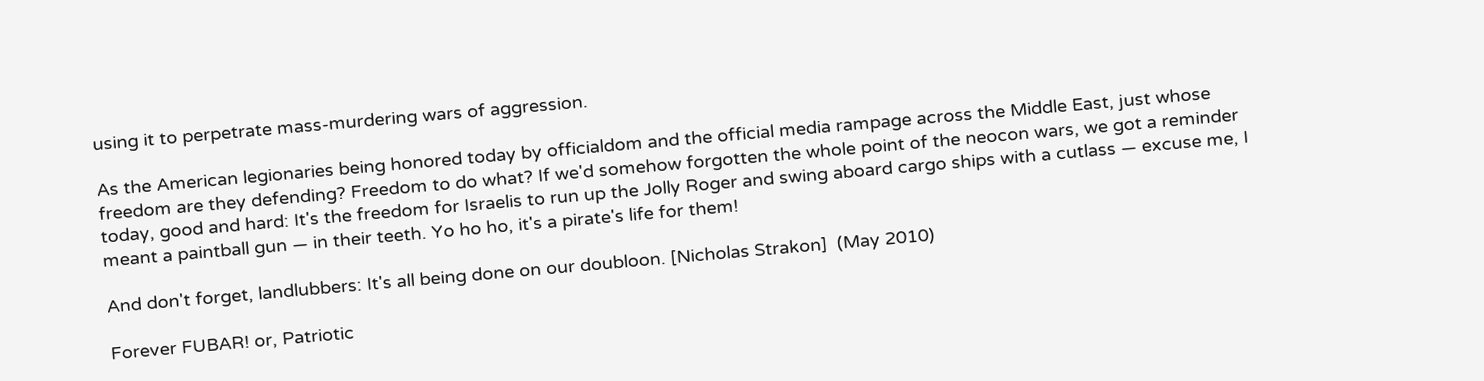using it to perpetrate mass-murdering wars of aggression.

As the American legionaries being honored today by officialdom and the official media rampage across the Middle East, just whose freedom are they defending? Freedom to do what? If we'd somehow forgotten the whole point of the neocon wars, we got a reminder today, good and hard: It's the freedom for Israelis to run up the Jolly Roger and swing aboard cargo ships with a cutlass — excuse me, I meant a paintball gun — in their teeth. Yo ho ho, it's a pirate's life for them!

And don't forget, landlubbers: It's all being done on our doubloon. [Nicholas Strakon]  (May 2010)

Forever FUBAR! or, Patriotic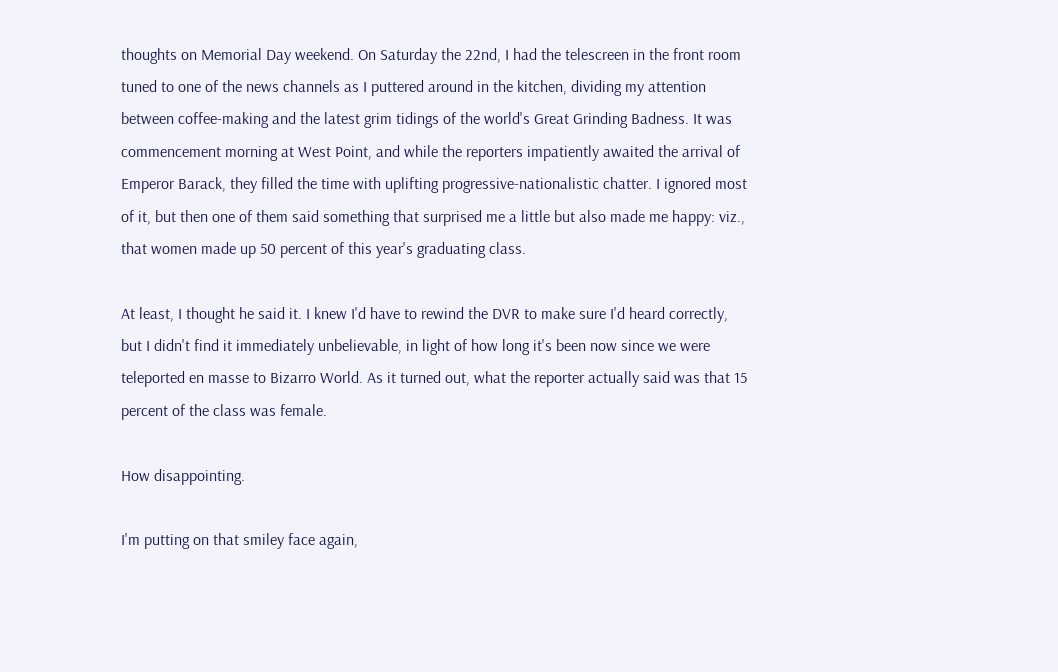thoughts on Memorial Day weekend. On Saturday the 22nd, I had the telescreen in the front room tuned to one of the news channels as I puttered around in the kitchen, dividing my attention between coffee-making and the latest grim tidings of the world's Great Grinding Badness. It was commencement morning at West Point, and while the reporters impatiently awaited the arrival of Emperor Barack, they filled the time with uplifting progressive-nationalistic chatter. I ignored most of it, but then one of them said something that surprised me a little but also made me happy: viz., that women made up 50 percent of this year's graduating class.

At least, I thought he said it. I knew I'd have to rewind the DVR to make sure I'd heard correctly, but I didn't find it immediately unbelievable, in light of how long it's been now since we were teleported en masse to Bizarro World. As it turned out, what the reporter actually said was that 15 percent of the class was female.

How disappointing.

I'm putting on that smiley face again,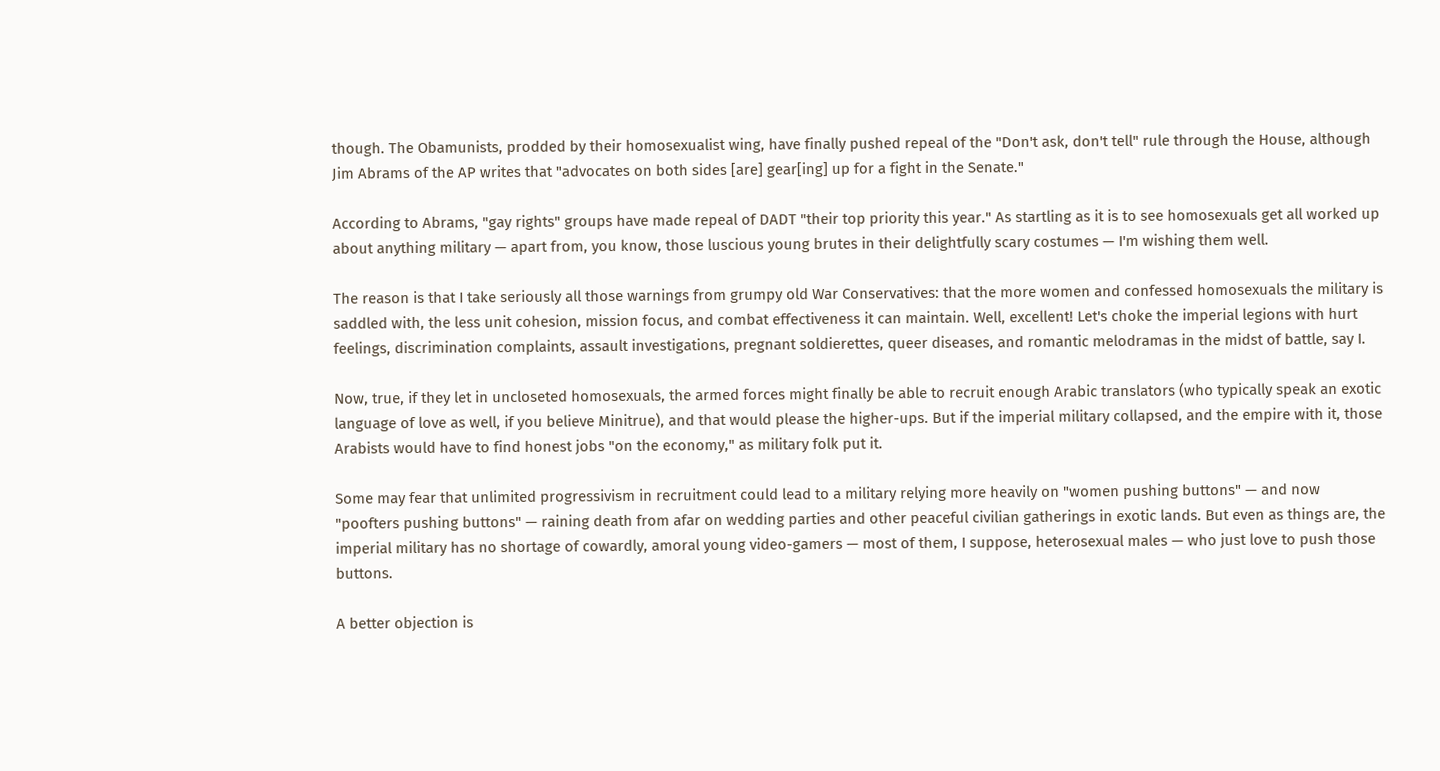though. The Obamunists, prodded by their homosexualist wing, have finally pushed repeal of the "Don't ask, don't tell" rule through the House, although Jim Abrams of the AP writes that "advocates on both sides [are] gear[ing] up for a fight in the Senate."

According to Abrams, "gay rights" groups have made repeal of DADT "their top priority this year." As startling as it is to see homosexuals get all worked up about anything military — apart from, you know, those luscious young brutes in their delightfully scary costumes — I'm wishing them well.

The reason is that I take seriously all those warnings from grumpy old War Conservatives: that the more women and confessed homosexuals the military is saddled with, the less unit cohesion, mission focus, and combat effectiveness it can maintain. Well, excellent! Let's choke the imperial legions with hurt feelings, discrimination complaints, assault investigations, pregnant soldierettes, queer diseases, and romantic melodramas in the midst of battle, say I.

Now, true, if they let in uncloseted homosexuals, the armed forces might finally be able to recruit enough Arabic translators (who typically speak an exotic language of love as well, if you believe Minitrue), and that would please the higher-ups. But if the imperial military collapsed, and the empire with it, those Arabists would have to find honest jobs "on the economy," as military folk put it.

Some may fear that unlimited progressivism in recruitment could lead to a military relying more heavily on "women pushing buttons" — and now "poofters pushing buttons" — raining death from afar on wedding parties and other peaceful civilian gatherings in exotic lands. But even as things are, the imperial military has no shortage of cowardly, amoral young video-gamers — most of them, I suppose, heterosexual males — who just love to push those buttons.

A better objection is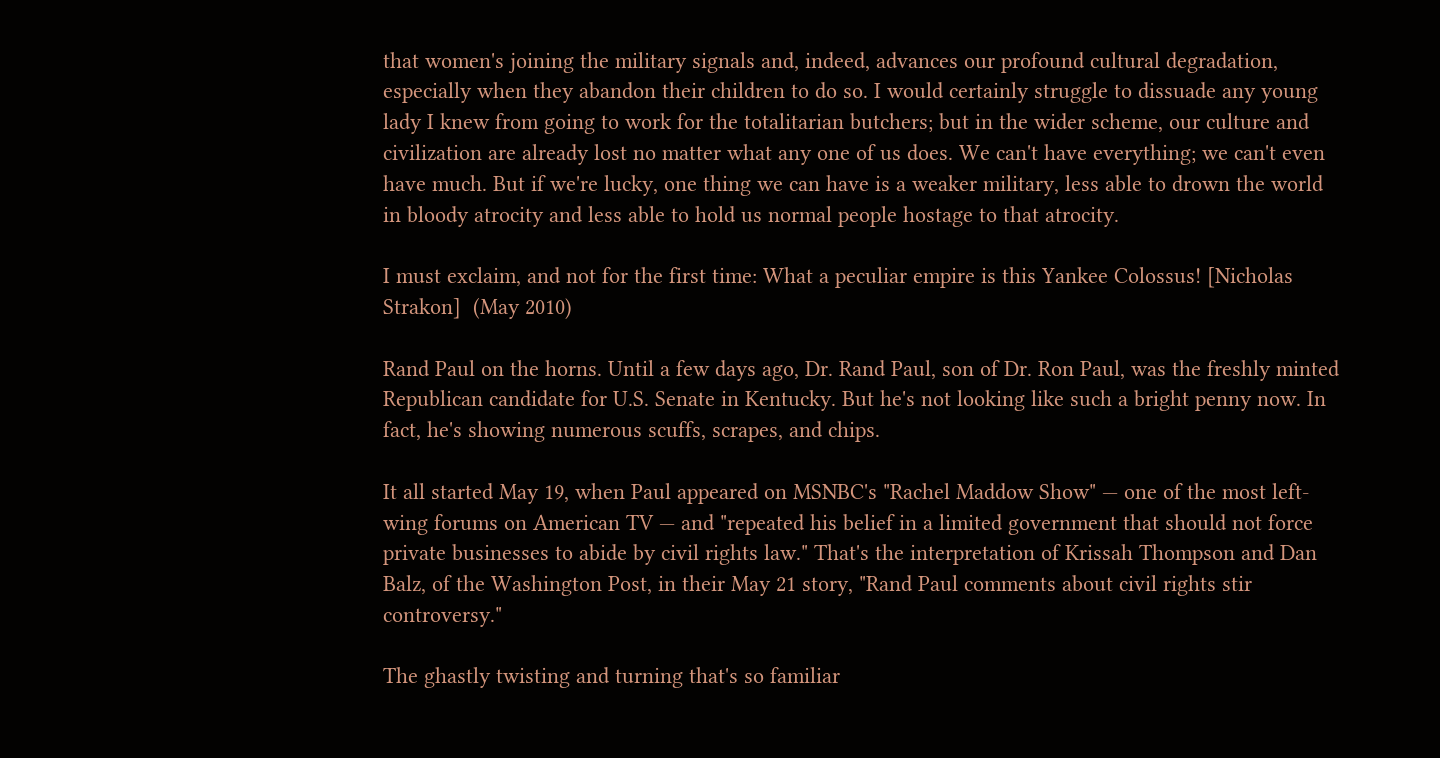that women's joining the military signals and, indeed, advances our profound cultural degradation, especially when they abandon their children to do so. I would certainly struggle to dissuade any young lady I knew from going to work for the totalitarian butchers; but in the wider scheme, our culture and civilization are already lost no matter what any one of us does. We can't have everything; we can't even have much. But if we're lucky, one thing we can have is a weaker military, less able to drown the world in bloody atrocity and less able to hold us normal people hostage to that atrocity.

I must exclaim, and not for the first time: What a peculiar empire is this Yankee Colossus! [Nicholas Strakon]  (May 2010)

Rand Paul on the horns. Until a few days ago, Dr. Rand Paul, son of Dr. Ron Paul, was the freshly minted Republican candidate for U.S. Senate in Kentucky. But he's not looking like such a bright penny now. In fact, he's showing numerous scuffs, scrapes, and chips.

It all started May 19, when Paul appeared on MSNBC's "Rachel Maddow Show" — one of the most left-wing forums on American TV — and "repeated his belief in a limited government that should not force private businesses to abide by civil rights law." That's the interpretation of Krissah Thompson and Dan Balz, of the Washington Post, in their May 21 story, "Rand Paul comments about civil rights stir controversy."

The ghastly twisting and turning that's so familiar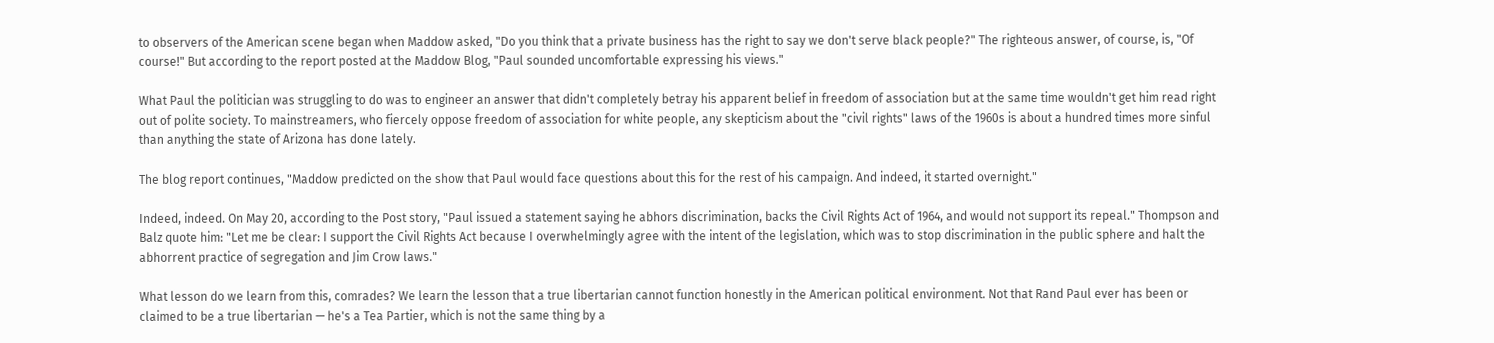to observers of the American scene began when Maddow asked, "Do you think that a private business has the right to say we don't serve black people?" The righteous answer, of course, is, "Of course!" But according to the report posted at the Maddow Blog, "Paul sounded uncomfortable expressing his views."

What Paul the politician was struggling to do was to engineer an answer that didn't completely betray his apparent belief in freedom of association but at the same time wouldn't get him read right out of polite society. To mainstreamers, who fiercely oppose freedom of association for white people, any skepticism about the "civil rights" laws of the 1960s is about a hundred times more sinful than anything the state of Arizona has done lately.

The blog report continues, "Maddow predicted on the show that Paul would face questions about this for the rest of his campaign. And indeed, it started overnight."

Indeed, indeed. On May 20, according to the Post story, "Paul issued a statement saying he abhors discrimination, backs the Civil Rights Act of 1964, and would not support its repeal." Thompson and Balz quote him: "Let me be clear: I support the Civil Rights Act because I overwhelmingly agree with the intent of the legislation, which was to stop discrimination in the public sphere and halt the abhorrent practice of segregation and Jim Crow laws."

What lesson do we learn from this, comrades? We learn the lesson that a true libertarian cannot function honestly in the American political environment. Not that Rand Paul ever has been or claimed to be a true libertarian — he's a Tea Partier, which is not the same thing by a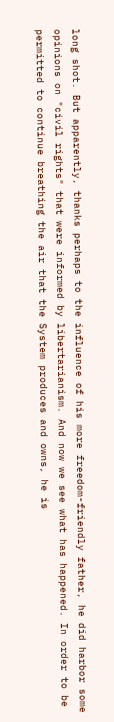long shot. But apparently, thanks perhaps to the influence of his more freedom-friendly father, he did harbor some opinions on "civil rights" that were informed by libertarianism. And now we see what has happened. In order to be permitted to continue breathing the air that the System produces and owns, he is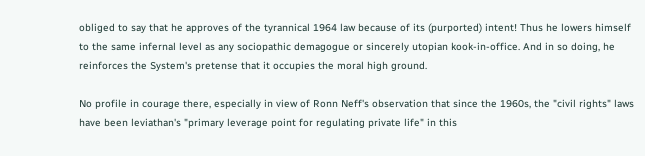obliged to say that he approves of the tyrannical 1964 law because of its (purported) intent! Thus he lowers himself to the same infernal level as any sociopathic demagogue or sincerely utopian kook-in-office. And in so doing, he reinforces the System's pretense that it occupies the moral high ground.

No profile in courage there, especially in view of Ronn Neff's observation that since the 1960s, the "civil rights" laws have been leviathan's "primary leverage point for regulating private life" in this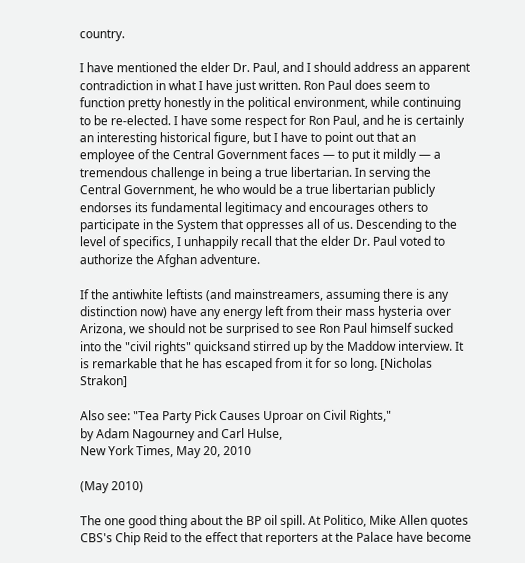country.

I have mentioned the elder Dr. Paul, and I should address an apparent contradiction in what I have just written. Ron Paul does seem to function pretty honestly in the political environment, while continuing to be re-elected. I have some respect for Ron Paul, and he is certainly an interesting historical figure, but I have to point out that an employee of the Central Government faces — to put it mildly — a tremendous challenge in being a true libertarian. In serving the Central Government, he who would be a true libertarian publicly endorses its fundamental legitimacy and encourages others to participate in the System that oppresses all of us. Descending to the level of specifics, I unhappily recall that the elder Dr. Paul voted to authorize the Afghan adventure.

If the antiwhite leftists (and mainstreamers, assuming there is any distinction now) have any energy left from their mass hysteria over Arizona, we should not be surprised to see Ron Paul himself sucked into the "civil rights" quicksand stirred up by the Maddow interview. It is remarkable that he has escaped from it for so long. [Nicholas Strakon]

Also see: "Tea Party Pick Causes Uproar on Civil Rights,"
by Adam Nagourney and Carl Hulse,
New York Times, May 20, 2010

(May 2010)

The one good thing about the BP oil spill. At Politico, Mike Allen quotes CBS's Chip Reid to the effect that reporters at the Palace have become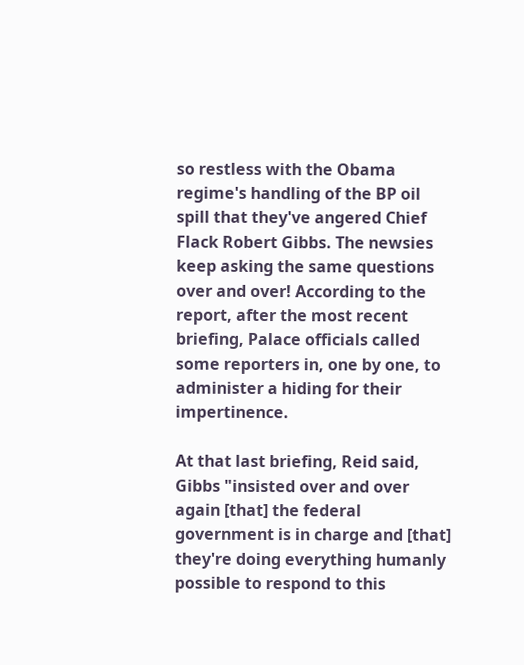so restless with the Obama regime's handling of the BP oil spill that they've angered Chief Flack Robert Gibbs. The newsies keep asking the same questions over and over! According to the report, after the most recent briefing, Palace officials called some reporters in, one by one, to administer a hiding for their impertinence.

At that last briefing, Reid said, Gibbs "insisted over and over again [that] the federal government is in charge and [that] they're doing everything humanly possible to respond to this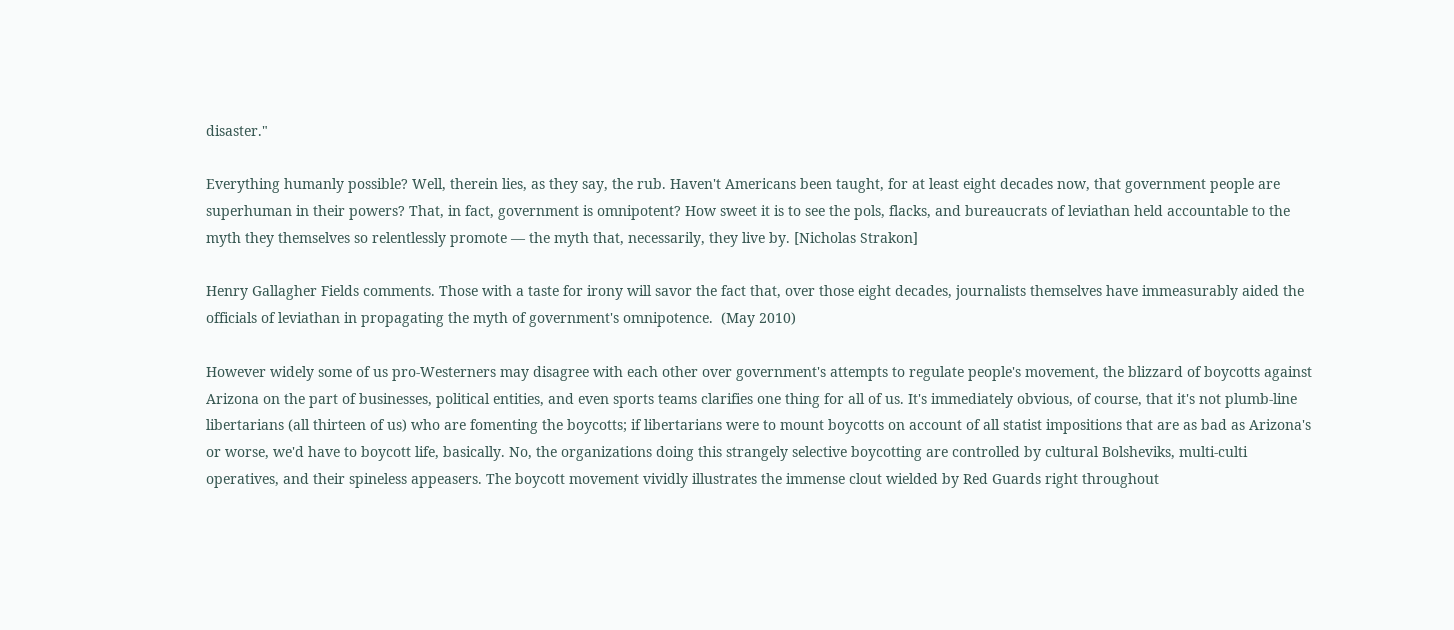disaster."

Everything humanly possible? Well, therein lies, as they say, the rub. Haven't Americans been taught, for at least eight decades now, that government people are superhuman in their powers? That, in fact, government is omnipotent? How sweet it is to see the pols, flacks, and bureaucrats of leviathan held accountable to the myth they themselves so relentlessly promote — the myth that, necessarily, they live by. [Nicholas Strakon]

Henry Gallagher Fields comments. Those with a taste for irony will savor the fact that, over those eight decades, journalists themselves have immeasurably aided the officials of leviathan in propagating the myth of government's omnipotence.  (May 2010)

However widely some of us pro-Westerners may disagree with each other over government's attempts to regulate people's movement, the blizzard of boycotts against Arizona on the part of businesses, political entities, and even sports teams clarifies one thing for all of us. It's immediately obvious, of course, that it's not plumb-line libertarians (all thirteen of us) who are fomenting the boycotts; if libertarians were to mount boycotts on account of all statist impositions that are as bad as Arizona's or worse, we'd have to boycott life, basically. No, the organizations doing this strangely selective boycotting are controlled by cultural Bolsheviks, multi-culti operatives, and their spineless appeasers. The boycott movement vividly illustrates the immense clout wielded by Red Guards right throughout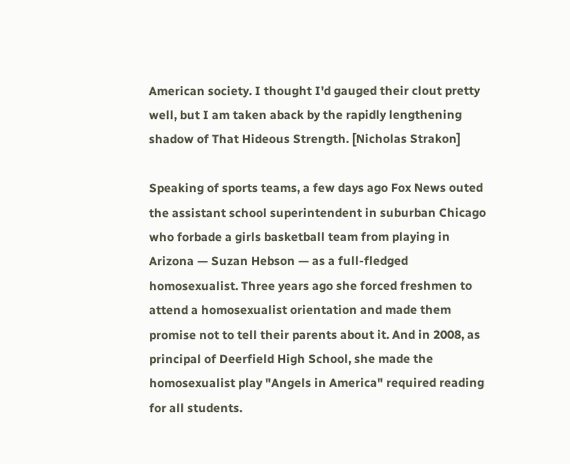American society. I thought I'd gauged their clout pretty well, but I am taken aback by the rapidly lengthening shadow of That Hideous Strength. [Nicholas Strakon]

Speaking of sports teams, a few days ago Fox News outed the assistant school superintendent in suburban Chicago who forbade a girls basketball team from playing in Arizona — Suzan Hebson — as a full-fledged homosexualist. Three years ago she forced freshmen to attend a homosexualist orientation and made them promise not to tell their parents about it. And in 2008, as principal of Deerfield High School, she made the homosexualist play "Angels in America" required reading for all students.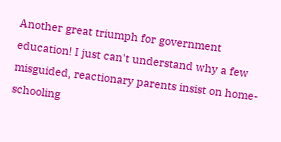Another great triumph for government education! I just can't understand why a few misguided, reactionary parents insist on home-schooling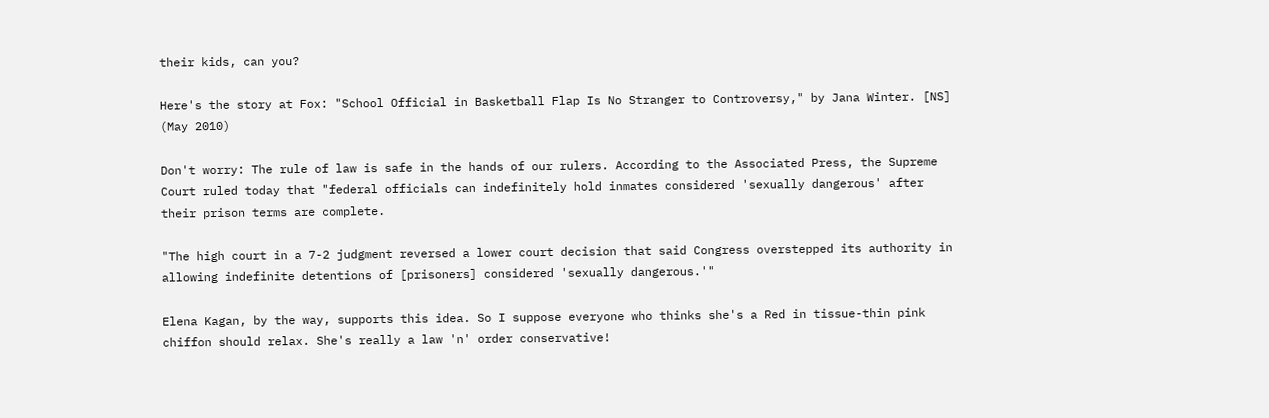their kids, can you?

Here's the story at Fox: "School Official in Basketball Flap Is No Stranger to Controversy," by Jana Winter. [NS]  (May 2010)

Don't worry: The rule of law is safe in the hands of our rulers. According to the Associated Press, the Supreme Court ruled today that "federal officials can indefinitely hold inmates considered 'sexually dangerous' after their prison terms are complete.

"The high court in a 7-2 judgment reversed a lower court decision that said Congress overstepped its authority in allowing indefinite detentions of [prisoners] considered 'sexually dangerous.'"

Elena Kagan, by the way, supports this idea. So I suppose everyone who thinks she's a Red in tissue-thin pink chiffon should relax. She's really a law 'n' order conservative!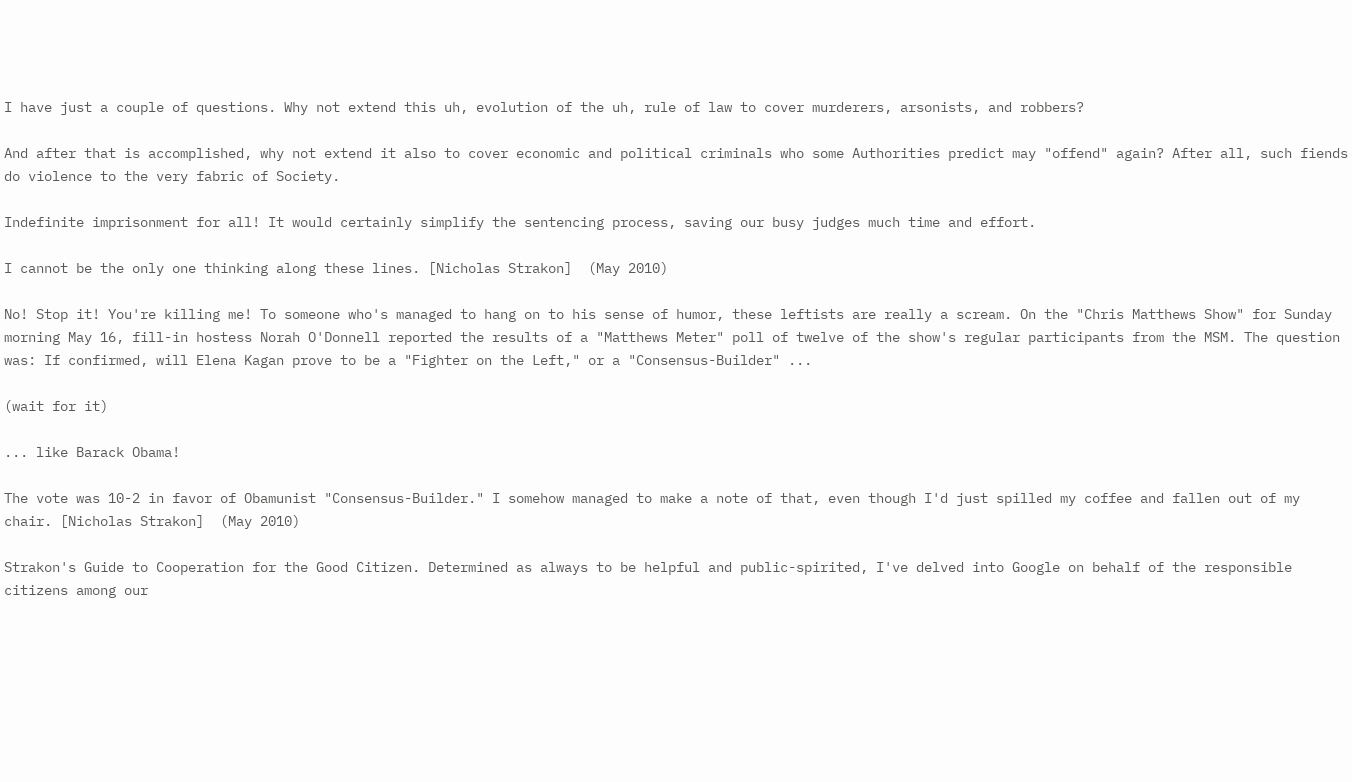I have just a couple of questions. Why not extend this uh, evolution of the uh, rule of law to cover murderers, arsonists, and robbers?

And after that is accomplished, why not extend it also to cover economic and political criminals who some Authorities predict may "offend" again? After all, such fiends do violence to the very fabric of Society.

Indefinite imprisonment for all! It would certainly simplify the sentencing process, saving our busy judges much time and effort.

I cannot be the only one thinking along these lines. [Nicholas Strakon]  (May 2010)

No! Stop it! You're killing me! To someone who's managed to hang on to his sense of humor, these leftists are really a scream. On the "Chris Matthews Show" for Sunday morning May 16, fill-in hostess Norah O'Donnell reported the results of a "Matthews Meter" poll of twelve of the show's regular participants from the MSM. The question was: If confirmed, will Elena Kagan prove to be a "Fighter on the Left," or a "Consensus-Builder" ...

(wait for it)

... like Barack Obama!

The vote was 10-2 in favor of Obamunist "Consensus-Builder." I somehow managed to make a note of that, even though I'd just spilled my coffee and fallen out of my chair. [Nicholas Strakon]  (May 2010)

Strakon's Guide to Cooperation for the Good Citizen. Determined as always to be helpful and public-spirited, I've delved into Google on behalf of the responsible citizens among our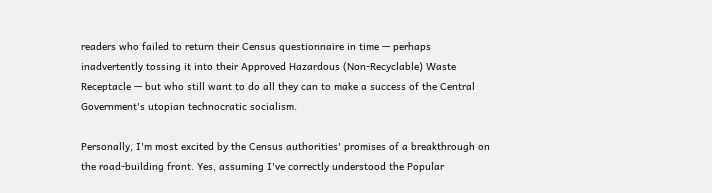readers who failed to return their Census questionnaire in time — perhaps inadvertently tossing it into their Approved Hazardous (Non-Recyclable) Waste Receptacle — but who still want to do all they can to make a success of the Central Government's utopian technocratic socialism.

Personally, I'm most excited by the Census authorities' promises of a breakthrough on the road-building front. Yes, assuming I've correctly understood the Popular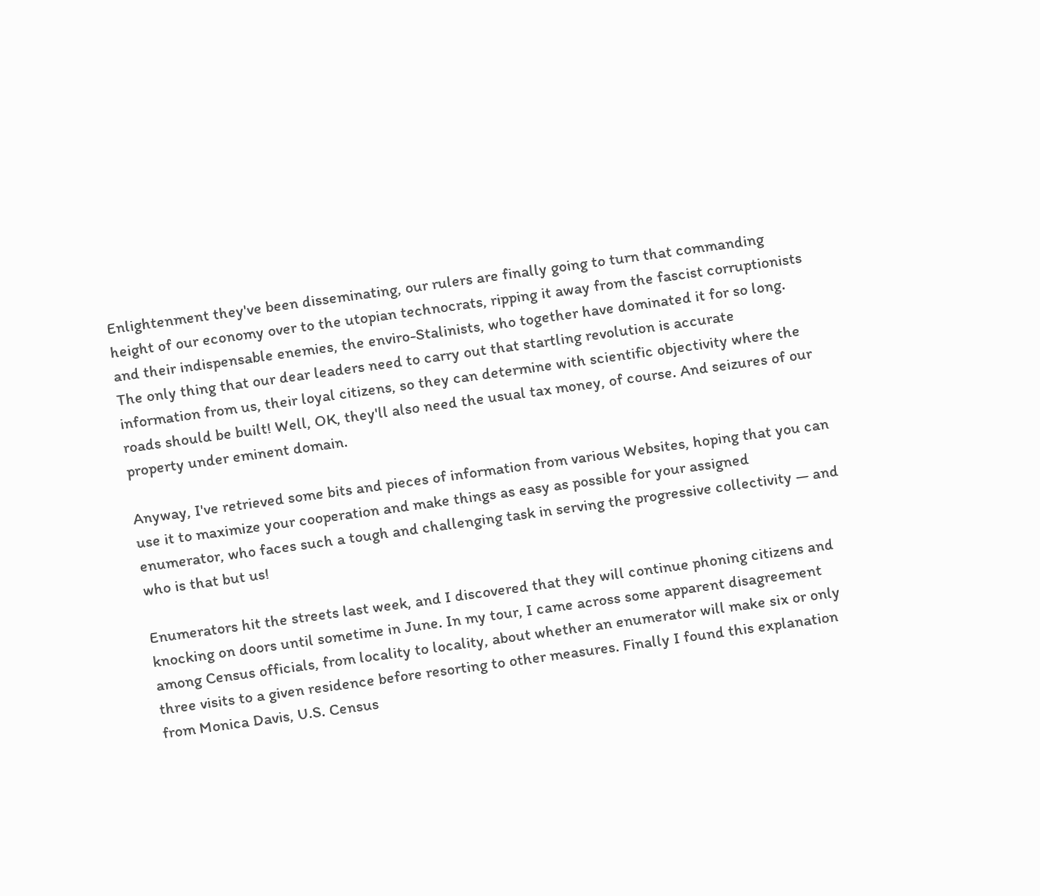Enlightenment they've been disseminating, our rulers are finally going to turn that commanding height of our economy over to the utopian technocrats, ripping it away from the fascist corruptionists and their indispensable enemies, the enviro-Stalinists, who together have dominated it for so long. The only thing that our dear leaders need to carry out that startling revolution is accurate information from us, their loyal citizens, so they can determine with scientific objectivity where the roads should be built! Well, OK, they'll also need the usual tax money, of course. And seizures of our property under eminent domain.

Anyway, I've retrieved some bits and pieces of information from various Websites, hoping that you can use it to maximize your cooperation and make things as easy as possible for your assigned enumerator, who faces such a tough and challenging task in serving the progressive collectivity — and who is that but us!

Enumerators hit the streets last week, and I discovered that they will continue phoning citizens and knocking on doors until sometime in June. In my tour, I came across some apparent disagreement among Census officials, from locality to locality, about whether an enumerator will make six or only three visits to a given residence before resorting to other measures. Finally I found this explanation from Monica Davis, U.S. Census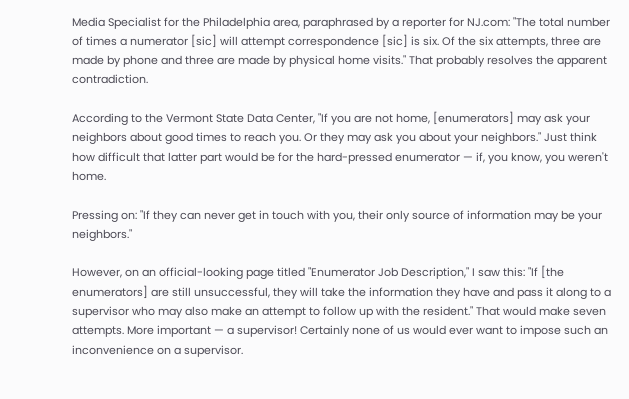Media Specialist for the Philadelphia area, paraphrased by a reporter for NJ.com: "The total number of times a numerator [sic] will attempt correspondence [sic] is six. Of the six attempts, three are made by phone and three are made by physical home visits." That probably resolves the apparent contradiction.

According to the Vermont State Data Center, "If you are not home, [enumerators] may ask your neighbors about good times to reach you. Or they may ask you about your neighbors." Just think how difficult that latter part would be for the hard-pressed enumerator — if, you know, you weren't home.

Pressing on: "If they can never get in touch with you, their only source of information may be your neighbors."

However, on an official-looking page titled "Enumerator Job Description," I saw this: "If [the enumerators] are still unsuccessful, they will take the information they have and pass it along to a supervisor who may also make an attempt to follow up with the resident." That would make seven attempts. More important — a supervisor! Certainly none of us would ever want to impose such an inconvenience on a supervisor.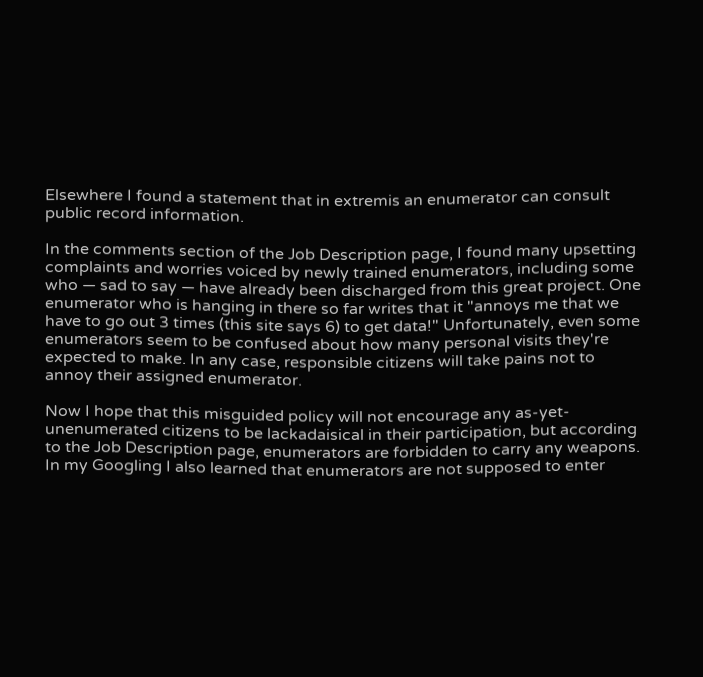Elsewhere I found a statement that in extremis an enumerator can consult public record information.

In the comments section of the Job Description page, I found many upsetting complaints and worries voiced by newly trained enumerators, including some who — sad to say — have already been discharged from this great project. One enumerator who is hanging in there so far writes that it "annoys me that we have to go out 3 times (this site says 6) to get data!" Unfortunately, even some enumerators seem to be confused about how many personal visits they're expected to make. In any case, responsible citizens will take pains not to annoy their assigned enumerator.

Now I hope that this misguided policy will not encourage any as-yet-unenumerated citizens to be lackadaisical in their participation, but according to the Job Description page, enumerators are forbidden to carry any weapons. In my Googling I also learned that enumerators are not supposed to enter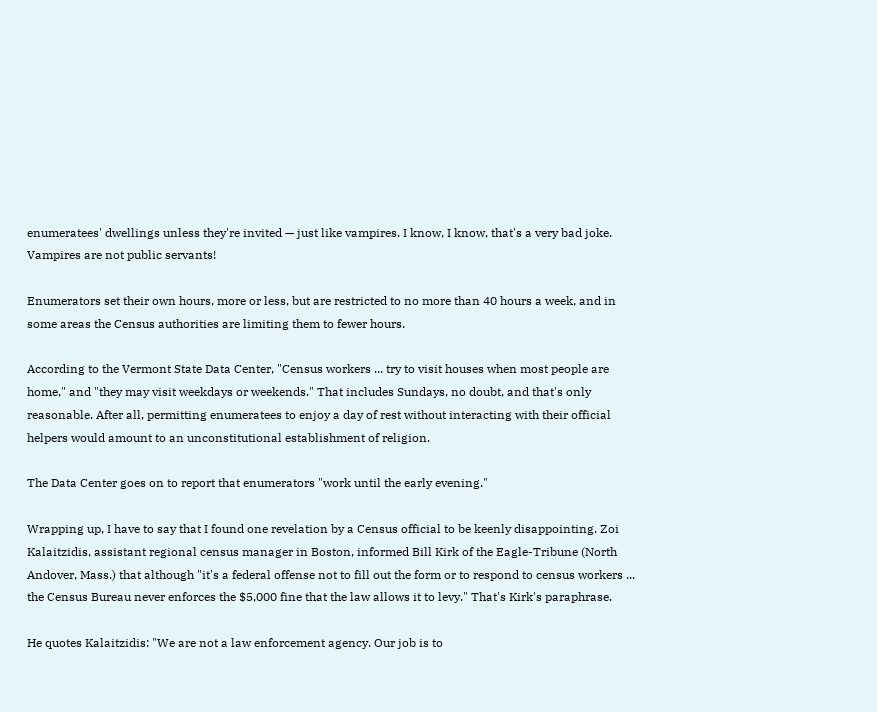enumeratees' dwellings unless they're invited — just like vampires. I know, I know, that's a very bad joke. Vampires are not public servants!

Enumerators set their own hours, more or less, but are restricted to no more than 40 hours a week, and in some areas the Census authorities are limiting them to fewer hours.

According to the Vermont State Data Center, "Census workers ... try to visit houses when most people are home," and "they may visit weekdays or weekends." That includes Sundays, no doubt, and that's only reasonable. After all, permitting enumeratees to enjoy a day of rest without interacting with their official helpers would amount to an unconstitutional establishment of religion.

The Data Center goes on to report that enumerators "work until the early evening."

Wrapping up, I have to say that I found one revelation by a Census official to be keenly disappointing. Zoi Kalaitzidis, assistant regional census manager in Boston, informed Bill Kirk of the Eagle-Tribune (North Andover, Mass.) that although "it's a federal offense not to fill out the form or to respond to census workers ... the Census Bureau never enforces the $5,000 fine that the law allows it to levy." That's Kirk's paraphrase.

He quotes Kalaitzidis: "We are not a law enforcement agency. Our job is to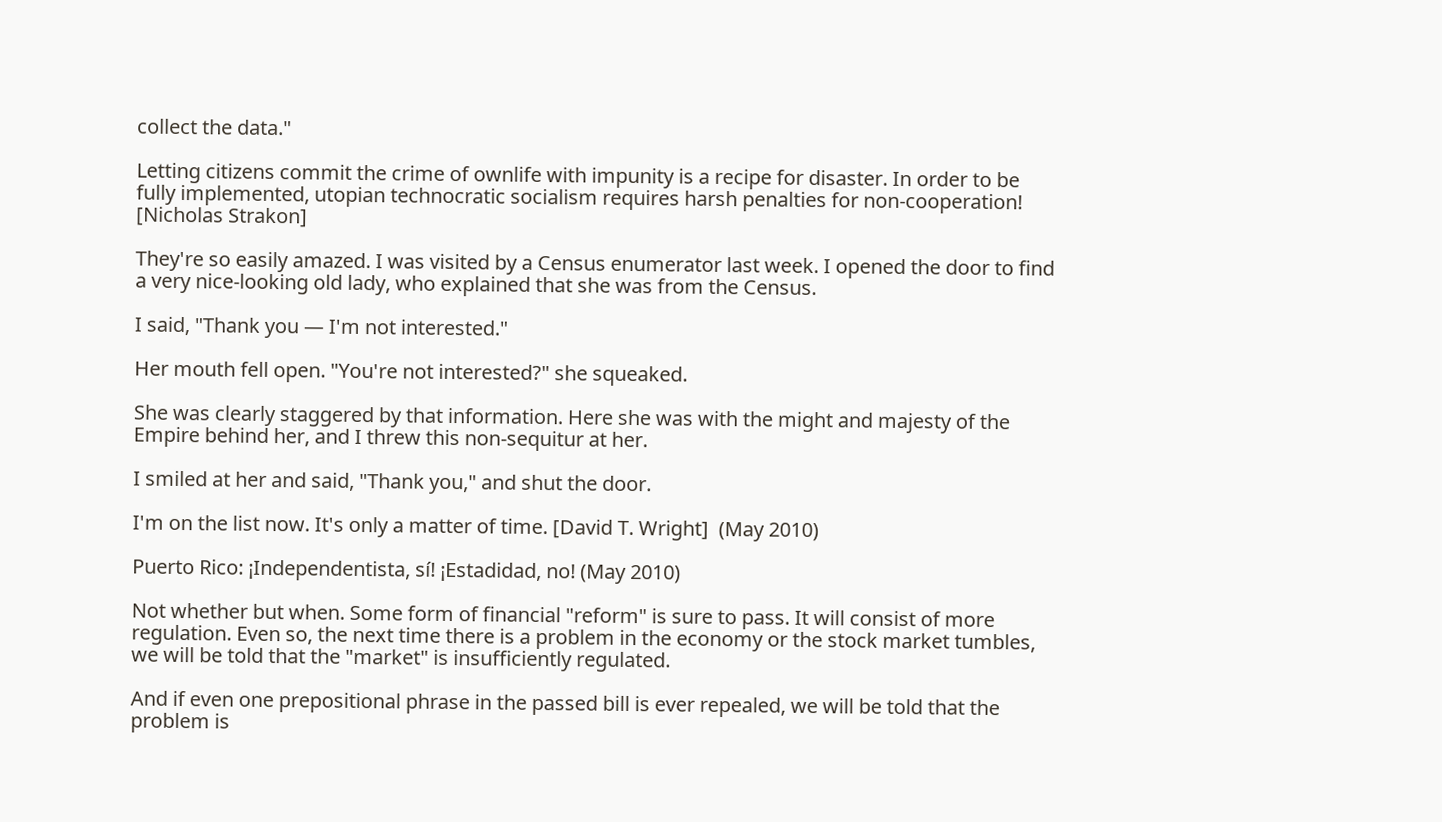collect the data."

Letting citizens commit the crime of ownlife with impunity is a recipe for disaster. In order to be fully implemented, utopian technocratic socialism requires harsh penalties for non-cooperation! [Nicholas Strakon]

They're so easily amazed. I was visited by a Census enumerator last week. I opened the door to find a very nice-looking old lady, who explained that she was from the Census.

I said, "Thank you — I'm not interested."

Her mouth fell open. "You're not interested?" she squeaked.

She was clearly staggered by that information. Here she was with the might and majesty of the Empire behind her, and I threw this non-sequitur at her.

I smiled at her and said, "Thank you," and shut the door.

I'm on the list now. It's only a matter of time. [David T. Wright]  (May 2010)

Puerto Rico: ¡Independentista, sí! ¡Estadidad, no! (May 2010)

Not whether but when. Some form of financial "reform" is sure to pass. It will consist of more regulation. Even so, the next time there is a problem in the economy or the stock market tumbles, we will be told that the "market" is insufficiently regulated.

And if even one prepositional phrase in the passed bill is ever repealed, we will be told that the problem is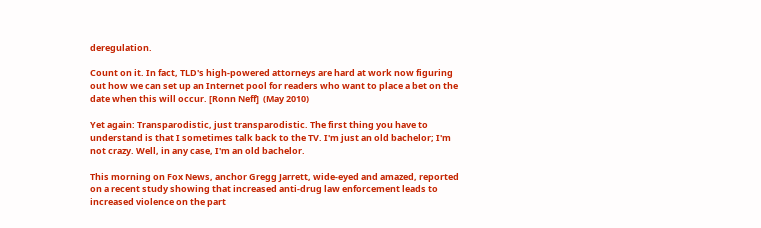deregulation.

Count on it. In fact, TLD's high-powered attorneys are hard at work now figuring out how we can set up an Internet pool for readers who want to place a bet on the date when this will occur. [Ronn Neff]  (May 2010)

Yet again: Transparodistic, just transparodistic. The first thing you have to understand is that I sometimes talk back to the TV. I'm just an old bachelor; I'm not crazy. Well, in any case, I'm an old bachelor.

This morning on Fox News, anchor Gregg Jarrett, wide-eyed and amazed, reported on a recent study showing that increased anti-drug law enforcement leads to increased violence on the part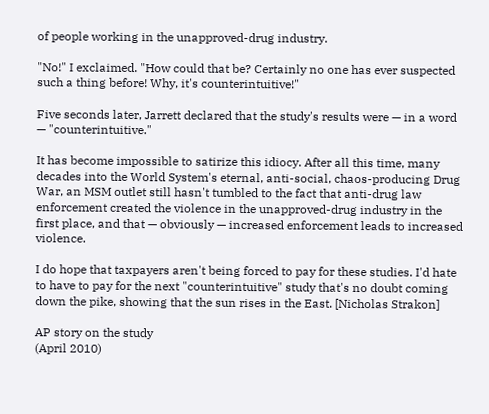of people working in the unapproved-drug industry.

"No!" I exclaimed. "How could that be? Certainly no one has ever suspected such a thing before! Why, it's counterintuitive!"

Five seconds later, Jarrett declared that the study's results were — in a word — "counterintuitive."

It has become impossible to satirize this idiocy. After all this time, many decades into the World System's eternal, anti-social, chaos-producing Drug War, an MSM outlet still hasn't tumbled to the fact that anti-drug law enforcement created the violence in the unapproved-drug industry in the first place, and that — obviously — increased enforcement leads to increased violence.

I do hope that taxpayers aren't being forced to pay for these studies. I'd hate to have to pay for the next "counterintuitive" study that's no doubt coming down the pike, showing that the sun rises in the East. [Nicholas Strakon]

AP story on the study
(April 2010)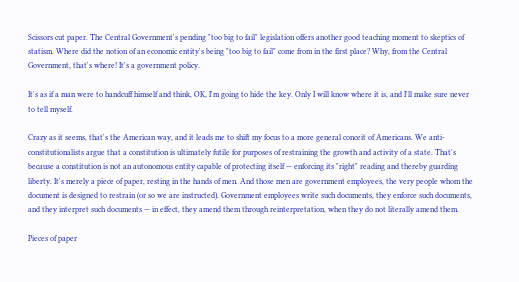Scissors cut paper. The Central Government's pending "too big to fail" legislation offers another good teaching moment to skeptics of statism. Where did the notion of an economic entity's being "too big to fail" come from in the first place? Why, from the Central Government, that's where! It's a government policy.

It's as if a man were to handcuff himself and think, OK, I'm going to hide the key. Only I will know where it is, and I'll make sure never to tell myself.

Crazy as it seems, that's the American way, and it leads me to shift my focus to a more general conceit of Americans. We anti-constitutionalists argue that a constitution is ultimately futile for purposes of restraining the growth and activity of a state. That's because a constitution is not an autonomous entity capable of protecting itself — enforcing its "right" reading and thereby guarding liberty. It's merely a piece of paper, resting in the hands of men. And those men are government employees, the very people whom the document is designed to restrain (or so we are instructed). Government employees write such documents, they enforce such documents, and they interpret such documents — in effect, they amend them through reinterpretation, when they do not literally amend them.

Pieces of paper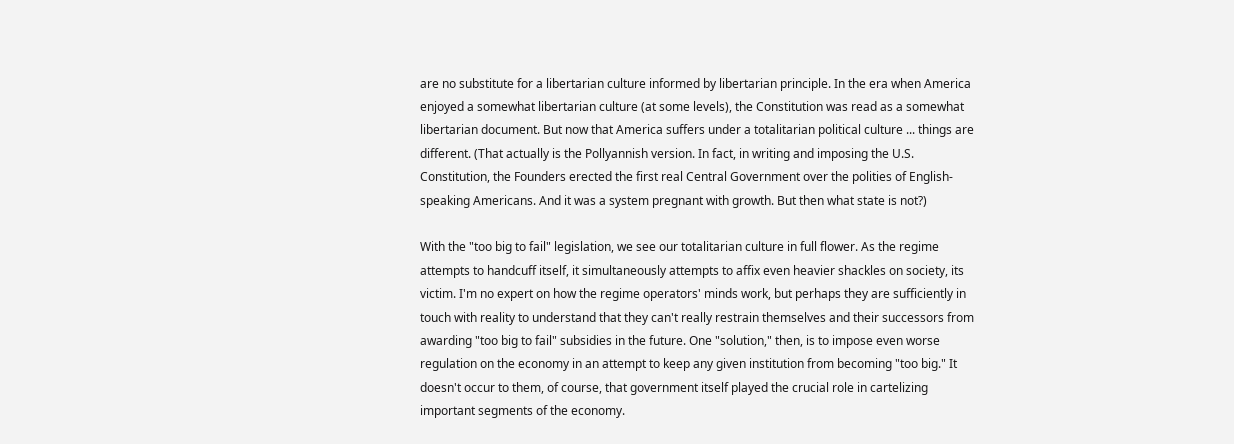are no substitute for a libertarian culture informed by libertarian principle. In the era when America enjoyed a somewhat libertarian culture (at some levels), the Constitution was read as a somewhat libertarian document. But now that America suffers under a totalitarian political culture ... things are different. (That actually is the Pollyannish version. In fact, in writing and imposing the U.S. Constitution, the Founders erected the first real Central Government over the polities of English-speaking Americans. And it was a system pregnant with growth. But then what state is not?)

With the "too big to fail" legislation, we see our totalitarian culture in full flower. As the regime attempts to handcuff itself, it simultaneously attempts to affix even heavier shackles on society, its victim. I'm no expert on how the regime operators' minds work, but perhaps they are sufficiently in touch with reality to understand that they can't really restrain themselves and their successors from awarding "too big to fail" subsidies in the future. One "solution," then, is to impose even worse regulation on the economy in an attempt to keep any given institution from becoming "too big." It doesn't occur to them, of course, that government itself played the crucial role in cartelizing important segments of the economy.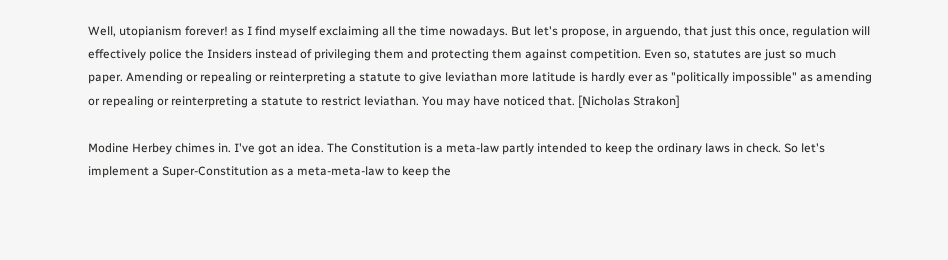Well, utopianism forever! as I find myself exclaiming all the time nowadays. But let's propose, in arguendo, that just this once, regulation will effectively police the Insiders instead of privileging them and protecting them against competition. Even so, statutes are just so much paper. Amending or repealing or reinterpreting a statute to give leviathan more latitude is hardly ever as "politically impossible" as amending or repealing or reinterpreting a statute to restrict leviathan. You may have noticed that. [Nicholas Strakon]

Modine Herbey chimes in. I've got an idea. The Constitution is a meta-law partly intended to keep the ordinary laws in check. So let's implement a Super-Constitution as a meta-meta-law to keep the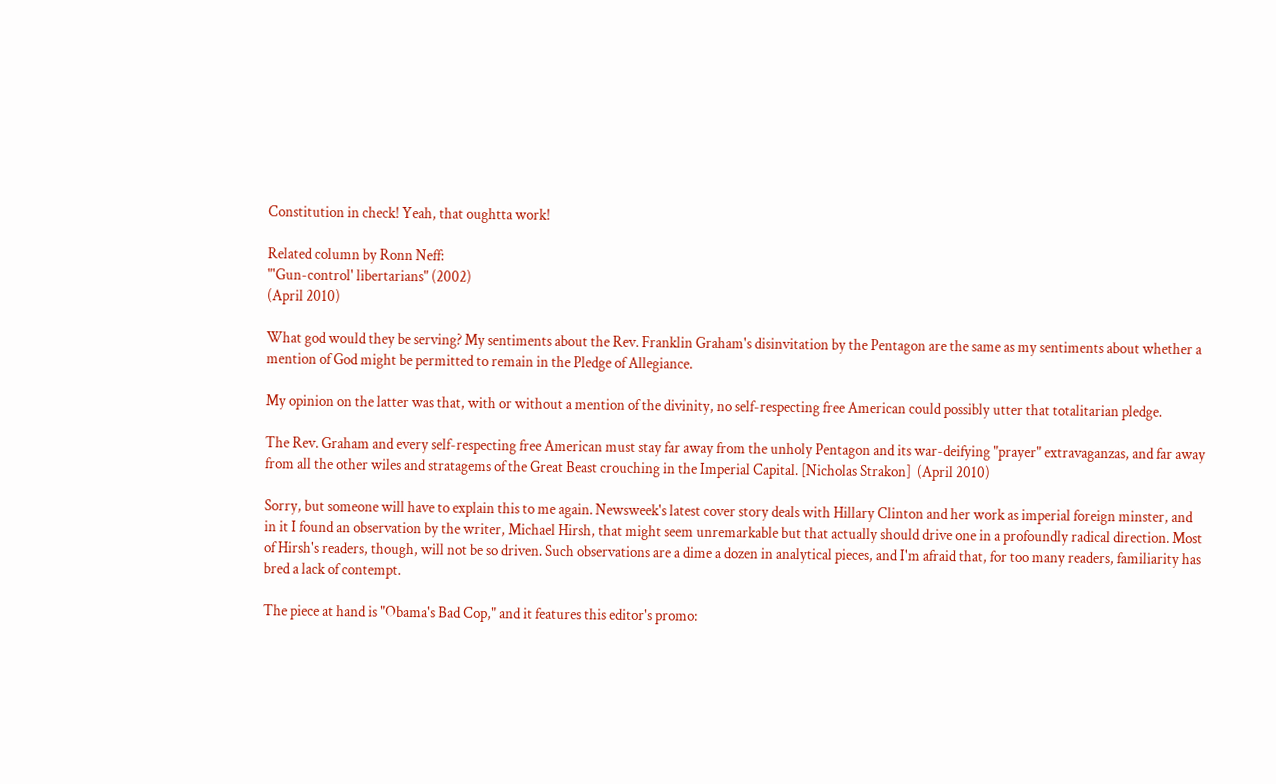Constitution in check! Yeah, that oughtta work!

Related column by Ronn Neff:
"'Gun-control' libertarians" (2002)
(April 2010)

What god would they be serving? My sentiments about the Rev. Franklin Graham's disinvitation by the Pentagon are the same as my sentiments about whether a mention of God might be permitted to remain in the Pledge of Allegiance.

My opinion on the latter was that, with or without a mention of the divinity, no self-respecting free American could possibly utter that totalitarian pledge.

The Rev. Graham and every self-respecting free American must stay far away from the unholy Pentagon and its war-deifying "prayer" extravaganzas, and far away from all the other wiles and stratagems of the Great Beast crouching in the Imperial Capital. [Nicholas Strakon]  (April 2010)

Sorry, but someone will have to explain this to me again. Newsweek's latest cover story deals with Hillary Clinton and her work as imperial foreign minster, and in it I found an observation by the writer, Michael Hirsh, that might seem unremarkable but that actually should drive one in a profoundly radical direction. Most of Hirsh's readers, though, will not be so driven. Such observations are a dime a dozen in analytical pieces, and I'm afraid that, for too many readers, familiarity has bred a lack of contempt.

The piece at hand is "Obama's Bad Cop," and it features this editor's promo: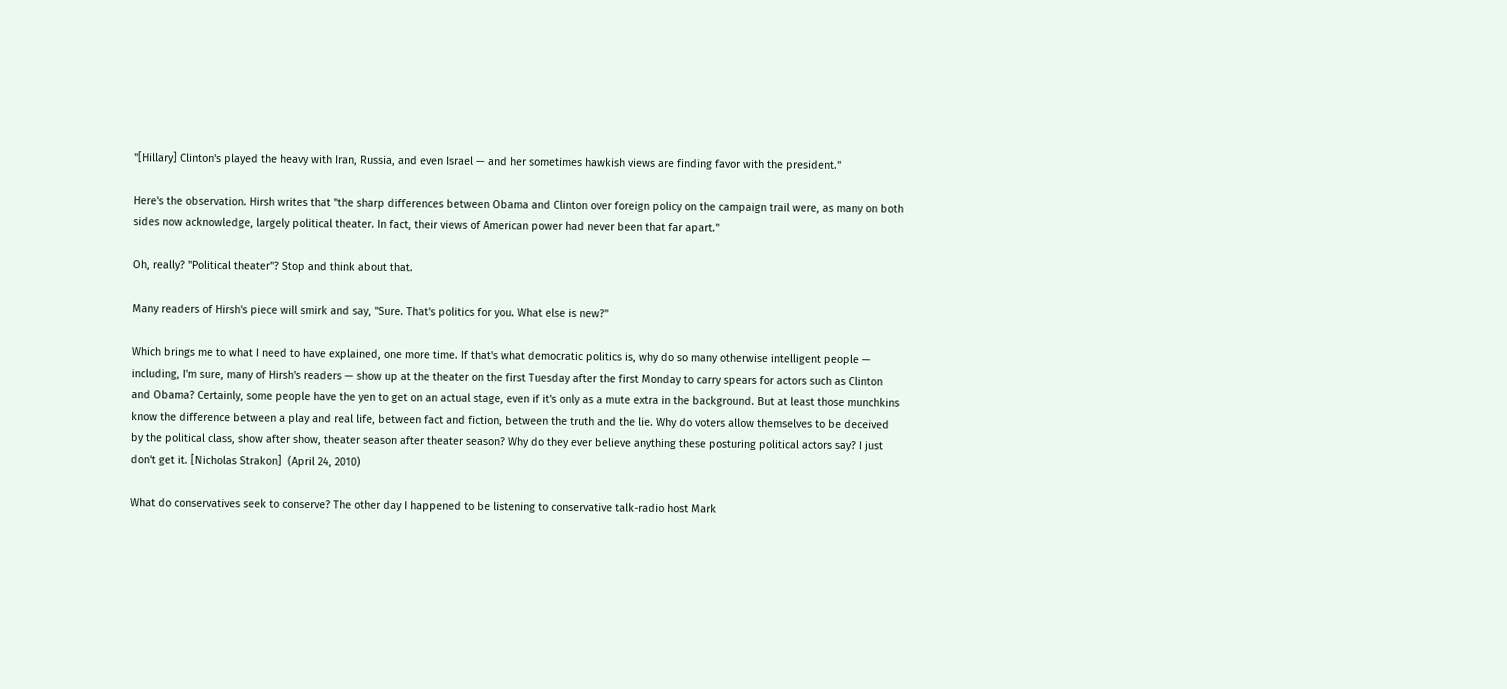"[Hillary] Clinton's played the heavy with Iran, Russia, and even Israel — and her sometimes hawkish views are finding favor with the president."

Here's the observation. Hirsh writes that "the sharp differences between Obama and Clinton over foreign policy on the campaign trail were, as many on both sides now acknowledge, largely political theater. In fact, their views of American power had never been that far apart."

Oh, really? "Political theater"? Stop and think about that.

Many readers of Hirsh's piece will smirk and say, "Sure. That's politics for you. What else is new?"

Which brings me to what I need to have explained, one more time. If that's what democratic politics is, why do so many otherwise intelligent people — including, I'm sure, many of Hirsh's readers — show up at the theater on the first Tuesday after the first Monday to carry spears for actors such as Clinton and Obama? Certainly, some people have the yen to get on an actual stage, even if it's only as a mute extra in the background. But at least those munchkins know the difference between a play and real life, between fact and fiction, between the truth and the lie. Why do voters allow themselves to be deceived by the political class, show after show, theater season after theater season? Why do they ever believe anything these posturing political actors say? I just don't get it. [Nicholas Strakon]  (April 24, 2010)

What do conservatives seek to conserve? The other day I happened to be listening to conservative talk-radio host Mark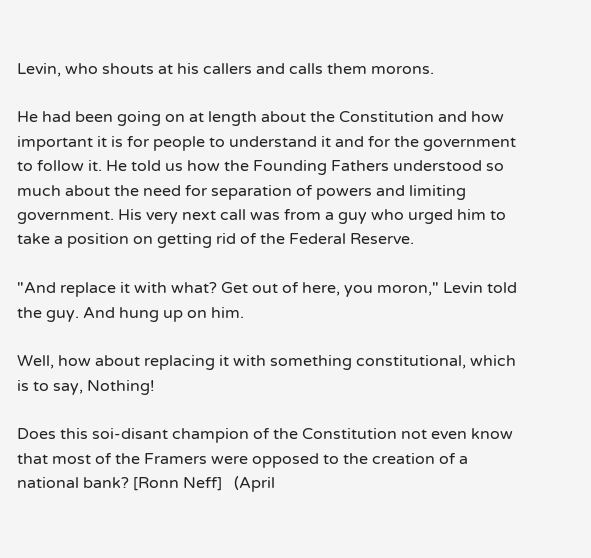Levin, who shouts at his callers and calls them morons.

He had been going on at length about the Constitution and how important it is for people to understand it and for the government to follow it. He told us how the Founding Fathers understood so much about the need for separation of powers and limiting government. His very next call was from a guy who urged him to take a position on getting rid of the Federal Reserve.

"And replace it with what? Get out of here, you moron," Levin told the guy. And hung up on him.

Well, how about replacing it with something constitutional, which is to say, Nothing!

Does this soi-disant champion of the Constitution not even know that most of the Framers were opposed to the creation of a national bank? [Ronn Neff]   (April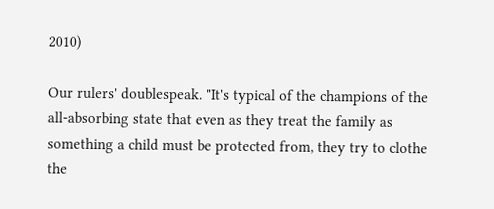2010)

Our rulers' doublespeak. "It's typical of the champions of the all-absorbing state that even as they treat the family as something a child must be protected from, they try to clothe the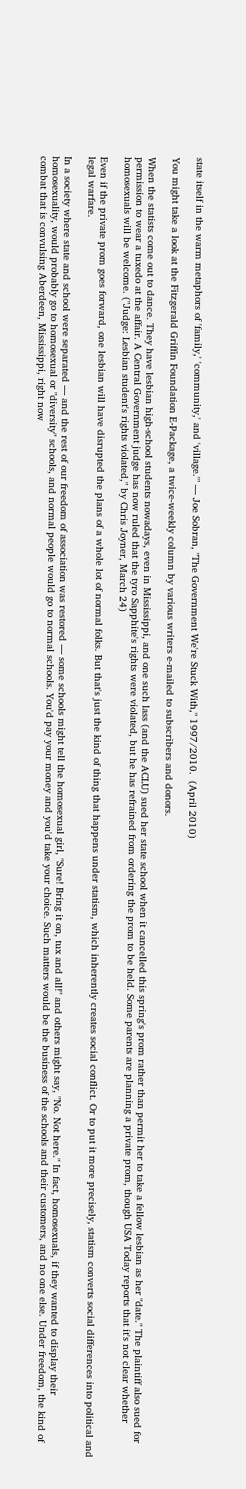state itself in the warm metaphors of 'family,' 'community,' and 'village.'" — Joe Sobran, "The Government We're Stuck With," 1997/2010.  (April 2010)

You might take a look at the Fitzgerald Griffin Foundation E-Package, a twice-weekly column by various writers e-mailed to subscribers and donors.

When the statists come out to dance. They have lesbian high-school students nowadays, even in Mississippi, and one such lass (and the ACLU) sued her state school when it cancelled this spring's prom rather than permit her to take a fellow lesbian as her "date." The plaintiff also sued for permission to wear a tuxedo at the affair. A Central Government judge has now ruled that the tyro Sapphite's rights were violated, but he has refrained from ordering the prom to be held. Some parents are planning a private prom, though USA Today reports that it's not clear whether homosexuals will be welcome. ("Judge: Lesbian student's rights violated," by Chris Joyner, March 24)

Even if the private prom goes forward, one lesbian will have disrupted the plans of a whole lot of normal folks. But that's just the kind of thing that happens under statism, which inherently creates social conflict. Or to put it more precisely, statism converts social differences into political and legal warfare.

In a society where state and school were separated — and the rest of our freedom of association was restored — some schools might tell the homosexual girl, "Sure! Bring it on, tux and all!" and others might say, "No. Not here." In fact, homosexuals, if they wanted to display their homosexuality, would probably go to homosexual or "diversity" schools, and normal people would go to normal schools. You'd pay your money and you'd take your choice. Such matters would be the business of the schools and their customers, and no one else. Under freedom, the kind of combat that is convulsing Aberdeen, Mississippi, right now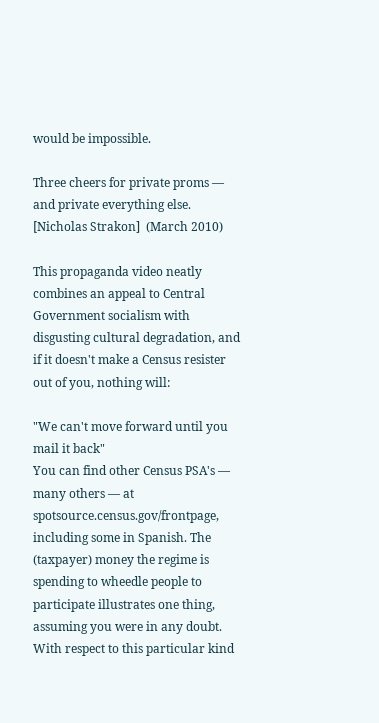would be impossible.

Three cheers for private proms — and private everything else. [Nicholas Strakon]  (March 2010)

This propaganda video neatly combines an appeal to Central Government socialism with disgusting cultural degradation, and if it doesn't make a Census resister out of you, nothing will:

"We can't move forward until you mail it back"
You can find other Census PSA's — many others — at spotsource.census.gov/frontpage, including some in Spanish. The (taxpayer) money the regime is spending to wheedle people to participate illustrates one thing, assuming you were in any doubt. With respect to this particular kind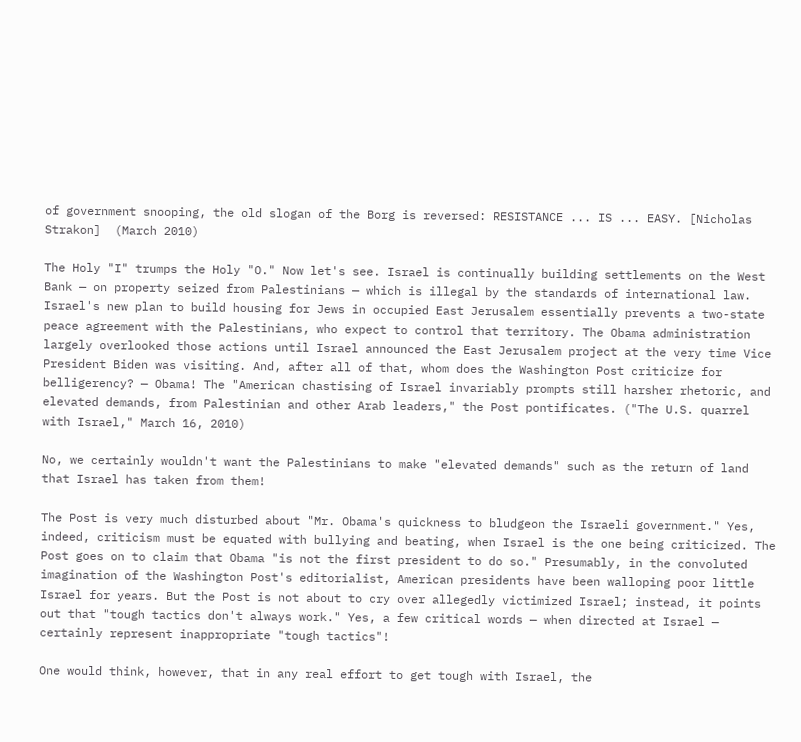of government snooping, the old slogan of the Borg is reversed: RESISTANCE ... IS ... EASY. [Nicholas Strakon]  (March 2010)

The Holy "I" trumps the Holy "O." Now let's see. Israel is continually building settlements on the West Bank — on property seized from Palestinians — which is illegal by the standards of international law. Israel's new plan to build housing for Jews in occupied East Jerusalem essentially prevents a two-state peace agreement with the Palestinians, who expect to control that territory. The Obama administration largely overlooked those actions until Israel announced the East Jerusalem project at the very time Vice President Biden was visiting. And, after all of that, whom does the Washington Post criticize for belligerency? — Obama! The "American chastising of Israel invariably prompts still harsher rhetoric, and elevated demands, from Palestinian and other Arab leaders," the Post pontificates. ("The U.S. quarrel with Israel," March 16, 2010)

No, we certainly wouldn't want the Palestinians to make "elevated demands" such as the return of land that Israel has taken from them!

The Post is very much disturbed about "Mr. Obama's quickness to bludgeon the Israeli government." Yes, indeed, criticism must be equated with bullying and beating, when Israel is the one being criticized. The Post goes on to claim that Obama "is not the first president to do so." Presumably, in the convoluted imagination of the Washington Post's editorialist, American presidents have been walloping poor little Israel for years. But the Post is not about to cry over allegedly victimized Israel; instead, it points out that "tough tactics don't always work." Yes, a few critical words — when directed at Israel — certainly represent inappropriate "tough tactics"!

One would think, however, that in any real effort to get tough with Israel, the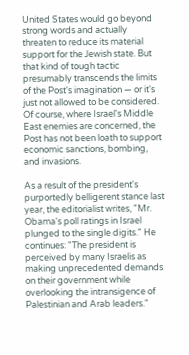United States would go beyond strong words and actually threaten to reduce its material support for the Jewish state. But that kind of tough tactic presumably transcends the limits of the Post's imagination — or it's just not allowed to be considered. Of course, where Israel's Middle East enemies are concerned, the Post has not been loath to support economic sanctions, bombing, and invasions.

As a result of the president's purportedly belligerent stance last year, the editorialist writes, "Mr. Obama's poll ratings in Israel plunged to the single digits." He continues: "The president is perceived by many Israelis as making unprecedented demands on their government while overlooking the intransigence of Palestinian and Arab leaders."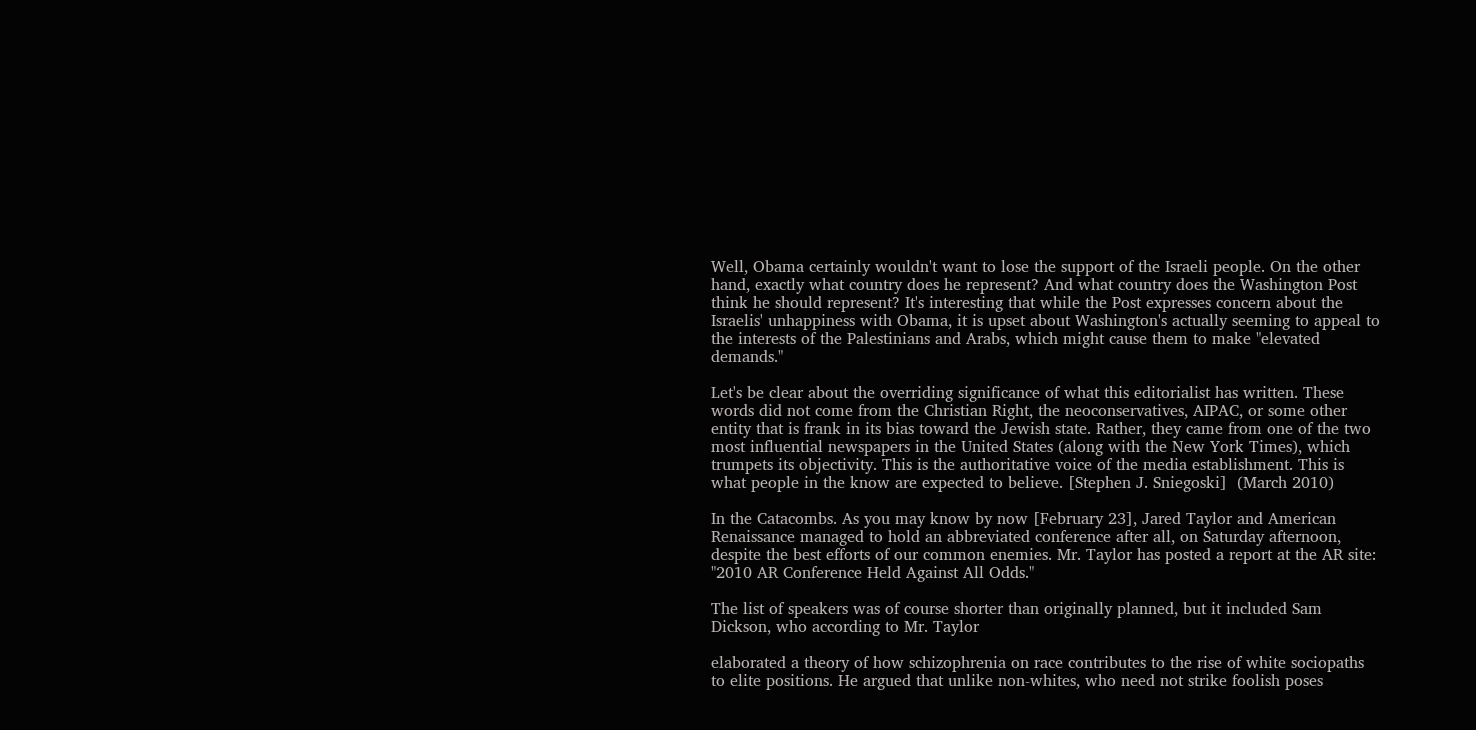Well, Obama certainly wouldn't want to lose the support of the Israeli people. On the other hand, exactly what country does he represent? And what country does the Washington Post think he should represent? It's interesting that while the Post expresses concern about the Israelis' unhappiness with Obama, it is upset about Washington's actually seeming to appeal to the interests of the Palestinians and Arabs, which might cause them to make "elevated demands."

Let's be clear about the overriding significance of what this editorialist has written. These words did not come from the Christian Right, the neoconservatives, AIPAC, or some other entity that is frank in its bias toward the Jewish state. Rather, they came from one of the two most influential newspapers in the United States (along with the New York Times), which trumpets its objectivity. This is the authoritative voice of the media establishment. This is what people in the know are expected to believe. [Stephen J. Sniegoski]  (March 2010)

In the Catacombs. As you may know by now [February 23], Jared Taylor and American Renaissance managed to hold an abbreviated conference after all, on Saturday afternoon, despite the best efforts of our common enemies. Mr. Taylor has posted a report at the AR site: "2010 AR Conference Held Against All Odds."

The list of speakers was of course shorter than originally planned, but it included Sam Dickson, who according to Mr. Taylor

elaborated a theory of how schizophrenia on race contributes to the rise of white sociopaths to elite positions. He argued that unlike non-whites, who need not strike foolish poses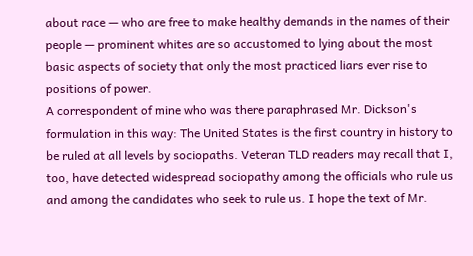about race — who are free to make healthy demands in the names of their people — prominent whites are so accustomed to lying about the most basic aspects of society that only the most practiced liars ever rise to positions of power.
A correspondent of mine who was there paraphrased Mr. Dickson's formulation in this way: The United States is the first country in history to be ruled at all levels by sociopaths. Veteran TLD readers may recall that I, too, have detected widespread sociopathy among the officials who rule us and among the candidates who seek to rule us. I hope the text of Mr.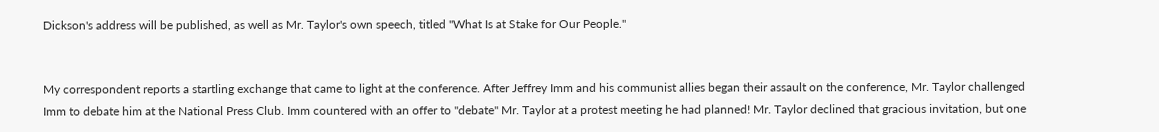Dickson's address will be published, as well as Mr. Taylor's own speech, titled "What Is at Stake for Our People."


My correspondent reports a startling exchange that came to light at the conference. After Jeffrey Imm and his communist allies began their assault on the conference, Mr. Taylor challenged Imm to debate him at the National Press Club. Imm countered with an offer to "debate" Mr. Taylor at a protest meeting he had planned! Mr. Taylor declined that gracious invitation, but one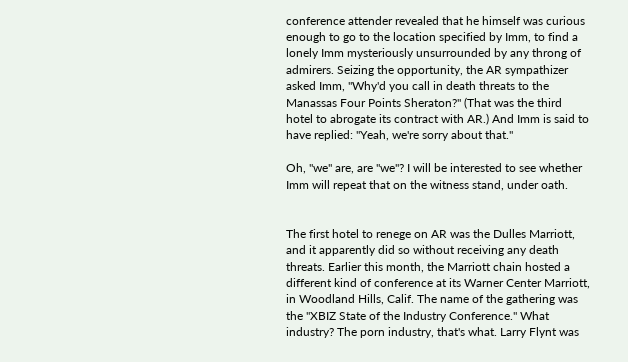conference attender revealed that he himself was curious enough to go to the location specified by Imm, to find a lonely Imm mysteriously unsurrounded by any throng of admirers. Seizing the opportunity, the AR sympathizer asked Imm, "Why'd you call in death threats to the Manassas Four Points Sheraton?" (That was the third hotel to abrogate its contract with AR.) And Imm is said to have replied: "Yeah, we're sorry about that."

Oh, "we" are, are "we"? I will be interested to see whether Imm will repeat that on the witness stand, under oath.


The first hotel to renege on AR was the Dulles Marriott, and it apparently did so without receiving any death threats. Earlier this month, the Marriott chain hosted a different kind of conference at its Warner Center Marriott, in Woodland Hills, Calif. The name of the gathering was the "XBIZ State of the Industry Conference." What industry? The porn industry, that's what. Larry Flynt was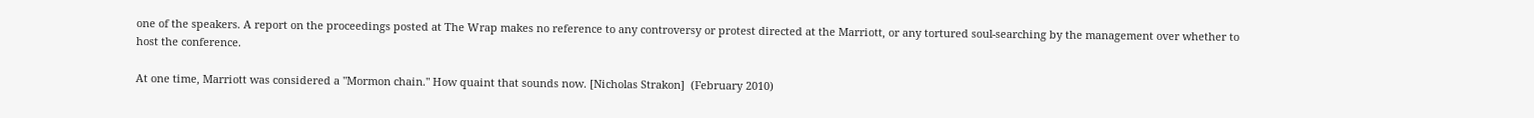one of the speakers. A report on the proceedings posted at The Wrap makes no reference to any controversy or protest directed at the Marriott, or any tortured soul-searching by the management over whether to host the conference.

At one time, Marriott was considered a "Mormon chain." How quaint that sounds now. [Nicholas Strakon]  (February 2010)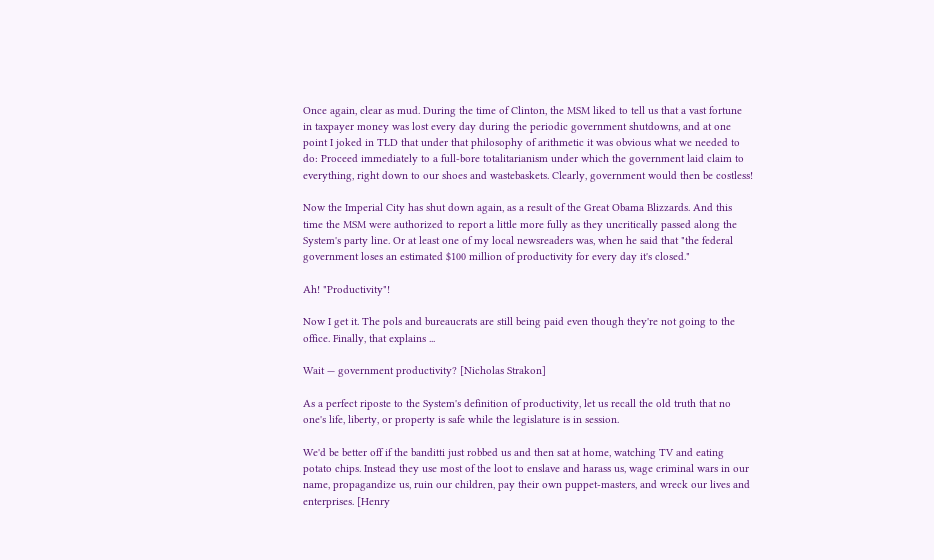Once again, clear as mud. During the time of Clinton, the MSM liked to tell us that a vast fortune in taxpayer money was lost every day during the periodic government shutdowns, and at one point I joked in TLD that under that philosophy of arithmetic it was obvious what we needed to do: Proceed immediately to a full-bore totalitarianism under which the government laid claim to everything, right down to our shoes and wastebaskets. Clearly, government would then be costless!

Now the Imperial City has shut down again, as a result of the Great Obama Blizzards. And this time the MSM were authorized to report a little more fully as they uncritically passed along the System's party line. Or at least one of my local newsreaders was, when he said that "the federal government loses an estimated $100 million of productivity for every day it's closed."

Ah! "Productivity"!

Now I get it. The pols and bureaucrats are still being paid even though they're not going to the office. Finally, that explains ...

Wait — government productivity? [Nicholas Strakon]

As a perfect riposte to the System's definition of productivity, let us recall the old truth that no one's life, liberty, or property is safe while the legislature is in session.

We'd be better off if the banditti just robbed us and then sat at home, watching TV and eating potato chips. Instead they use most of the loot to enslave and harass us, wage criminal wars in our name, propagandize us, ruin our children, pay their own puppet-masters, and wreck our lives and enterprises. [Henry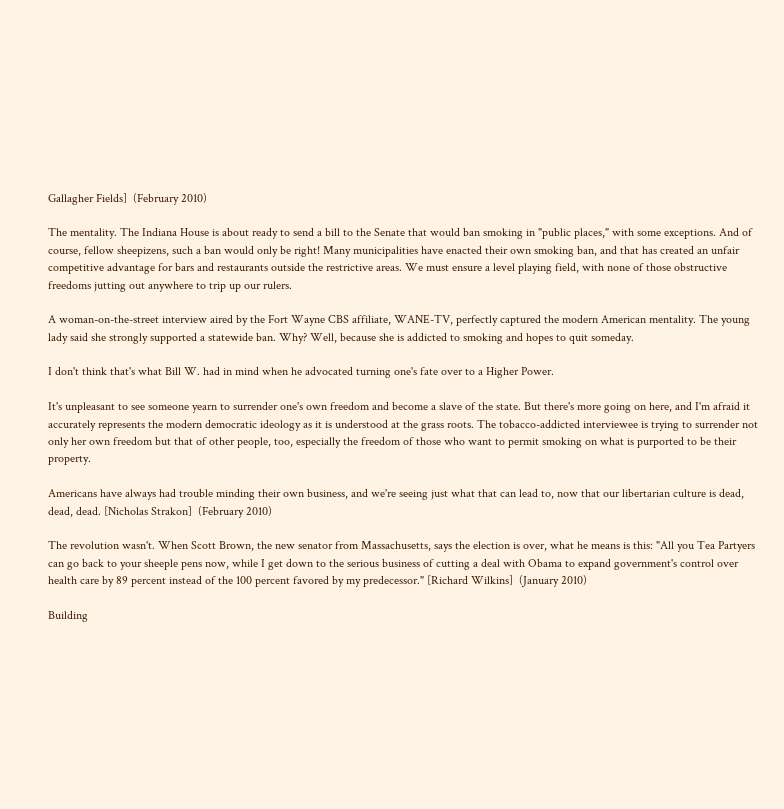Gallagher Fields]  (February 2010)

The mentality. The Indiana House is about ready to send a bill to the Senate that would ban smoking in "public places," with some exceptions. And of course, fellow sheepizens, such a ban would only be right! Many municipalities have enacted their own smoking ban, and that has created an unfair competitive advantage for bars and restaurants outside the restrictive areas. We must ensure a level playing field, with none of those obstructive freedoms jutting out anywhere to trip up our rulers.

A woman-on-the-street interview aired by the Fort Wayne CBS affiliate, WANE-TV, perfectly captured the modern American mentality. The young lady said she strongly supported a statewide ban. Why? Well, because she is addicted to smoking and hopes to quit someday.

I don't think that's what Bill W. had in mind when he advocated turning one's fate over to a Higher Power.

It's unpleasant to see someone yearn to surrender one's own freedom and become a slave of the state. But there's more going on here, and I'm afraid it accurately represents the modern democratic ideology as it is understood at the grass roots. The tobacco-addicted interviewee is trying to surrender not only her own freedom but that of other people, too, especially the freedom of those who want to permit smoking on what is purported to be their property.

Americans have always had trouble minding their own business, and we're seeing just what that can lead to, now that our libertarian culture is dead, dead, dead. [Nicholas Strakon]  (February 2010)

The revolution wasn't. When Scott Brown, the new senator from Massachusetts, says the election is over, what he means is this: "All you Tea Partyers can go back to your sheeple pens now, while I get down to the serious business of cutting a deal with Obama to expand government's control over health care by 89 percent instead of the 100 percent favored by my predecessor." [Richard Wilkins]  (January 2010)

Building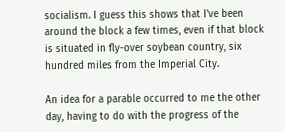socialism. I guess this shows that I've been around the block a few times, even if that block is situated in fly-over soybean country, six hundred miles from the Imperial City.

An idea for a parable occurred to me the other day, having to do with the progress of the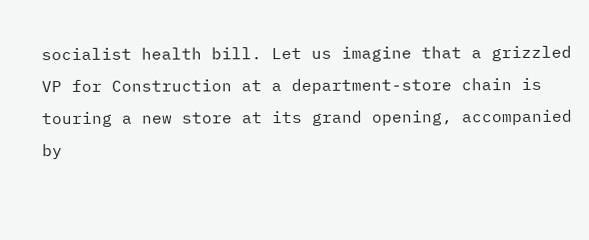socialist health bill. Let us imagine that a grizzled VP for Construction at a department-store chain is touring a new store at its grand opening, accompanied by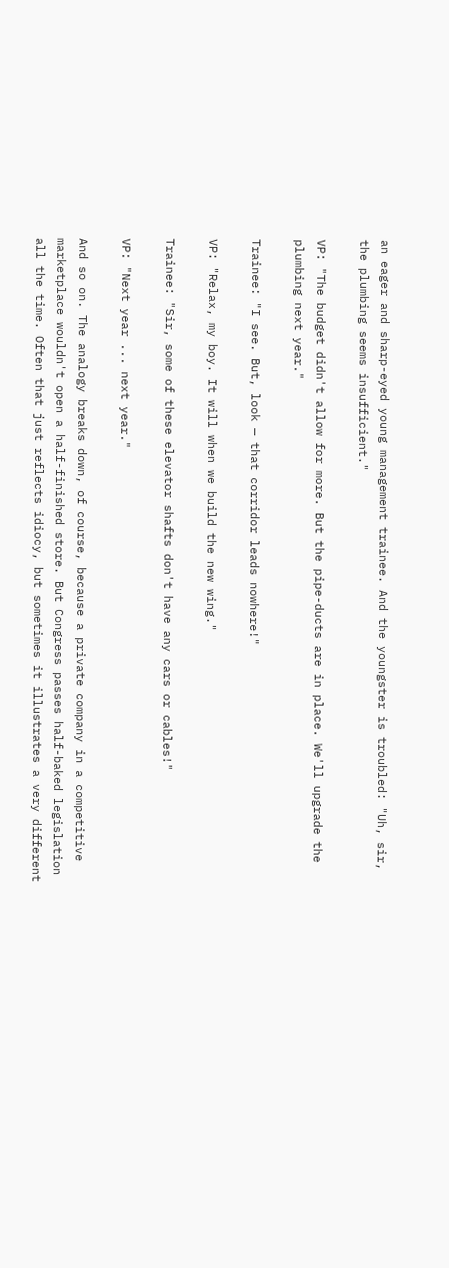an eager and sharp-eyed young management trainee. And the youngster is troubled: "Uh, sir, the plumbing seems insufficient."

VP: "The budget didn't allow for more. But the pipe-ducts are in place. We'll upgrade the plumbing next year."

Trainee: "I see. But, look — that corridor leads nowhere!"

VP: "Relax, my boy. It will when we build the new wing."

Trainee: "Sir, some of these elevator shafts don't have any cars or cables!"

VP: "Next year ... next year."

And so on. The analogy breaks down, of course, because a private company in a competitive marketplace wouldn't open a half-finished store. But Congress passes half-baked legislation all the time. Often that just reflects idiocy, but sometimes it illustrates a very different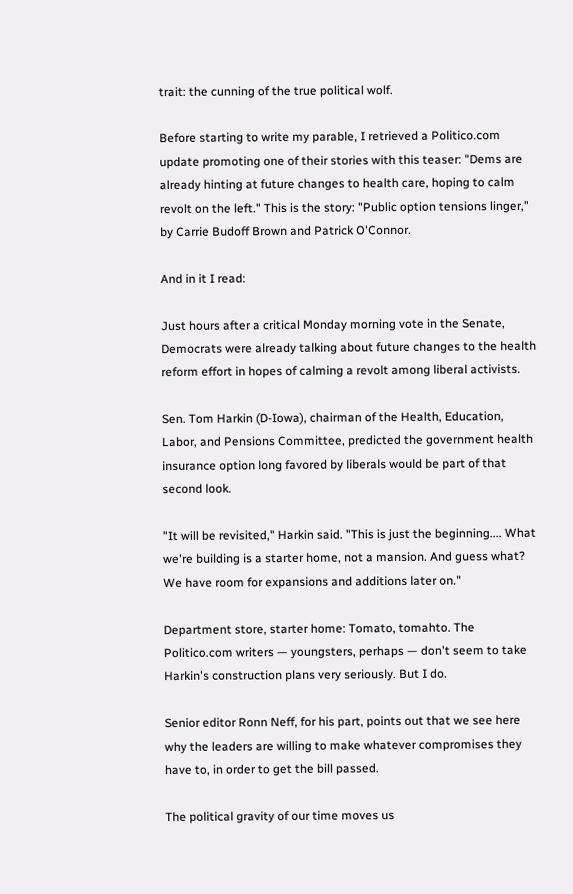trait: the cunning of the true political wolf.

Before starting to write my parable, I retrieved a Politico.com update promoting one of their stories with this teaser: "Dems are already hinting at future changes to health care, hoping to calm revolt on the left." This is the story: "Public option tensions linger," by Carrie Budoff Brown and Patrick O'Connor.

And in it I read:

Just hours after a critical Monday morning vote in the Senate, Democrats were already talking about future changes to the health reform effort in hopes of calming a revolt among liberal activists.

Sen. Tom Harkin (D-Iowa), chairman of the Health, Education, Labor, and Pensions Committee, predicted the government health insurance option long favored by liberals would be part of that second look.

"It will be revisited," Harkin said. "This is just the beginning.... What we're building is a starter home, not a mansion. And guess what? We have room for expansions and additions later on."

Department store, starter home: Tomato, tomahto. The Politico.com writers — youngsters, perhaps — don't seem to take Harkin's construction plans very seriously. But I do.

Senior editor Ronn Neff, for his part, points out that we see here why the leaders are willing to make whatever compromises they have to, in order to get the bill passed.

The political gravity of our time moves us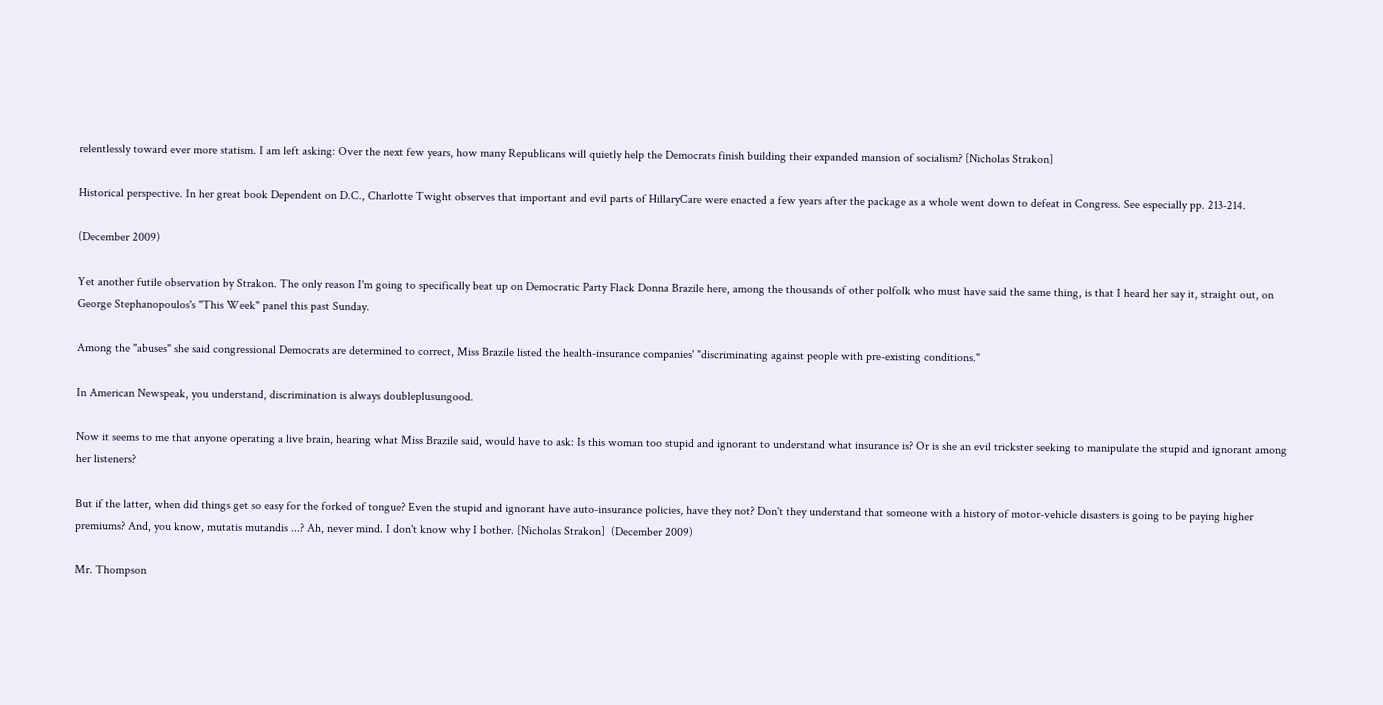relentlessly toward ever more statism. I am left asking: Over the next few years, how many Republicans will quietly help the Democrats finish building their expanded mansion of socialism? [Nicholas Strakon]

Historical perspective. In her great book Dependent on D.C., Charlotte Twight observes that important and evil parts of HillaryCare were enacted a few years after the package as a whole went down to defeat in Congress. See especially pp. 213-214.

(December 2009)

Yet another futile observation by Strakon. The only reason I'm going to specifically beat up on Democratic Party Flack Donna Brazile here, among the thousands of other polfolk who must have said the same thing, is that I heard her say it, straight out, on George Stephanopoulos's "This Week" panel this past Sunday.

Among the "abuses" she said congressional Democrats are determined to correct, Miss Brazile listed the health-insurance companies' "discriminating against people with pre-existing conditions."

In American Newspeak, you understand, discrimination is always doubleplusungood.

Now it seems to me that anyone operating a live brain, hearing what Miss Brazile said, would have to ask: Is this woman too stupid and ignorant to understand what insurance is? Or is she an evil trickster seeking to manipulate the stupid and ignorant among her listeners?

But if the latter, when did things get so easy for the forked of tongue? Even the stupid and ignorant have auto-insurance policies, have they not? Don't they understand that someone with a history of motor-vehicle disasters is going to be paying higher premiums? And, you know, mutatis mutandis ...? Ah, never mind. I don't know why I bother. [Nicholas Strakon]  (December 2009)

Mr. Thompson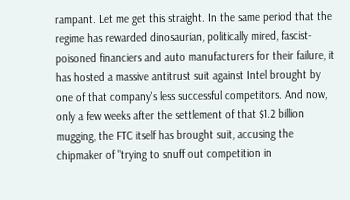rampant. Let me get this straight. In the same period that the regime has rewarded dinosaurian, politically mired, fascist-poisoned financiers and auto manufacturers for their failure, it has hosted a massive antitrust suit against Intel brought by one of that company's less successful competitors. And now, only a few weeks after the settlement of that $1.2 billion mugging, the FTC itself has brought suit, accusing the chipmaker of "trying to snuff out competition in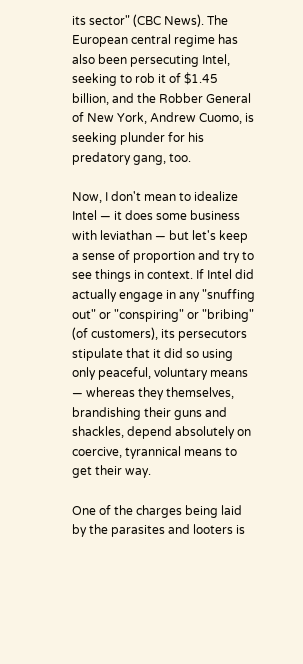its sector" (CBC News). The European central regime has also been persecuting Intel, seeking to rob it of $1.45 billion, and the Robber General of New York, Andrew Cuomo, is seeking plunder for his predatory gang, too.

Now, I don't mean to idealize Intel — it does some business with leviathan — but let's keep a sense of proportion and try to see things in context. If Intel did actually engage in any "snuffing out" or "conspiring" or "bribing" (of customers), its persecutors stipulate that it did so using only peaceful, voluntary means — whereas they themselves, brandishing their guns and shackles, depend absolutely on coercive, tyrannical means to get their way.

One of the charges being laid by the parasites and looters is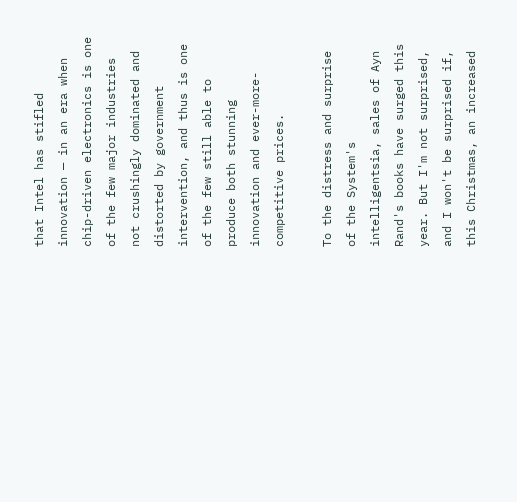that Intel has stifled innovation — in an era when chip-driven electronics is one of the few major industries not crushingly dominated and distorted by government intervention, and thus is one of the few still able to produce both stunning innovation and ever-more-competitive prices.

To the distress and surprise of the System's intelligentsia, sales of Ayn Rand's books have surged this year. But I'm not surprised, and I won't be surprised if, this Christmas, an increased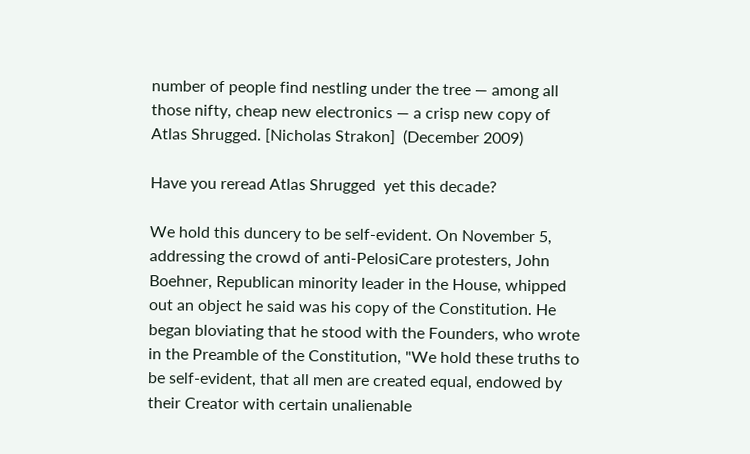number of people find nestling under the tree — among all those nifty, cheap new electronics — a crisp new copy of Atlas Shrugged. [Nicholas Strakon]  (December 2009)

Have you reread Atlas Shrugged  yet this decade?

We hold this duncery to be self-evident. On November 5, addressing the crowd of anti-PelosiCare protesters, John Boehner, Republican minority leader in the House, whipped out an object he said was his copy of the Constitution. He began bloviating that he stood with the Founders, who wrote in the Preamble of the Constitution, "We hold these truths to be self-evident, that all men are created equal, endowed by their Creator with certain unalienable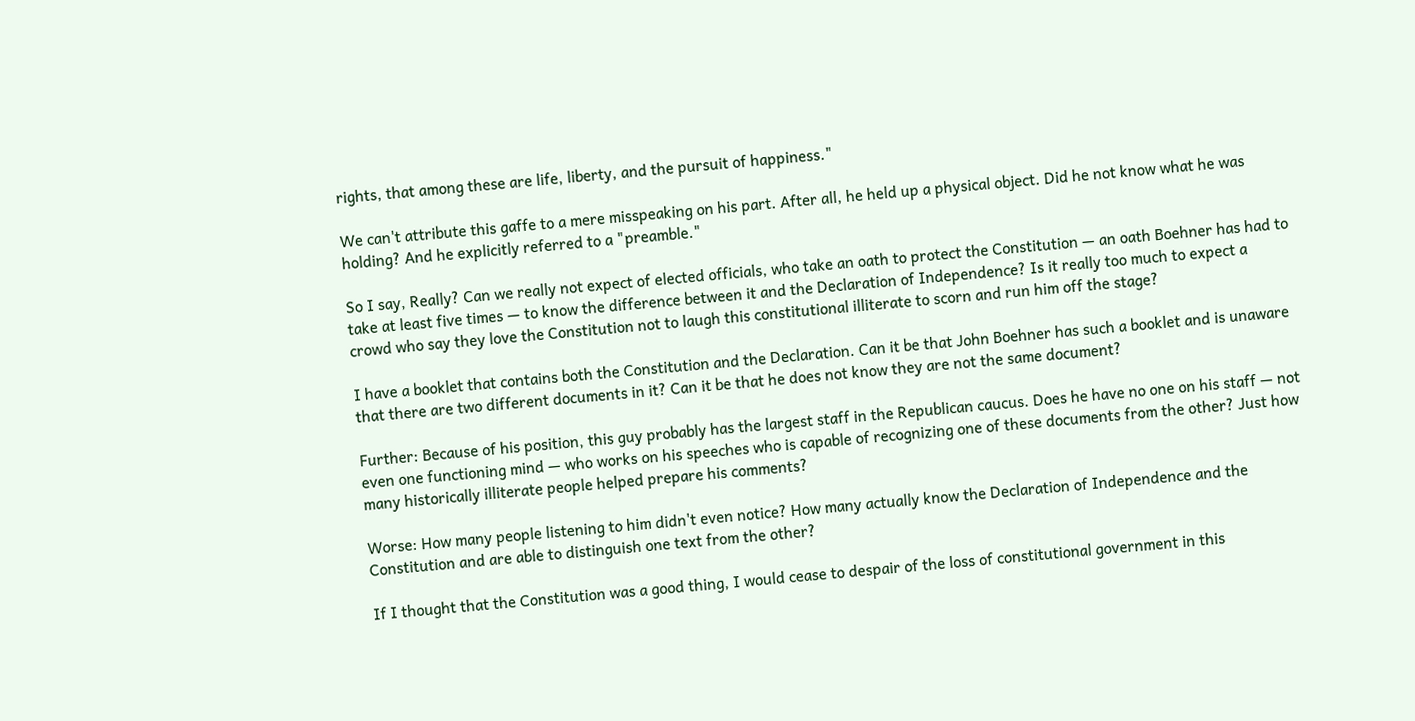rights, that among these are life, liberty, and the pursuit of happiness."

We can't attribute this gaffe to a mere misspeaking on his part. After all, he held up a physical object. Did he not know what he was holding? And he explicitly referred to a "preamble."

So I say, Really? Can we really not expect of elected officials, who take an oath to protect the Constitution — an oath Boehner has had to take at least five times — to know the difference between it and the Declaration of Independence? Is it really too much to expect a crowd who say they love the Constitution not to laugh this constitutional illiterate to scorn and run him off the stage?

I have a booklet that contains both the Constitution and the Declaration. Can it be that John Boehner has such a booklet and is unaware that there are two different documents in it? Can it be that he does not know they are not the same document?

Further: Because of his position, this guy probably has the largest staff in the Republican caucus. Does he have no one on his staff — not even one functioning mind — who works on his speeches who is capable of recognizing one of these documents from the other? Just how many historically illiterate people helped prepare his comments?

Worse: How many people listening to him didn't even notice? How many actually know the Declaration of Independence and the Constitution and are able to distinguish one text from the other?

If I thought that the Constitution was a good thing, I would cease to despair of the loss of constitutional government in this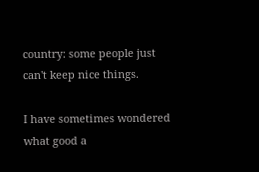country: some people just can't keep nice things.

I have sometimes wondered what good a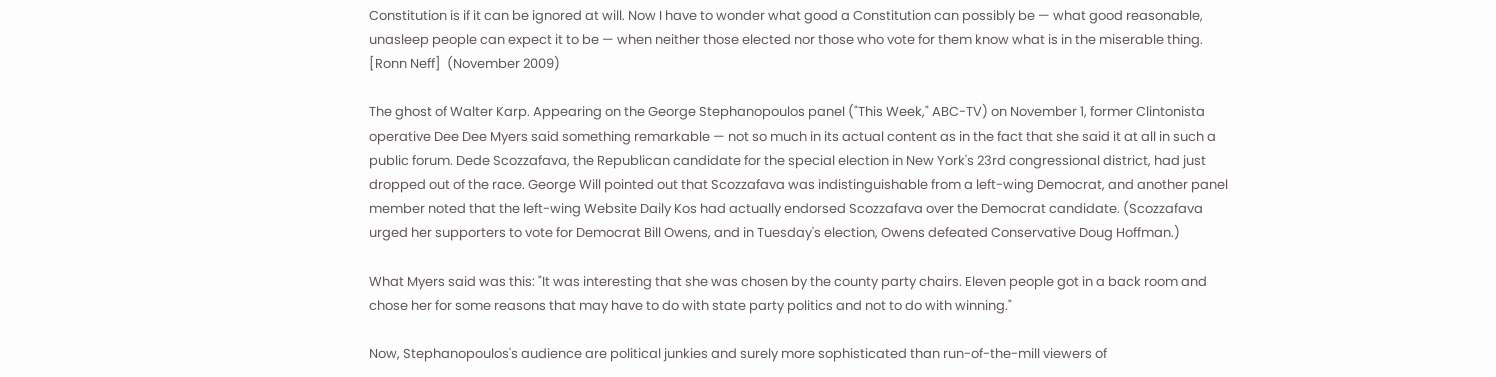Constitution is if it can be ignored at will. Now I have to wonder what good a Constitution can possibly be — what good reasonable, unasleep people can expect it to be — when neither those elected nor those who vote for them know what is in the miserable thing. [Ronn Neff]  (November 2009)

The ghost of Walter Karp. Appearing on the George Stephanopoulos panel ("This Week," ABC-TV) on November 1, former Clintonista operative Dee Dee Myers said something remarkable — not so much in its actual content as in the fact that she said it at all in such a public forum. Dede Scozzafava, the Republican candidate for the special election in New York's 23rd congressional district, had just dropped out of the race. George Will pointed out that Scozzafava was indistinguishable from a left-wing Democrat, and another panel member noted that the left-wing Website Daily Kos had actually endorsed Scozzafava over the Democrat candidate. (Scozzafava urged her supporters to vote for Democrat Bill Owens, and in Tuesday's election, Owens defeated Conservative Doug Hoffman.)

What Myers said was this: "It was interesting that she was chosen by the county party chairs. Eleven people got in a back room and chose her for some reasons that may have to do with state party politics and not to do with winning."

Now, Stephanopoulos's audience are political junkies and surely more sophisticated than run-of-the-mill viewers of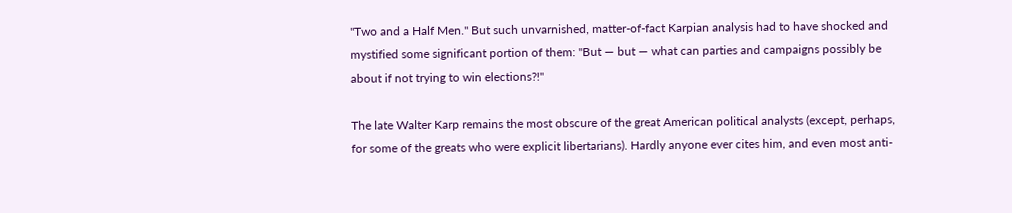"Two and a Half Men." But such unvarnished, matter-of-fact Karpian analysis had to have shocked and mystified some significant portion of them: "But — but — what can parties and campaigns possibly be about if not trying to win elections?!"

The late Walter Karp remains the most obscure of the great American political analysts (except, perhaps, for some of the greats who were explicit libertarians). Hardly anyone ever cites him, and even most anti-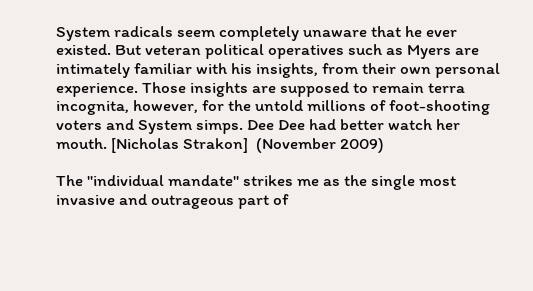System radicals seem completely unaware that he ever existed. But veteran political operatives such as Myers are intimately familiar with his insights, from their own personal experience. Those insights are supposed to remain terra incognita, however, for the untold millions of foot-shooting voters and System simps. Dee Dee had better watch her mouth. [Nicholas Strakon]  (November 2009)

The "individual mandate" strikes me as the single most invasive and outrageous part of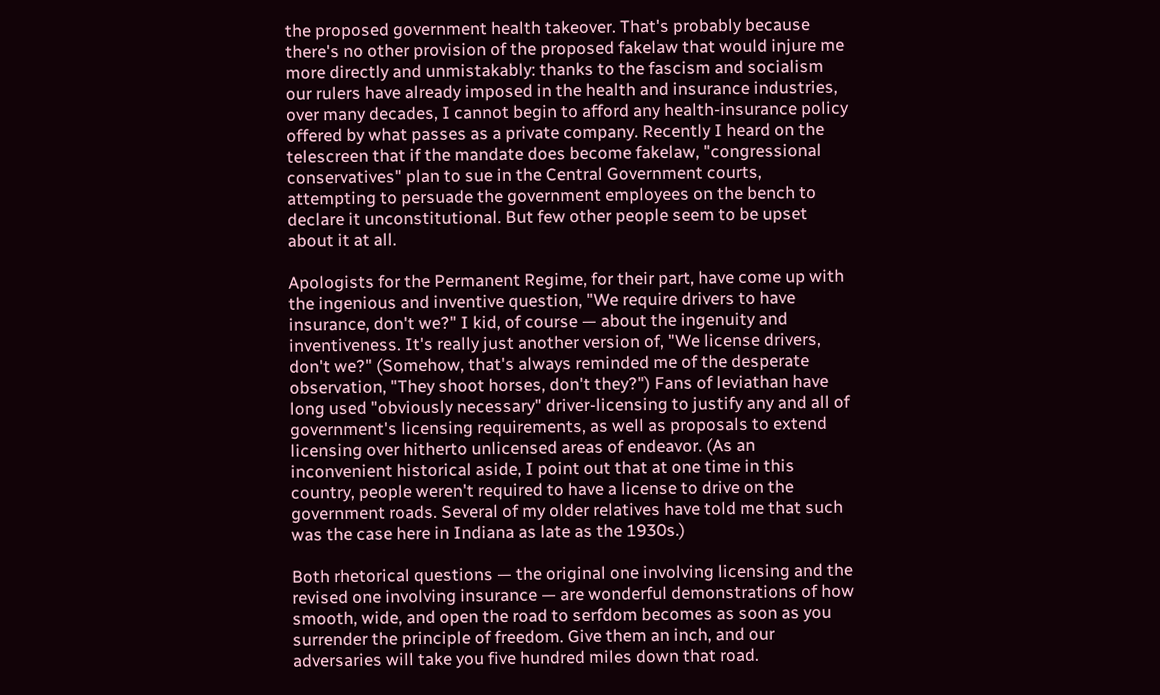the proposed government health takeover. That's probably because there's no other provision of the proposed fakelaw that would injure me more directly and unmistakably: thanks to the fascism and socialism our rulers have already imposed in the health and insurance industries, over many decades, I cannot begin to afford any health-insurance policy offered by what passes as a private company. Recently I heard on the telescreen that if the mandate does become fakelaw, "congressional conservatives" plan to sue in the Central Government courts, attempting to persuade the government employees on the bench to declare it unconstitutional. But few other people seem to be upset about it at all.

Apologists for the Permanent Regime, for their part, have come up with the ingenious and inventive question, "We require drivers to have insurance, don't we?" I kid, of course — about the ingenuity and inventiveness. It's really just another version of, "We license drivers, don't we?" (Somehow, that's always reminded me of the desperate observation, "They shoot horses, don't they?") Fans of leviathan have long used "obviously necessary" driver-licensing to justify any and all of government's licensing requirements, as well as proposals to extend licensing over hitherto unlicensed areas of endeavor. (As an inconvenient historical aside, I point out that at one time in this country, people weren't required to have a license to drive on the government roads. Several of my older relatives have told me that such was the case here in Indiana as late as the 1930s.)

Both rhetorical questions — the original one involving licensing and the revised one involving insurance — are wonderful demonstrations of how smooth, wide, and open the road to serfdom becomes as soon as you surrender the principle of freedom. Give them an inch, and our adversaries will take you five hundred miles down that road.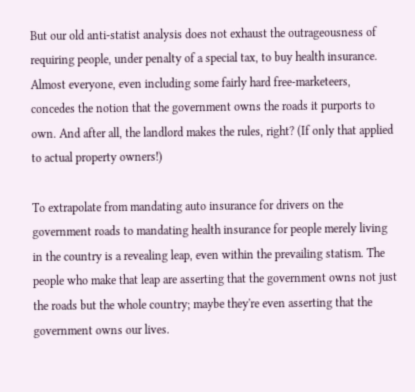But our old anti-statist analysis does not exhaust the outrageousness of requiring people, under penalty of a special tax, to buy health insurance. Almost everyone, even including some fairly hard free-marketeers, concedes the notion that the government owns the roads it purports to own. And after all, the landlord makes the rules, right? (If only that applied to actual property owners!)

To extrapolate from mandating auto insurance for drivers on the government roads to mandating health insurance for people merely living in the country is a revealing leap, even within the prevailing statism. The people who make that leap are asserting that the government owns not just the roads but the whole country; maybe they're even asserting that the government owns our lives.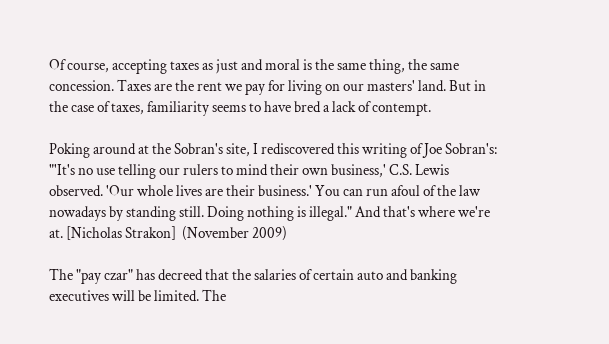Of course, accepting taxes as just and moral is the same thing, the same concession. Taxes are the rent we pay for living on our masters' land. But in the case of taxes, familiarity seems to have bred a lack of contempt.

Poking around at the Sobran's site, I rediscovered this writing of Joe Sobran's: "'It's no use telling our rulers to mind their own business,' C.S. Lewis observed. 'Our whole lives are their business.' You can run afoul of the law nowadays by standing still. Doing nothing is illegal." And that's where we're at. [Nicholas Strakon]  (November 2009)

The "pay czar" has decreed that the salaries of certain auto and banking executives will be limited. The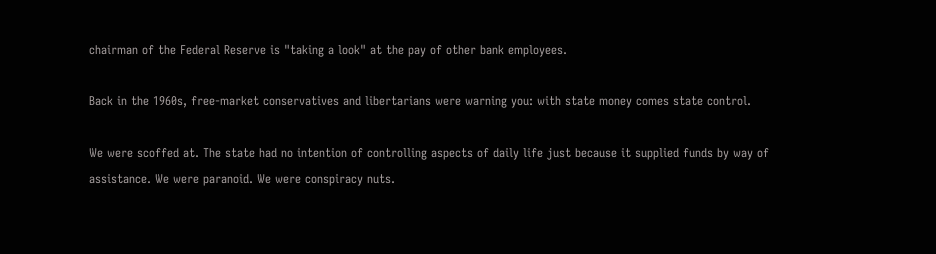chairman of the Federal Reserve is "taking a look" at the pay of other bank employees.

Back in the 1960s, free-market conservatives and libertarians were warning you: with state money comes state control.

We were scoffed at. The state had no intention of controlling aspects of daily life just because it supplied funds by way of assistance. We were paranoid. We were conspiracy nuts.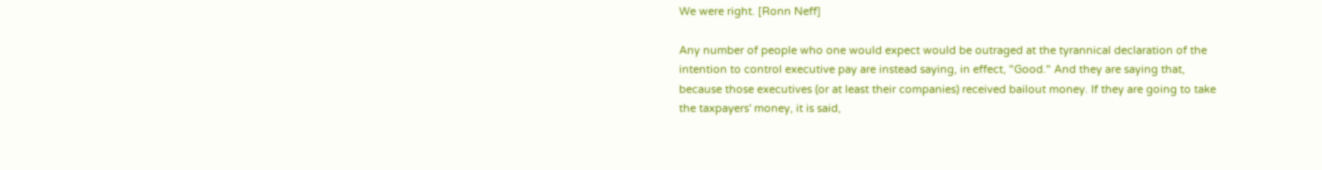We were right. [Ronn Neff]

Any number of people who one would expect would be outraged at the tyrannical declaration of the intention to control executive pay are instead saying, in effect, "Good." And they are saying that, because those executives (or at least their companies) received bailout money. If they are going to take the taxpayers' money, it is said,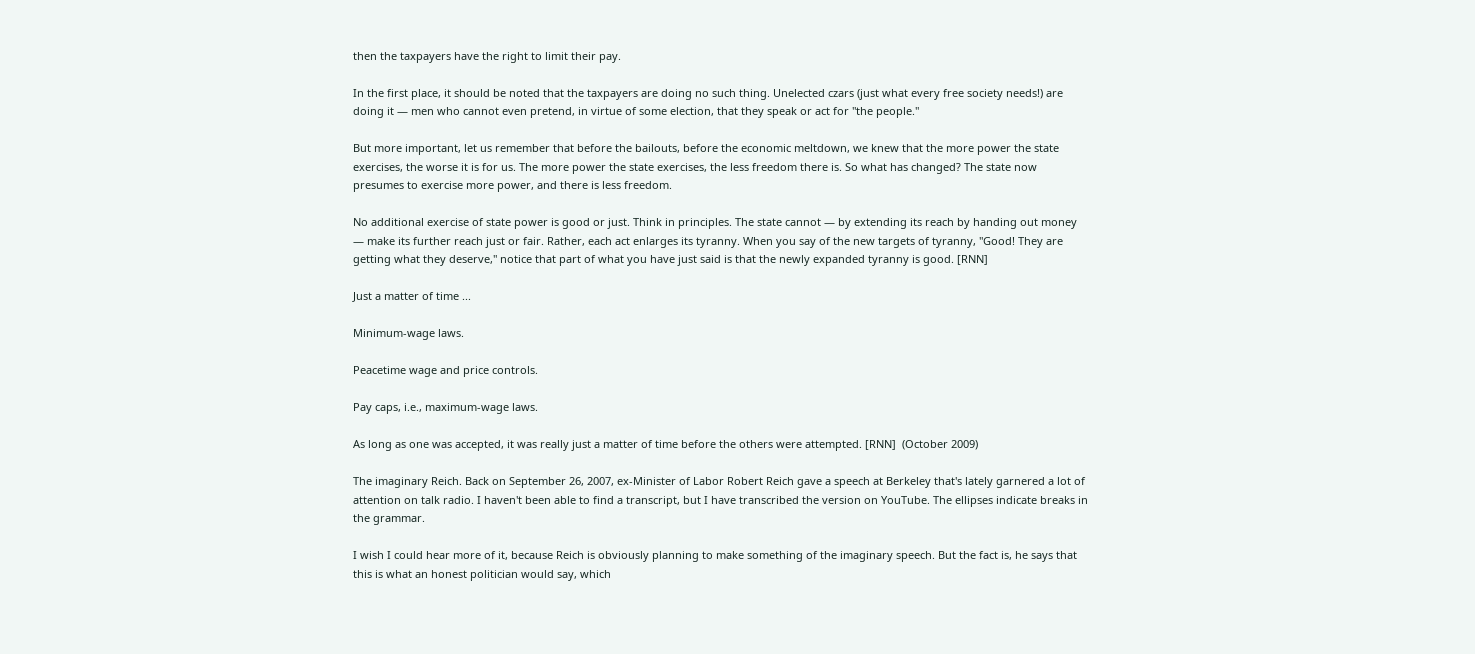then the taxpayers have the right to limit their pay.

In the first place, it should be noted that the taxpayers are doing no such thing. Unelected czars (just what every free society needs!) are doing it — men who cannot even pretend, in virtue of some election, that they speak or act for "the people."

But more important, let us remember that before the bailouts, before the economic meltdown, we knew that the more power the state exercises, the worse it is for us. The more power the state exercises, the less freedom there is. So what has changed? The state now presumes to exercise more power, and there is less freedom.

No additional exercise of state power is good or just. Think in principles. The state cannot — by extending its reach by handing out money — make its further reach just or fair. Rather, each act enlarges its tyranny. When you say of the new targets of tyranny, "Good! They are getting what they deserve," notice that part of what you have just said is that the newly expanded tyranny is good. [RNN]

Just a matter of time ...

Minimum-wage laws.

Peacetime wage and price controls.

Pay caps, i.e., maximum-wage laws.

As long as one was accepted, it was really just a matter of time before the others were attempted. [RNN]  (October 2009)

The imaginary Reich. Back on September 26, 2007, ex-Minister of Labor Robert Reich gave a speech at Berkeley that's lately garnered a lot of attention on talk radio. I haven't been able to find a transcript, but I have transcribed the version on YouTube. The ellipses indicate breaks in the grammar.

I wish I could hear more of it, because Reich is obviously planning to make something of the imaginary speech. But the fact is, he says that this is what an honest politician would say, which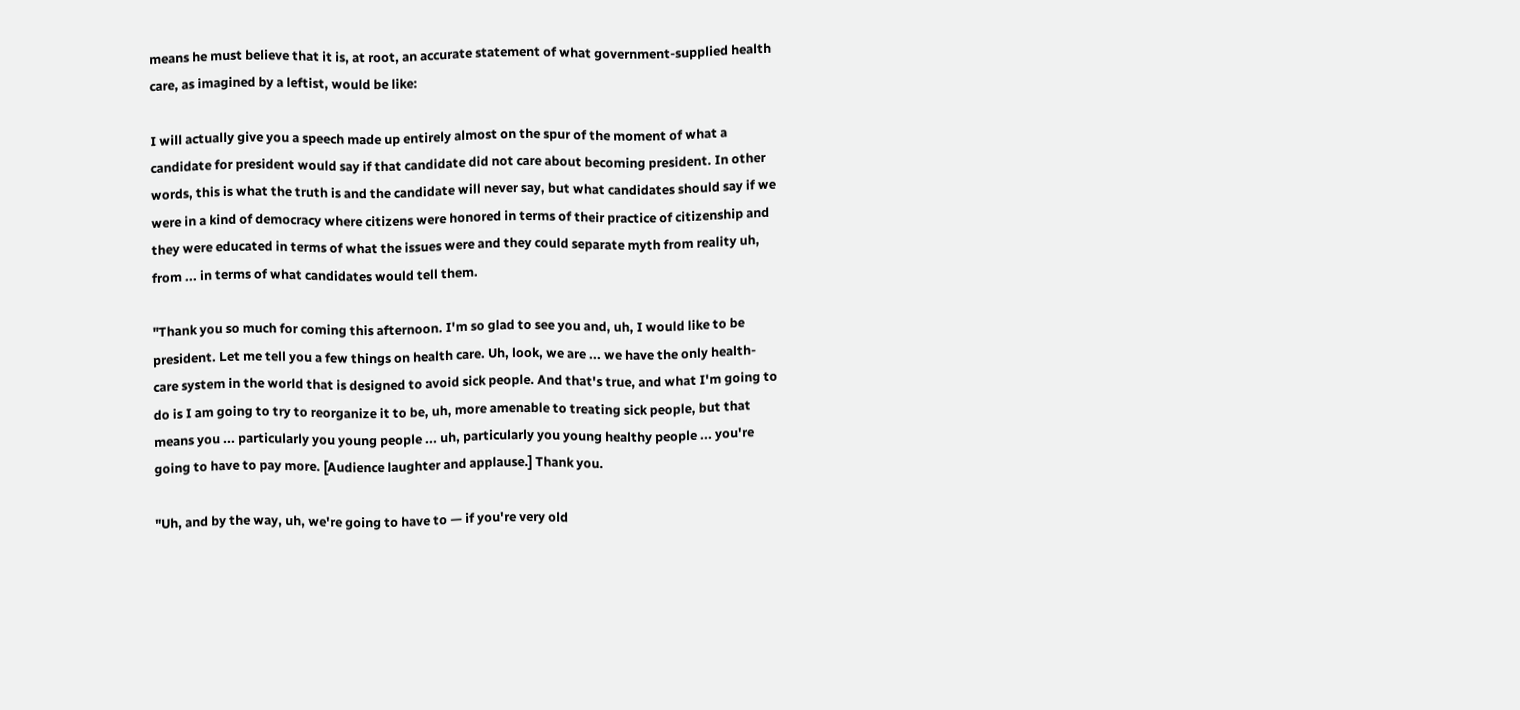means he must believe that it is, at root, an accurate statement of what government-supplied health care, as imagined by a leftist, would be like:

I will actually give you a speech made up entirely almost on the spur of the moment of what a candidate for president would say if that candidate did not care about becoming president. In other words, this is what the truth is and the candidate will never say, but what candidates should say if we were in a kind of democracy where citizens were honored in terms of their practice of citizenship and they were educated in terms of what the issues were and they could separate myth from reality uh, from ... in terms of what candidates would tell them.

"Thank you so much for coming this afternoon. I'm so glad to see you and, uh, I would like to be president. Let me tell you a few things on health care. Uh, look, we are ... we have the only health-care system in the world that is designed to avoid sick people. And that's true, and what I'm going to do is I am going to try to reorganize it to be, uh, more amenable to treating sick people, but that means you ... particularly you young people ... uh, particularly you young healthy people ... you're going to have to pay more. [Audience laughter and applause.] Thank you.

"Uh, and by the way, uh, we're going to have to — if you're very old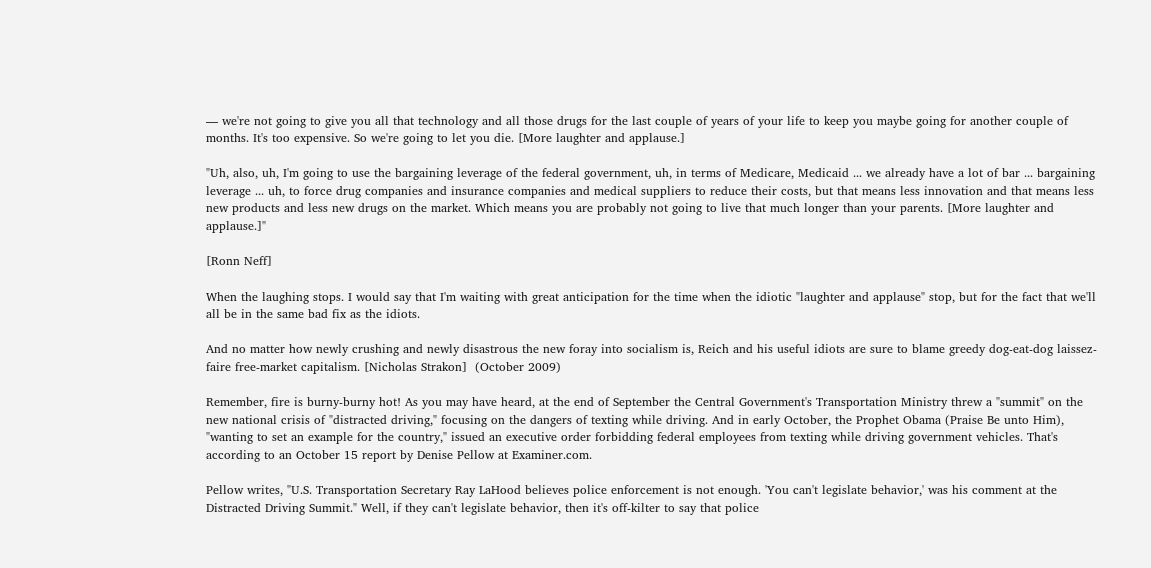— we're not going to give you all that technology and all those drugs for the last couple of years of your life to keep you maybe going for another couple of months. It's too expensive. So we're going to let you die. [More laughter and applause.]

"Uh, also, uh, I'm going to use the bargaining leverage of the federal government, uh, in terms of Medicare, Medicaid ... we already have a lot of bar ... bargaining leverage ... uh, to force drug companies and insurance companies and medical suppliers to reduce their costs, but that means less innovation and that means less new products and less new drugs on the market. Which means you are probably not going to live that much longer than your parents. [More laughter and applause.]"

[Ronn Neff]

When the laughing stops. I would say that I'm waiting with great anticipation for the time when the idiotic "laughter and applause" stop, but for the fact that we'll all be in the same bad fix as the idiots.

And no matter how newly crushing and newly disastrous the new foray into socialism is, Reich and his useful idiots are sure to blame greedy dog-eat-dog laissez-faire free-market capitalism. [Nicholas Strakon]  (October 2009)

Remember, fire is burny-burny hot! As you may have heard, at the end of September the Central Government's Transportation Ministry threw a "summit" on the new national crisis of "distracted driving," focusing on the dangers of texting while driving. And in early October, the Prophet Obama (Praise Be unto Him), "wanting to set an example for the country," issued an executive order forbidding federal employees from texting while driving government vehicles. That's according to an October 15 report by Denise Pellow at Examiner.com.

Pellow writes, "U.S. Transportation Secretary Ray LaHood believes police enforcement is not enough. 'You can't legislate behavior,' was his comment at the Distracted Driving Summit." Well, if they can't legislate behavior, then it's off-kilter to say that police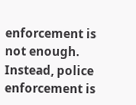enforcement is not enough. Instead, police enforcement is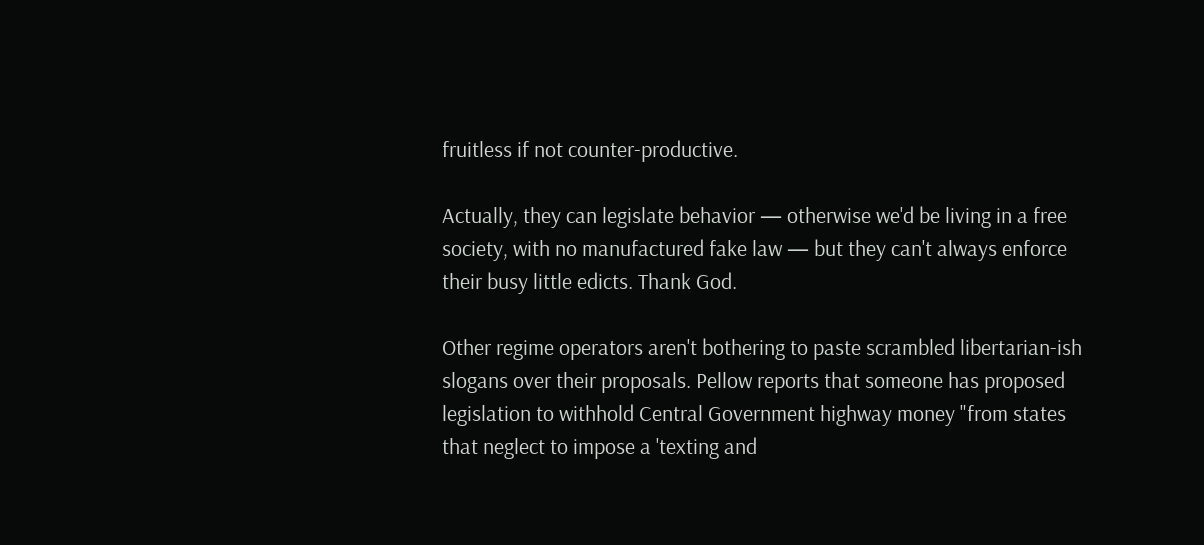fruitless if not counter-productive.

Actually, they can legislate behavior — otherwise we'd be living in a free society, with no manufactured fake law — but they can't always enforce their busy little edicts. Thank God.

Other regime operators aren't bothering to paste scrambled libertarian-ish slogans over their proposals. Pellow reports that someone has proposed legislation to withhold Central Government highway money "from states that neglect to impose a 'texting and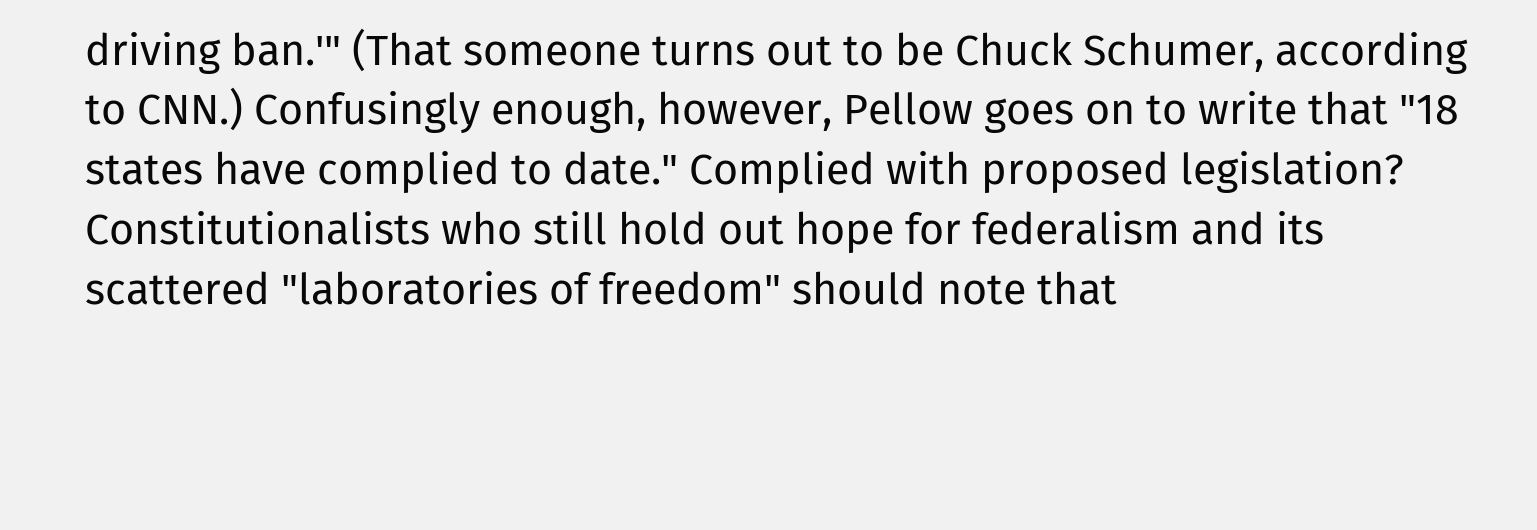driving ban.'" (That someone turns out to be Chuck Schumer, according to CNN.) Confusingly enough, however, Pellow goes on to write that "18 states have complied to date." Complied with proposed legislation? Constitutionalists who still hold out hope for federalism and its scattered "laboratories of freedom" should note that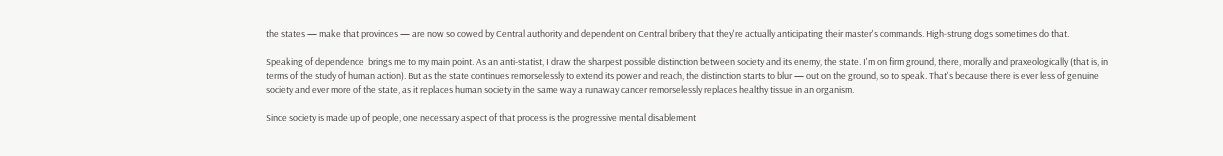the states — make that provinces — are now so cowed by Central authority and dependent on Central bribery that they're actually anticipating their master's commands. High-strung dogs sometimes do that.

Speaking of dependence  brings me to my main point. As an anti-statist, I draw the sharpest possible distinction between society and its enemy, the state. I'm on firm ground, there, morally and praxeologically (that is, in terms of the study of human action). But as the state continues remorselessly to extend its power and reach, the distinction starts to blur — out on the ground, so to speak. That's because there is ever less of genuine society and ever more of the state, as it replaces human society in the same way a runaway cancer remorselessly replaces healthy tissue in an organism.

Since society is made up of people, one necessary aspect of that process is the progressive mental disablement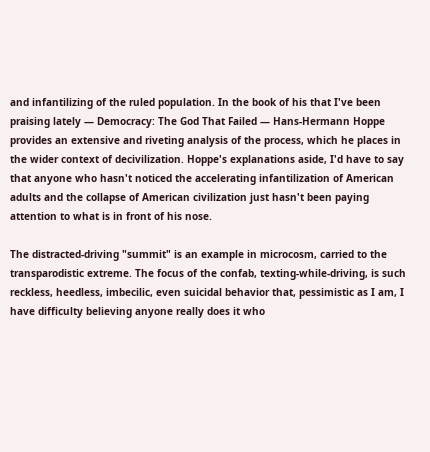and infantilizing of the ruled population. In the book of his that I've been praising lately — Democracy: The God That Failed — Hans-Hermann Hoppe provides an extensive and riveting analysis of the process, which he places in the wider context of decivilization. Hoppe's explanations aside, I'd have to say that anyone who hasn't noticed the accelerating infantilization of American adults and the collapse of American civilization just hasn't been paying attention to what is in front of his nose.

The distracted-driving "summit" is an example in microcosm, carried to the transparodistic extreme. The focus of the confab, texting-while-driving, is such reckless, heedless, imbecilic, even suicidal behavior that, pessimistic as I am, I have difficulty believing anyone really does it who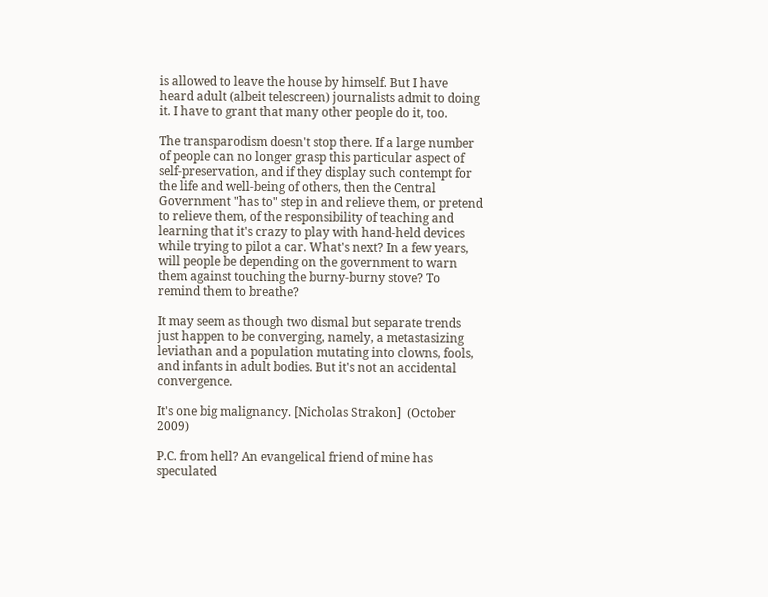is allowed to leave the house by himself. But I have heard adult (albeit telescreen) journalists admit to doing it. I have to grant that many other people do it, too.

The transparodism doesn't stop there. If a large number of people can no longer grasp this particular aspect of self-preservation, and if they display such contempt for the life and well-being of others, then the Central Government "has to" step in and relieve them, or pretend to relieve them, of the responsibility of teaching and learning that it's crazy to play with hand-held devices while trying to pilot a car. What's next? In a few years, will people be depending on the government to warn them against touching the burny-burny stove? To remind them to breathe?

It may seem as though two dismal but separate trends just happen to be converging, namely, a metastasizing leviathan and a population mutating into clowns, fools, and infants in adult bodies. But it's not an accidental convergence.

It's one big malignancy. [Nicholas Strakon]  (October 2009)

P.C. from hell? An evangelical friend of mine has speculated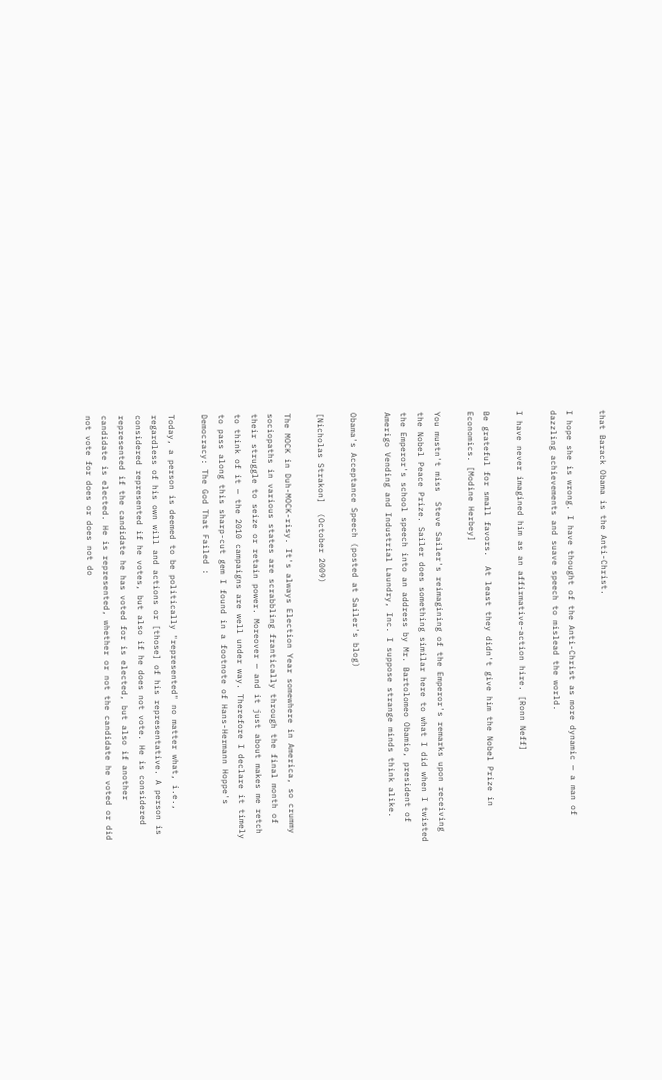that Barack Obama is the Anti-Christ.

I hope she is wrong. I have thought of the Anti-Christ as more dynamic — a man of dazzling achievements and suave speech to mislead the world.

I have never imagined him as an affirmative-action hire. [Ronn Neff]

Be grateful for small favors.  At least they didn't give him the Nobel Prize in Economics. [Modine Herbey]

You mustn't miss  Steve Sailer's reimagining of the Emperor's remarks upon receiving the Nobel Peace Prize. Sailer does something similar here to what I did when I twisted the Emperor's school speech into an address by Mr. Bartolomeo Obamio, president of Amerigo Vending and Industrial Laundry, Inc. I suppose strange minds think alike.

Obama's Acceptance Speech (posted at Sailer's blog)

[Nicholas Strakon]  (October 2009)

The MOCK in Duh-MOCK-risy. It's always Election Year somewhere in America, so crummy sociopaths in various states are scrabbling frantically through the final month of their struggle to seize or retain power. Moreover — and it just about makes me retch to think of it — the 2010 campaigns are well under way. Therefore I declare it timely to pass along this sharp-cut gem I found in a footnote of Hans-Hermann Hoppe's Democracy: The God That Failed :

Today, a person is deemed to be politically "represented" no matter what, i.e., regardless of his own will and actions or [those] of his representative. A person is considered represented if he votes, but also if he does not vote. He is considered represented if the candidate he has voted for is elected, but also if another candidate is elected. He is represented, whether or not the candidate he voted or did not vote for does or does not do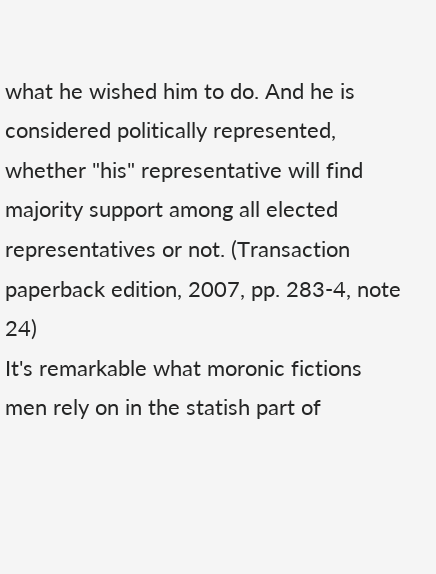what he wished him to do. And he is considered politically represented, whether "his" representative will find majority support among all elected representatives or not. (Transaction paperback edition, 2007, pp. 283-4, note 24)
It's remarkable what moronic fictions men rely on in the statish part of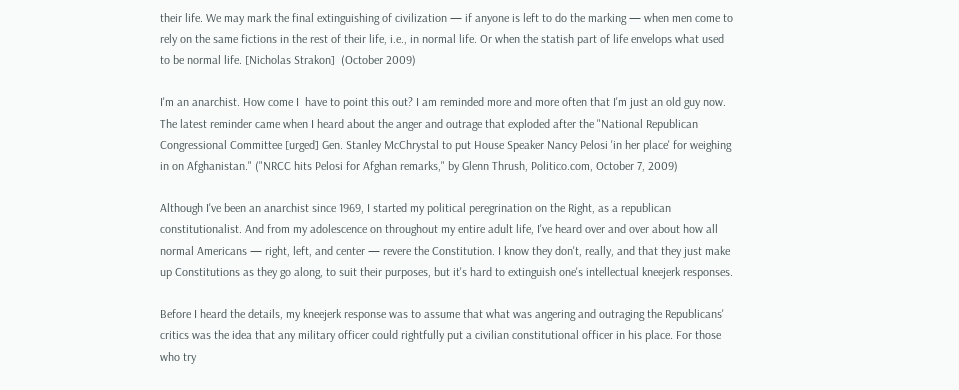their life. We may mark the final extinguishing of civilization — if anyone is left to do the marking — when men come to rely on the same fictions in the rest of their life, i.e., in normal life. Or when the statish part of life envelops what used to be normal life. [Nicholas Strakon]  (October 2009)

I'm an anarchist. How come I  have to point this out? I am reminded more and more often that I'm just an old guy now. The latest reminder came when I heard about the anger and outrage that exploded after the "National Republican Congressional Committee [urged] Gen. Stanley McChrystal to put House Speaker Nancy Pelosi 'in her place' for weighing in on Afghanistan." ("NRCC hits Pelosi for Afghan remarks," by Glenn Thrush, Politico.com, October 7, 2009)

Although I've been an anarchist since 1969, I started my political peregrination on the Right, as a republican constitutionalist. And from my adolescence on throughout my entire adult life, I've heard over and over about how all normal Americans — right, left, and center — revere the Constitution. I know they don't, really, and that they just make up Constitutions as they go along, to suit their purposes, but it's hard to extinguish one's intellectual kneejerk responses.

Before I heard the details, my kneejerk response was to assume that what was angering and outraging the Republicans' critics was the idea that any military officer could rightfully put a civilian constitutional officer in his place. For those who try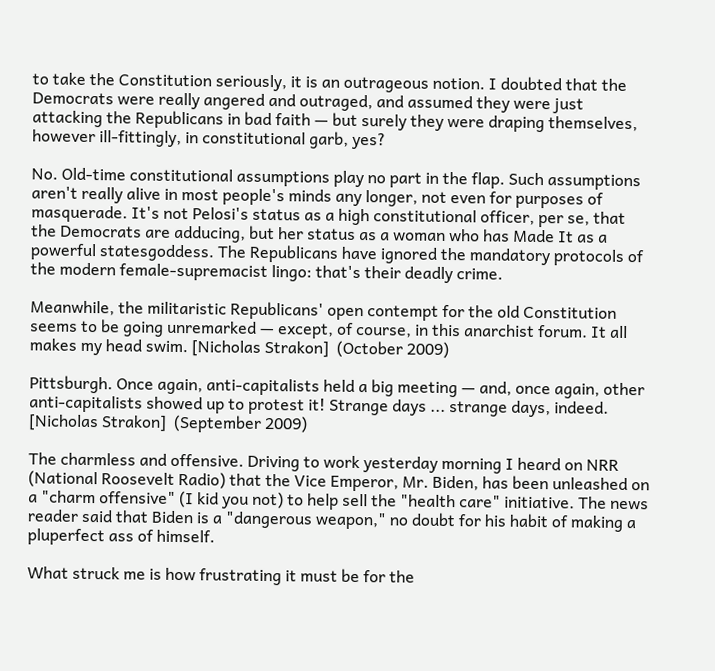to take the Constitution seriously, it is an outrageous notion. I doubted that the Democrats were really angered and outraged, and assumed they were just attacking the Republicans in bad faith — but surely they were draping themselves, however ill-fittingly, in constitutional garb, yes?

No. Old-time constitutional assumptions play no part in the flap. Such assumptions aren't really alive in most people's minds any longer, not even for purposes of masquerade. It's not Pelosi's status as a high constitutional officer, per se, that the Democrats are adducing, but her status as a woman who has Made It as a powerful statesgoddess. The Republicans have ignored the mandatory protocols of the modern female-supremacist lingo: that's their deadly crime.

Meanwhile, the militaristic Republicans' open contempt for the old Constitution seems to be going unremarked — except, of course, in this anarchist forum. It all makes my head swim. [Nicholas Strakon]  (October 2009)

Pittsburgh. Once again, anti-capitalists held a big meeting — and, once again, other anti-capitalists showed up to protest it! Strange days ... strange days, indeed. [Nicholas Strakon]  (September 2009)

The charmless and offensive. Driving to work yesterday morning I heard on NRR (National Roosevelt Radio) that the Vice Emperor, Mr. Biden, has been unleashed on a "charm offensive" (I kid you not) to help sell the "health care" initiative. The news reader said that Biden is a "dangerous weapon," no doubt for his habit of making a pluperfect ass of himself.

What struck me is how frustrating it must be for the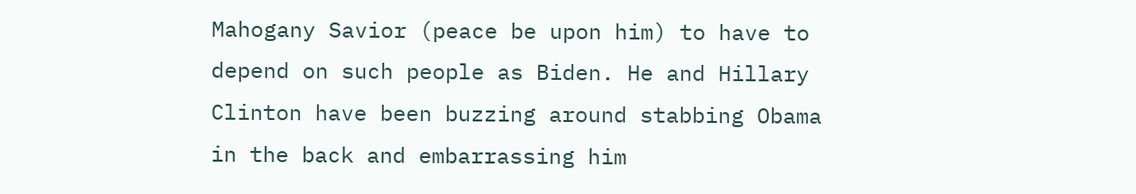Mahogany Savior (peace be upon him) to have to depend on such people as Biden. He and Hillary Clinton have been buzzing around stabbing Obama in the back and embarrassing him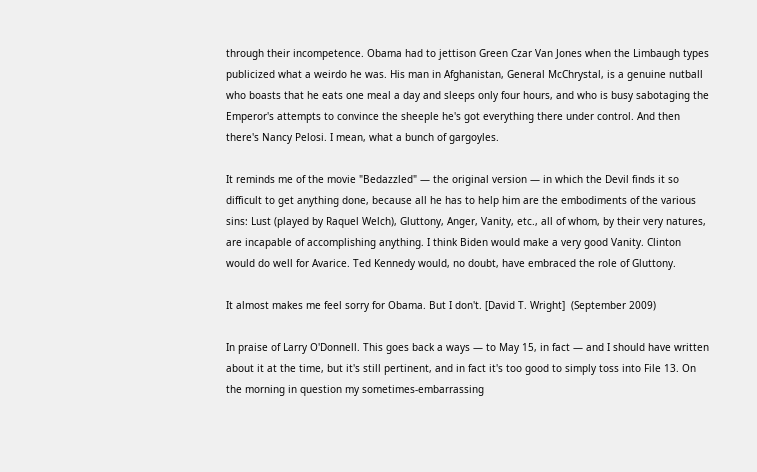through their incompetence. Obama had to jettison Green Czar Van Jones when the Limbaugh types publicized what a weirdo he was. His man in Afghanistan, General McChrystal, is a genuine nutball who boasts that he eats one meal a day and sleeps only four hours, and who is busy sabotaging the Emperor's attempts to convince the sheeple he's got everything there under control. And then there's Nancy Pelosi. I mean, what a bunch of gargoyles.

It reminds me of the movie "Bedazzled" — the original version — in which the Devil finds it so difficult to get anything done, because all he has to help him are the embodiments of the various sins: Lust (played by Raquel Welch), Gluttony, Anger, Vanity, etc., all of whom, by their very natures, are incapable of accomplishing anything. I think Biden would make a very good Vanity. Clinton would do well for Avarice. Ted Kennedy would, no doubt, have embraced the role of Gluttony.

It almost makes me feel sorry for Obama. But I don't. [David T. Wright]  (September 2009)

In praise of Larry O'Donnell. This goes back a ways — to May 15, in fact — and I should have written about it at the time, but it's still pertinent, and in fact it's too good to simply toss into File 13. On the morning in question my sometimes-embarrassing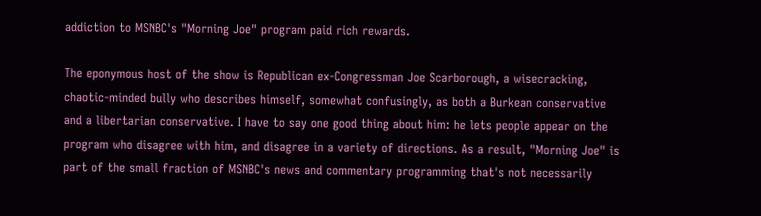addiction to MSNBC's "Morning Joe" program paid rich rewards.

The eponymous host of the show is Republican ex-Congressman Joe Scarborough, a wisecracking, chaotic-minded bully who describes himself, somewhat confusingly, as both a Burkean conservative and a libertarian conservative. I have to say one good thing about him: he lets people appear on the program who disagree with him, and disagree in a variety of directions. As a result, "Morning Joe" is part of the small fraction of MSNBC's news and commentary programming that's not necessarily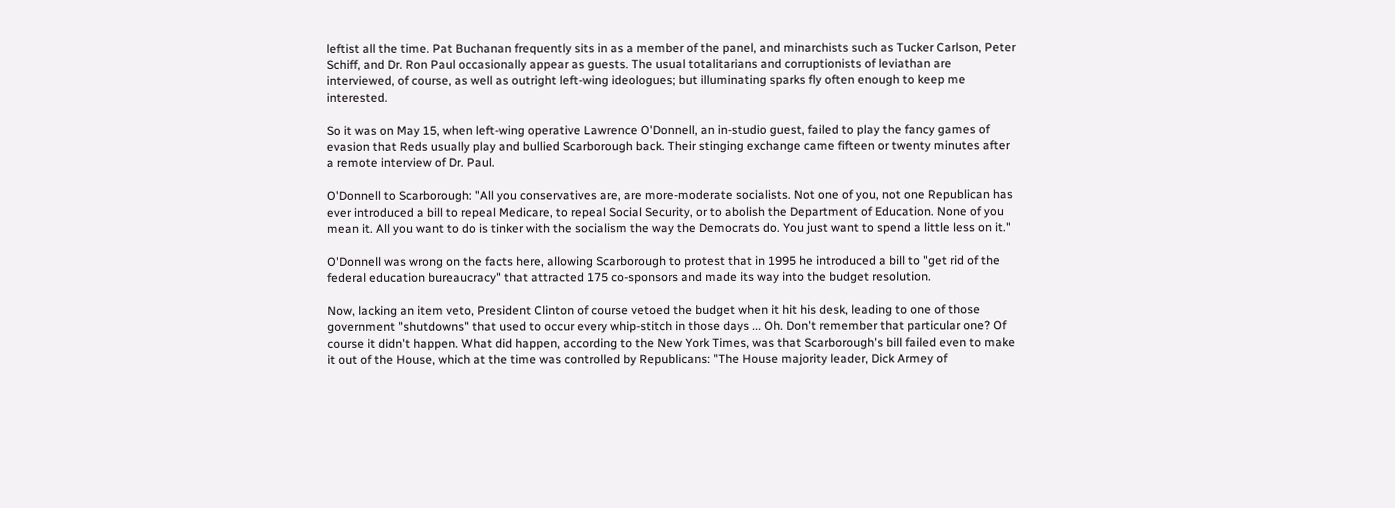leftist all the time. Pat Buchanan frequently sits in as a member of the panel, and minarchists such as Tucker Carlson, Peter Schiff, and Dr. Ron Paul occasionally appear as guests. The usual totalitarians and corruptionists of leviathan are interviewed, of course, as well as outright left-wing ideologues; but illuminating sparks fly often enough to keep me interested.

So it was on May 15, when left-wing operative Lawrence O'Donnell, an in-studio guest, failed to play the fancy games of evasion that Reds usually play and bullied Scarborough back. Their stinging exchange came fifteen or twenty minutes after a remote interview of Dr. Paul.

O'Donnell to Scarborough: "All you conservatives are, are more-moderate socialists. Not one of you, not one Republican has ever introduced a bill to repeal Medicare, to repeal Social Security, or to abolish the Department of Education. None of you mean it. All you want to do is tinker with the socialism the way the Democrats do. You just want to spend a little less on it."

O'Donnell was wrong on the facts here, allowing Scarborough to protest that in 1995 he introduced a bill to "get rid of the federal education bureaucracy" that attracted 175 co-sponsors and made its way into the budget resolution.

Now, lacking an item veto, President Clinton of course vetoed the budget when it hit his desk, leading to one of those government "shutdowns" that used to occur every whip-stitch in those days ... Oh. Don't remember that particular one? Of course it didn't happen. What did happen, according to the New York Times, was that Scarborough's bill failed even to make it out of the House, which at the time was controlled by Republicans: "The House majority leader, Dick Armey of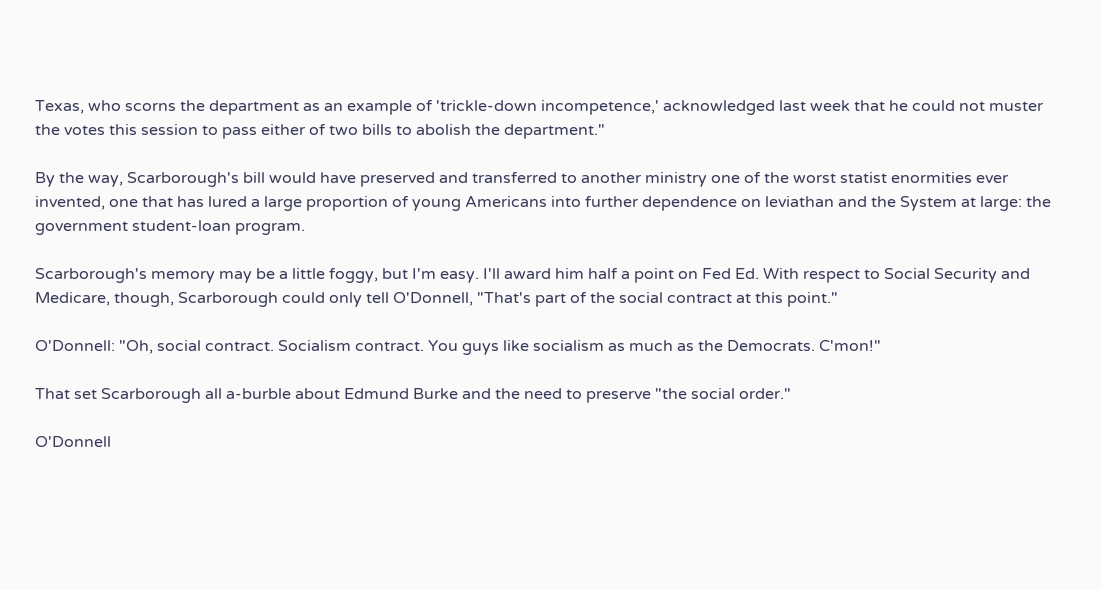Texas, who scorns the department as an example of 'trickle-down incompetence,' acknowledged last week that he could not muster the votes this session to pass either of two bills to abolish the department."

By the way, Scarborough's bill would have preserved and transferred to another ministry one of the worst statist enormities ever invented, one that has lured a large proportion of young Americans into further dependence on leviathan and the System at large: the government student-loan program.

Scarborough's memory may be a little foggy, but I'm easy. I'll award him half a point on Fed Ed. With respect to Social Security and Medicare, though, Scarborough could only tell O'Donnell, "That's part of the social contract at this point."

O'Donnell: "Oh, social contract. Socialism contract. You guys like socialism as much as the Democrats. C'mon!"

That set Scarborough all a-burble about Edmund Burke and the need to preserve "the social order."

O'Donnell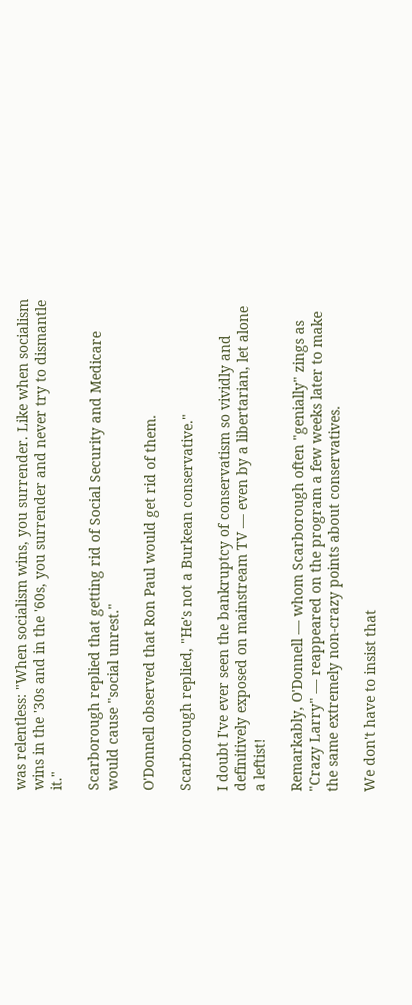was relentless: "When socialism wins, you surrender. Like when socialism wins in the '30s and in the '60s, you surrender and never try to dismantle it."

Scarborough replied that getting rid of Social Security and Medicare would cause "social unrest."

O'Donnell observed that Ron Paul would get rid of them.

Scarborough replied, "He's not a Burkean conservative."

I doubt I've ever seen the bankruptcy of conservatism so vividly and definitively exposed on mainstream TV — even by a libertarian, let alone a leftist!

Remarkably, O'Donnell — whom Scarborough often "genially" zings as "Crazy Larry" — reappeared on the program a few weeks later to make the same extremely non-crazy points about conservatives.

We don't have to insist that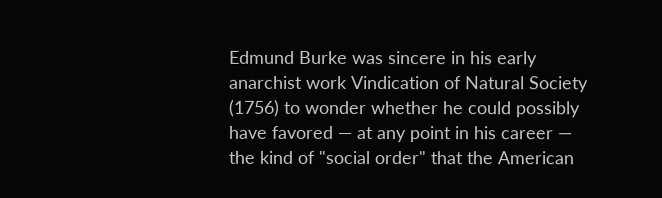Edmund Burke was sincere in his early anarchist work Vindication of Natural Society (1756) to wonder whether he could possibly have favored — at any point in his career — the kind of "social order" that the American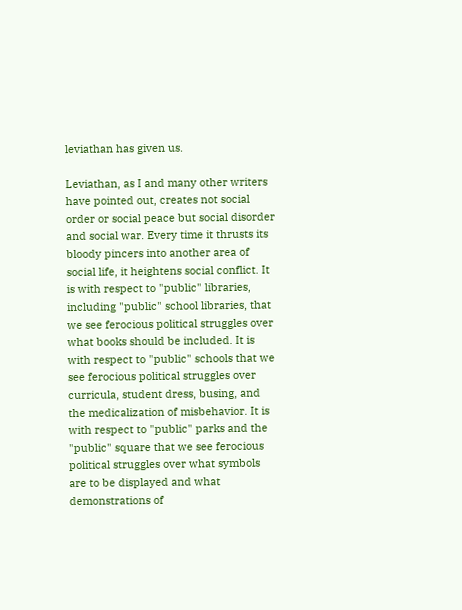leviathan has given us.

Leviathan, as I and many other writers have pointed out, creates not social order or social peace but social disorder and social war. Every time it thrusts its bloody pincers into another area of social life, it heightens social conflict. It is with respect to "public" libraries, including "public" school libraries, that we see ferocious political struggles over what books should be included. It is with respect to "public" schools that we see ferocious political struggles over curricula, student dress, busing, and the medicalization of misbehavior. It is with respect to "public" parks and the "public" square that we see ferocious political struggles over what symbols are to be displayed and what demonstrations of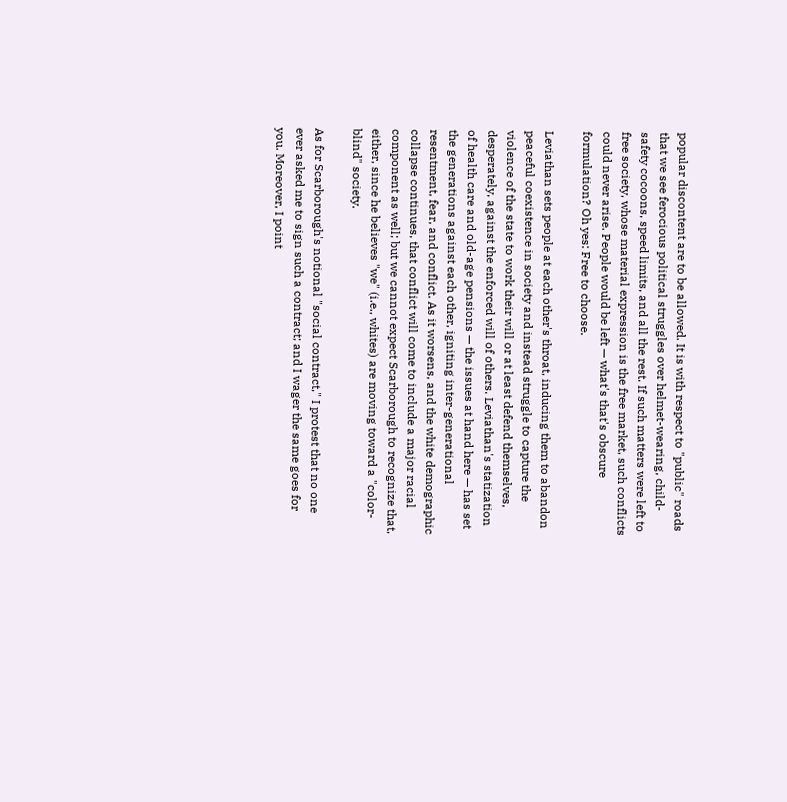popular discontent are to be allowed. It is with respect to "public" roads that we see ferocious political struggles over helmet-wearing, child-safety cocoons, speed limits, and all the rest. If such matters were left to free society, whose material expression is the free market, such conflicts could never arise. People would be left — what's that's obscure formulation? Oh yes: Free to choose.

Leviathan sets people at each other's throat, inducing them to abandon peaceful coexistence in society and instead struggle to capture the violence of the state to work their will or at least defend themselves, desperately, against the enforced will of others. Leviathan's statization of health care and old-age pensions — the issues at hand here — has set the generations against each other, igniting inter-generational resentment, fear, and conflict. As it worsens, and the white demographic collapse continues, that conflict will come to include a major racial component as well; but we cannot expect Scarborough to recognize that, either, since he believes "we" (i.e., whites) are moving toward a "color-blind" society.

As for Scarborough's notional "social contract," I protest that no one ever asked me to sign such a contract; and I wager the same goes for you. Moreover, I point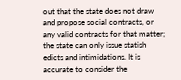out that the state does not draw and propose social contracts, or any valid contracts for that matter; the state can only issue statish edicts and intimidations. It is accurate to consider the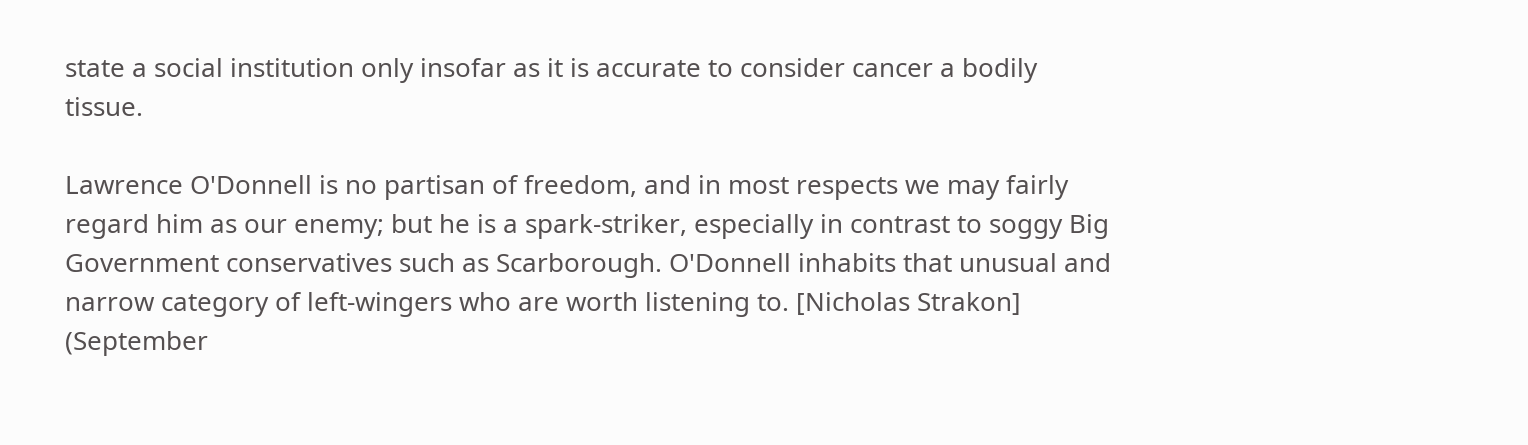state a social institution only insofar as it is accurate to consider cancer a bodily tissue.

Lawrence O'Donnell is no partisan of freedom, and in most respects we may fairly regard him as our enemy; but he is a spark-striker, especially in contrast to soggy Big Government conservatives such as Scarborough. O'Donnell inhabits that unusual and narrow category of left-wingers who are worth listening to. [Nicholas Strakon]  (September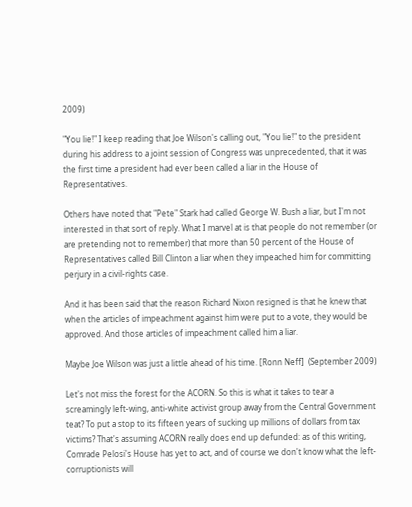2009)

"You lie!" I keep reading that Joe Wilson's calling out, "You lie!" to the president during his address to a joint session of Congress was unprecedented, that it was the first time a president had ever been called a liar in the House of Representatives.

Others have noted that "Pete" Stark had called George W. Bush a liar, but I'm not interested in that sort of reply. What I marvel at is that people do not remember (or are pretending not to remember) that more than 50 percent of the House of Representatives called Bill Clinton a liar when they impeached him for committing perjury in a civil-rights case.

And it has been said that the reason Richard Nixon resigned is that he knew that when the articles of impeachment against him were put to a vote, they would be approved. And those articles of impeachment called him a liar.

Maybe Joe Wilson was just a little ahead of his time. [Ronn Neff]  (September 2009)

Let's not miss the forest for the ACORN. So this is what it takes to tear a screamingly left-wing, anti-white activist group away from the Central Government teat? To put a stop to its fifteen years of sucking up millions of dollars from tax victims? That's assuming ACORN really does end up defunded: as of this writing, Comrade Pelosi's House has yet to act, and of course we don't know what the left-corruptionists will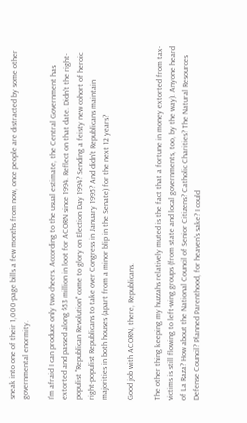sneak into one of their 1,000-page bills a few months from now, once people are distracted by some other governmental enormity.

I'm afraid I can produce only two cheers. According to the usual estimate, the Central Government has extorted and passed along $53 million in loot for ACORN since 1994. Reflect on that date. Didn't the right-populist "Republican Revolution" come to glory on Election Day 1994? Sending a feisty new cohort of heroic right-populist Republicans to take over Congress in January 1995? And didn't Republicans maintain majorities in both houses (apart from a minor blip in the Senate) for the next 12 years?

Good job with ACORN, there, Republicans.

The other thing keeping my huzzahs relatively muted is the fact that a fortune in money extorted from tax-victims is still flowing to left-wing groups (from state and local governments, too, by the way). Anyone heard of La Raza? How about the National Council of Senior Citizens? Catholic Charities? The Natural Resources Defense Council? Planned Parenthood, for heaven's sake? I could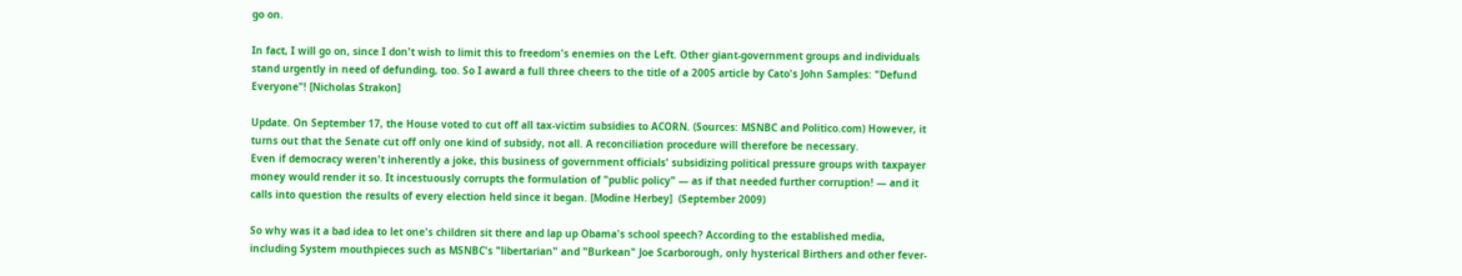go on.

In fact, I will go on, since I don't wish to limit this to freedom's enemies on the Left. Other giant-government groups and individuals stand urgently in need of defunding, too. So I award a full three cheers to the title of a 2005 article by Cato's John Samples: "Defund Everyone"! [Nicholas Strakon]

Update. On September 17, the House voted to cut off all tax-victim subsidies to ACORN. (Sources: MSNBC and Politico.com) However, it turns out that the Senate cut off only one kind of subsidy, not all. A reconciliation procedure will therefore be necessary.
Even if democracy weren't inherently a joke, this business of government officials' subsidizing political pressure groups with taxpayer money would render it so. It incestuously corrupts the formulation of "public policy" — as if that needed further corruption! — and it calls into question the results of every election held since it began. [Modine Herbey]  (September 2009)

So why was it a bad idea to let one's children sit there and lap up Obama's school speech? According to the established media, including System mouthpieces such as MSNBC's "libertarian" and "Burkean" Joe Scarborough, only hysterical Birthers and other fever-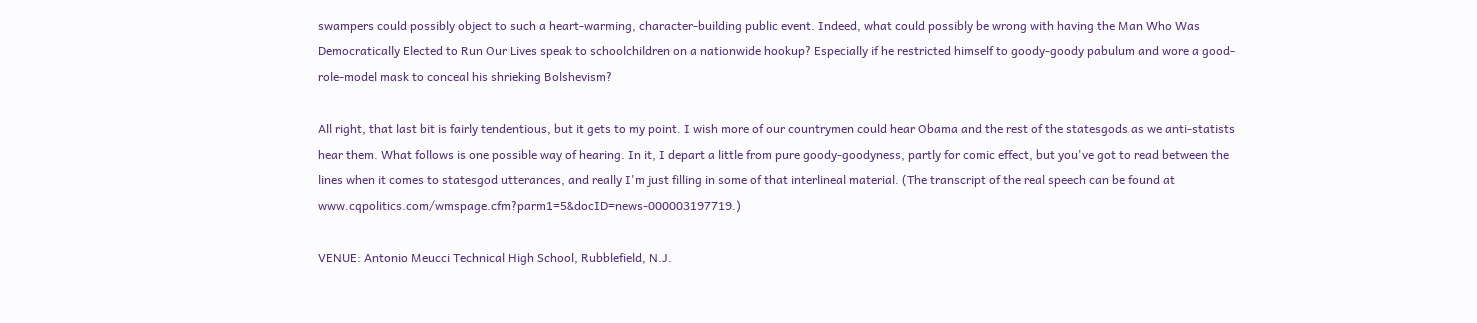swampers could possibly object to such a heart-warming, character-building public event. Indeed, what could possibly be wrong with having the Man Who Was Democratically Elected to Run Our Lives speak to schoolchildren on a nationwide hookup? Especially if he restricted himself to goody-goody pabulum and wore a good-role-model mask to conceal his shrieking Bolshevism?

All right, that last bit is fairly tendentious, but it gets to my point. I wish more of our countrymen could hear Obama and the rest of the statesgods as we anti-statists hear them. What follows is one possible way of hearing. In it, I depart a little from pure goody-goodyness, partly for comic effect, but you've got to read between the lines when it comes to statesgod utterances, and really I'm just filling in some of that interlineal material. (The transcript of the real speech can be found at www.cqpolitics.com/wmspage.cfm?parm1=5&docID=news-000003197719.)

VENUE: Antonio Meucci Technical High School, Rubblefield, N.J.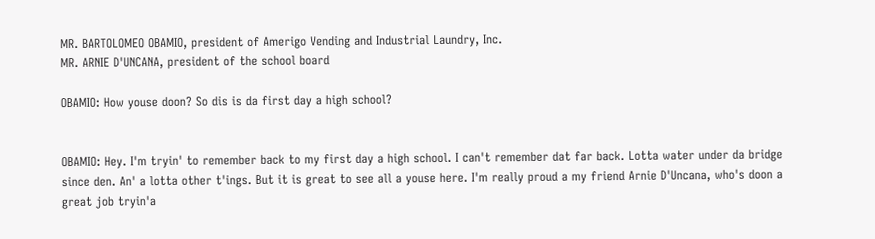MR. BARTOLOMEO OBAMIO, president of Amerigo Vending and Industrial Laundry, Inc.
MR. ARNIE D'UNCANA, president of the school board

OBAMIO: How youse doon? So dis is da first day a high school?


OBAMIO: Hey. I'm tryin' to remember back to my first day a high school. I can't remember dat far back. Lotta water under da bridge since den. An' a lotta other t'ings. But it is great to see all a youse here. I'm really proud a my friend Arnie D'Uncana, who's doon a great job tryin'a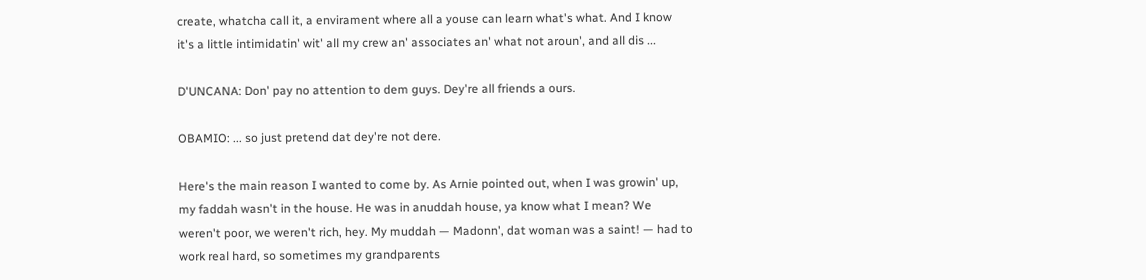create, whatcha call it, a envirament where all a youse can learn what's what. And I know it's a little intimidatin' wit' all my crew an' associates an' what not aroun', and all dis ...

D'UNCANA: Don' pay no attention to dem guys. Dey're all friends a ours.

OBAMIO: ... so just pretend dat dey're not dere.

Here's the main reason I wanted to come by. As Arnie pointed out, when I was growin' up, my faddah wasn't in the house. He was in anuddah house, ya know what I mean? We weren't poor, we weren't rich, hey. My muddah — Madonn', dat woman was a saint! — had to work real hard, so sometimes my grandparents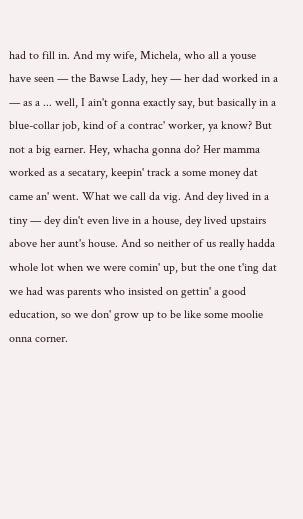had to fill in. And my wife, Michela, who all a youse have seen — the Bawse Lady, hey — her dad worked in a — as a ... well, I ain't gonna exactly say, but basically in a blue-collar job, kind of a contrac' worker, ya know? But not a big earner. Hey, whacha gonna do? Her mamma worked as a secatary, keepin' track a some money dat came an' went. What we call da vig. And dey lived in a tiny — dey din't even live in a house, dey lived upstairs above her aunt's house. And so neither of us really hadda whole lot when we were comin' up, but the one t'ing dat we had was parents who insisted on gettin' a good education, so we don' grow up to be like some moolie onna corner.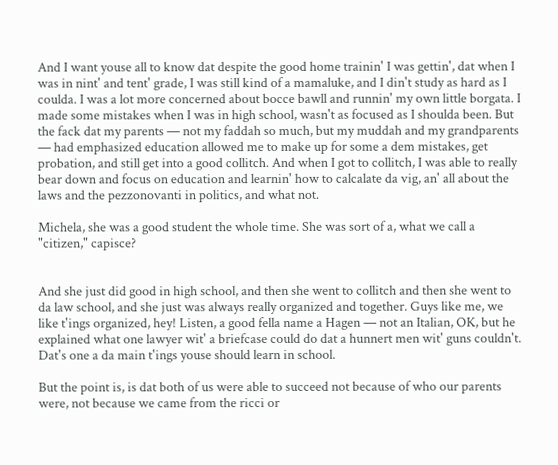And I want youse all to know dat despite the good home trainin' I was gettin', dat when I was in nint' and tent' grade, I was still kind of a mamaluke, and I din't study as hard as I coulda. I was a lot more concerned about bocce bawll and runnin' my own little borgata. I made some mistakes when I was in high school, wasn't as focused as I shoulda been. But the fack dat my parents — not my faddah so much, but my muddah and my grandparents — had emphasized education allowed me to make up for some a dem mistakes, get probation, and still get into a good collitch. And when I got to collitch, I was able to really bear down and focus on education and learnin' how to calcalate da vig, an' all about the laws and the pezzonovanti in politics, and what not.

Michela, she was a good student the whole time. She was sort of a, what we call a "citizen," capisce?


And she just did good in high school, and then she went to collitch and then she went to da law school, and she just was always really organized and together. Guys like me, we like t'ings organized, hey! Listen, a good fella name a Hagen — not an Italian, OK, but he explained what one lawyer wit' a briefcase could do dat a hunnert men wit' guns couldn't. Dat's one a da main t'ings youse should learn in school.

But the point is, is dat both of us were able to succeed not because of who our parents were, not because we came from the ricci or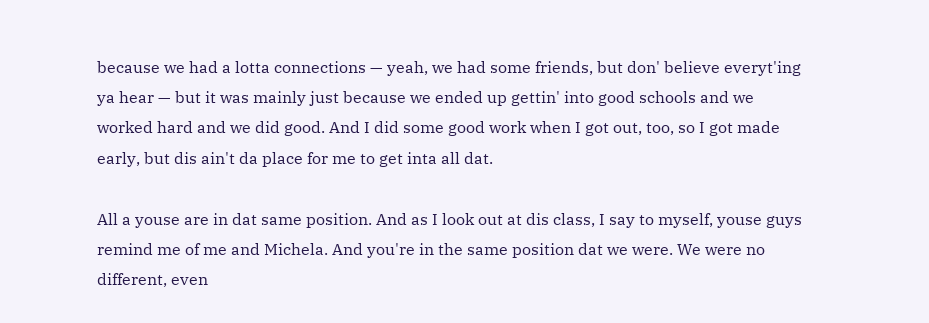because we had a lotta connections — yeah, we had some friends, but don' believe everyt'ing ya hear — but it was mainly just because we ended up gettin' into good schools and we worked hard and we did good. And I did some good work when I got out, too, so I got made early, but dis ain't da place for me to get inta all dat.

All a youse are in dat same position. And as I look out at dis class, I say to myself, youse guys remind me of me and Michela. And you're in the same position dat we were. We were no different, even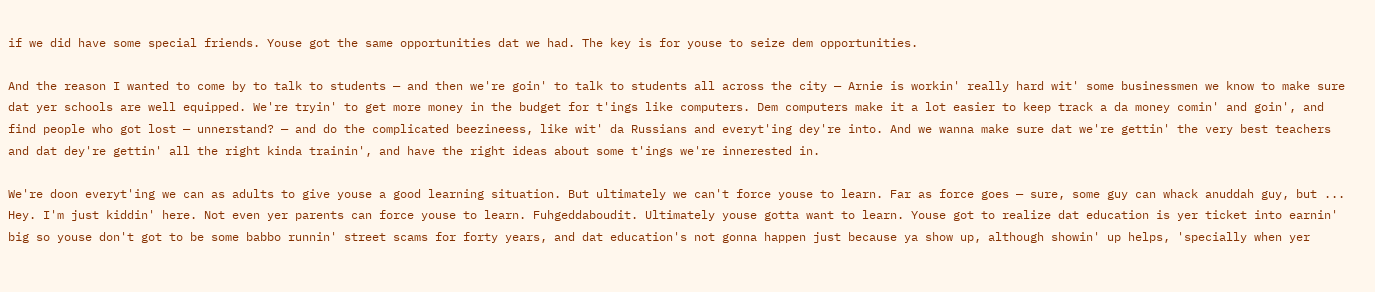if we did have some special friends. Youse got the same opportunities dat we had. The key is for youse to seize dem opportunities.

And the reason I wanted to come by to talk to students — and then we're goin' to talk to students all across the city — Arnie is workin' really hard wit' some businessmen we know to make sure dat yer schools are well equipped. We're tryin' to get more money in the budget for t'ings like computers. Dem computers make it a lot easier to keep track a da money comin' and goin', and find people who got lost — unnerstand? — and do the complicated beezineess, like wit' da Russians and everyt'ing dey're into. And we wanna make sure dat we're gettin' the very best teachers and dat dey're gettin' all the right kinda trainin', and have the right ideas about some t'ings we're innerested in.

We're doon everyt'ing we can as adults to give youse a good learning situation. But ultimately we can't force youse to learn. Far as force goes — sure, some guy can whack anuddah guy, but ... Hey. I'm just kiddin' here. Not even yer parents can force youse to learn. Fuhgeddaboudit. Ultimately youse gotta want to learn. Youse got to realize dat education is yer ticket into earnin' big so youse don't got to be some babbo runnin' street scams for forty years, and dat education's not gonna happen just because ya show up, although showin' up helps, 'specially when yer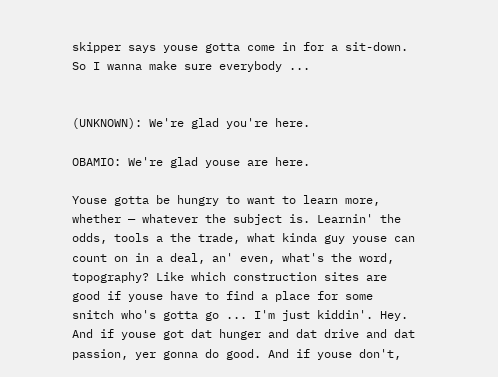skipper says youse gotta come in for a sit-down. So I wanna make sure everybody ...


(UNKNOWN): We're glad you're here.

OBAMIO: We're glad youse are here.

Youse gotta be hungry to want to learn more, whether — whatever the subject is. Learnin' the odds, tools a the trade, what kinda guy youse can count on in a deal, an' even, what's the word, topography? Like which construction sites are good if youse have to find a place for some snitch who's gotta go ... I'm just kiddin'. Hey. And if youse got dat hunger and dat drive and dat passion, yer gonna do good. And if youse don't,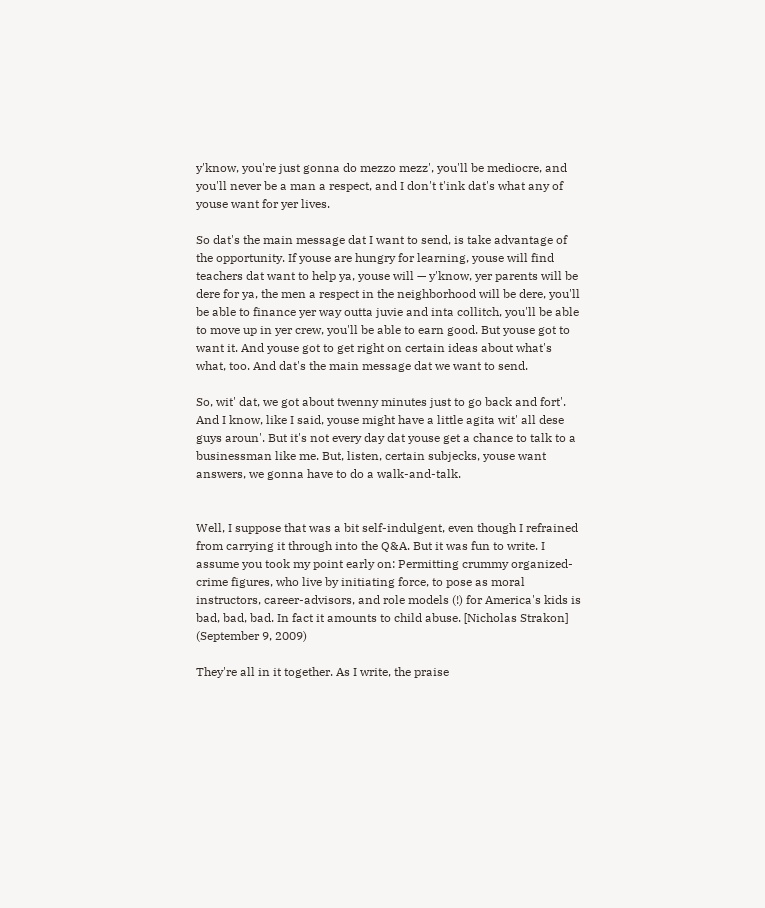y'know, you're just gonna do mezzo mezz', you'll be mediocre, and you'll never be a man a respect, and I don't t'ink dat's what any of youse want for yer lives.

So dat's the main message dat I want to send, is take advantage of the opportunity. If youse are hungry for learning, youse will find teachers dat want to help ya, youse will — y'know, yer parents will be dere for ya, the men a respect in the neighborhood will be dere, you'll be able to finance yer way outta juvie and inta collitch, you'll be able to move up in yer crew, you'll be able to earn good. But youse got to want it. And youse got to get right on certain ideas about what's what, too. And dat's the main message dat we want to send.

So, wit' dat, we got about twenny minutes just to go back and fort'. And I know, like I said, youse might have a little agita wit' all dese guys aroun'. But it's not every day dat youse get a chance to talk to a businessman like me. But, listen, certain subjecks, youse want answers, we gonna have to do a walk-and-talk.


Well, I suppose that was a bit self-indulgent, even though I refrained from carrying it through into the Q&A. But it was fun to write. I assume you took my point early on: Permitting crummy organized-crime figures, who live by initiating force, to pose as moral instructors, career-advisors, and role models (!) for America's kids is bad, bad, bad. In fact it amounts to child abuse. [Nicholas Strakon] (September 9, 2009)

They're all in it together. As I write, the praise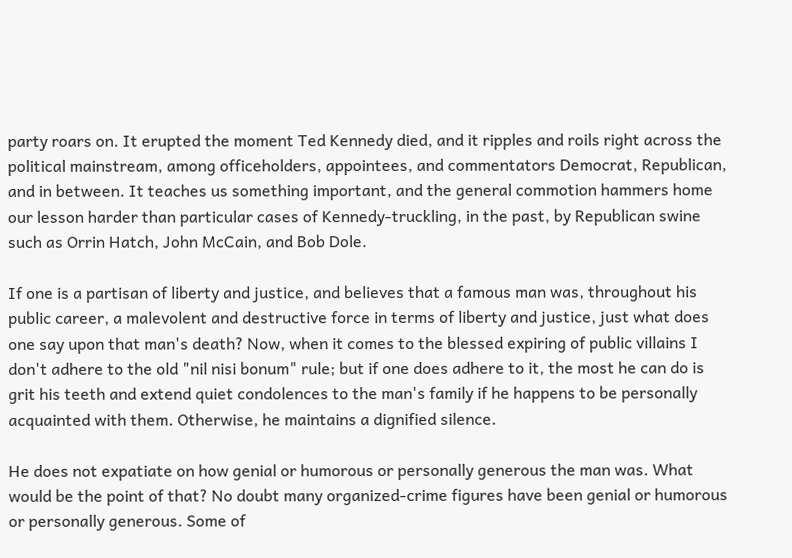party roars on. It erupted the moment Ted Kennedy died, and it ripples and roils right across the political mainstream, among officeholders, appointees, and commentators Democrat, Republican, and in between. It teaches us something important, and the general commotion hammers home our lesson harder than particular cases of Kennedy-truckling, in the past, by Republican swine such as Orrin Hatch, John McCain, and Bob Dole.

If one is a partisan of liberty and justice, and believes that a famous man was, throughout his public career, a malevolent and destructive force in terms of liberty and justice, just what does one say upon that man's death? Now, when it comes to the blessed expiring of public villains I don't adhere to the old "nil nisi bonum" rule; but if one does adhere to it, the most he can do is grit his teeth and extend quiet condolences to the man's family if he happens to be personally acquainted with them. Otherwise, he maintains a dignified silence.

He does not expatiate on how genial or humorous or personally generous the man was. What would be the point of that? No doubt many organized-crime figures have been genial or humorous or personally generous. Some of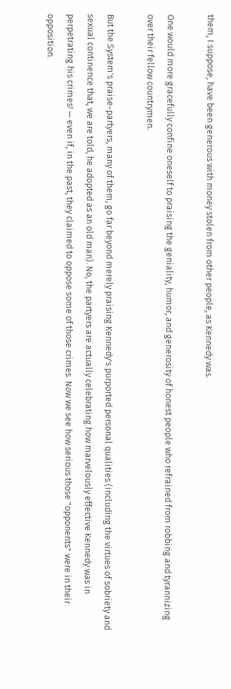them, I suppose, have been generous with money stolen from other people, as Kennedy was.

One would more gracefully confine oneself to praising the geniality, humor, and generosity of honest people who refrained from robbing and tyrannizing over their fellow countrymen.

But the System's praise-partyers, many of them, go far beyond merely praising Kennedy's purported personal qualities (including the virtues of sobriety and sexual continence that, we are told, he adopted as an old man). No, the partyers are actually celebrating how marvelously effective Kennedy was in perpetrating his crimes! — even if, in the past, they claimed to oppose some of those crimes. Now we see how serious those "opponents" were in their opposition.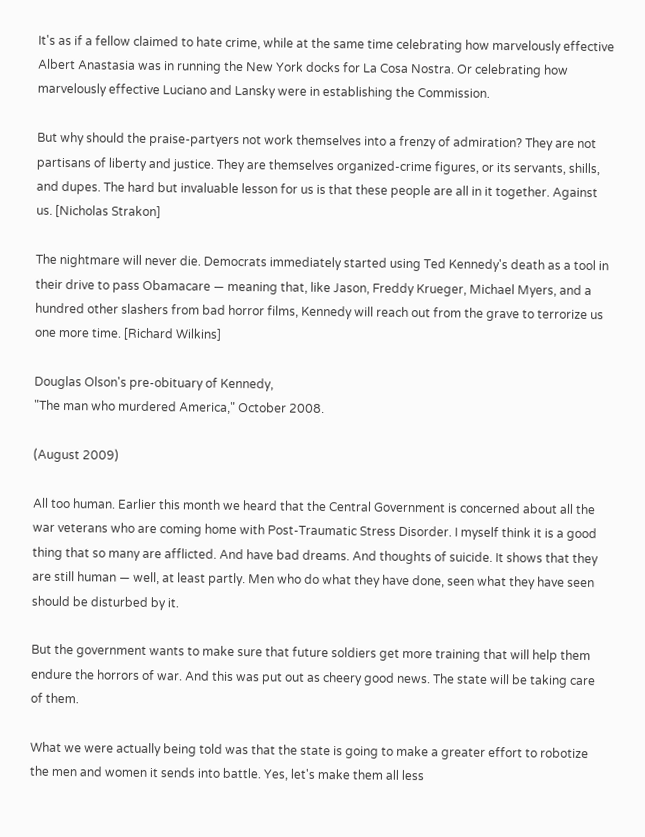It's as if a fellow claimed to hate crime, while at the same time celebrating how marvelously effective Albert Anastasia was in running the New York docks for La Cosa Nostra. Or celebrating how marvelously effective Luciano and Lansky were in establishing the Commission.

But why should the praise-partyers not work themselves into a frenzy of admiration? They are not partisans of liberty and justice. They are themselves organized-crime figures, or its servants, shills, and dupes. The hard but invaluable lesson for us is that these people are all in it together. Against us. [Nicholas Strakon]

The nightmare will never die. Democrats immediately started using Ted Kennedy's death as a tool in their drive to pass Obamacare — meaning that, like Jason, Freddy Krueger, Michael Myers, and a hundred other slashers from bad horror films, Kennedy will reach out from the grave to terrorize us one more time. [Richard Wilkins]

Douglas Olson's pre-obituary of Kennedy,
"The man who murdered America," October 2008.

(August 2009)

All too human. Earlier this month we heard that the Central Government is concerned about all the war veterans who are coming home with Post-Traumatic Stress Disorder. I myself think it is a good thing that so many are afflicted. And have bad dreams. And thoughts of suicide. It shows that they are still human — well, at least partly. Men who do what they have done, seen what they have seen should be disturbed by it.

But the government wants to make sure that future soldiers get more training that will help them endure the horrors of war. And this was put out as cheery good news. The state will be taking care of them.

What we were actually being told was that the state is going to make a greater effort to robotize the men and women it sends into battle. Yes, let's make them all less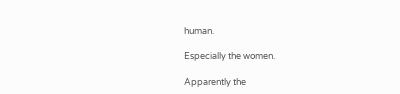human.

Especially the women.

Apparently the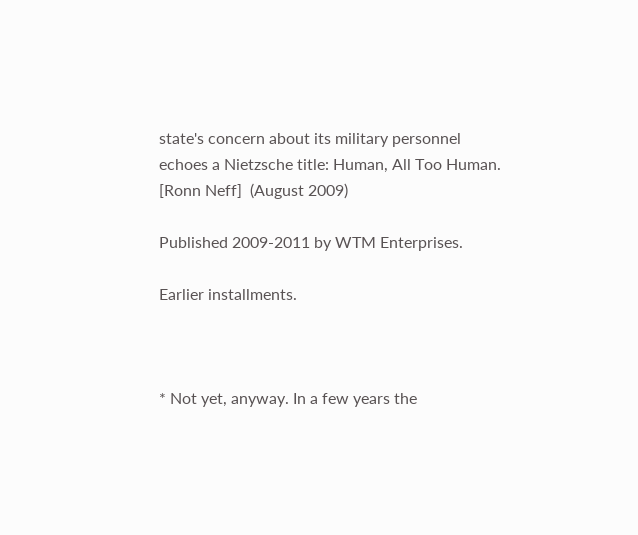state's concern about its military personnel echoes a Nietzsche title: Human, All Too Human. [Ronn Neff]  (August 2009)

Published 2009-2011 by WTM Enterprises.

Earlier installments.



* Not yet, anyway. In a few years the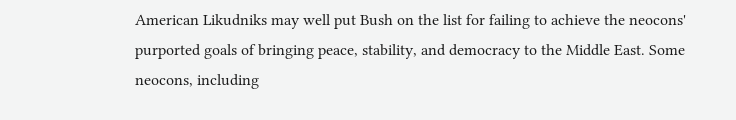American Likudniks may well put Bush on the list for failing to achieve the neocons' purported goals of bringing peace, stability, and democracy to the Middle East. Some neocons, including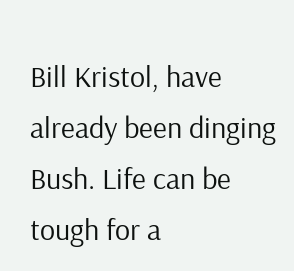Bill Kristol, have already been dinging Bush. Life can be tough for a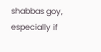shabbas goy, especially if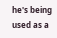he's being used as a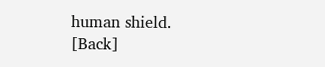human shield. [Back]